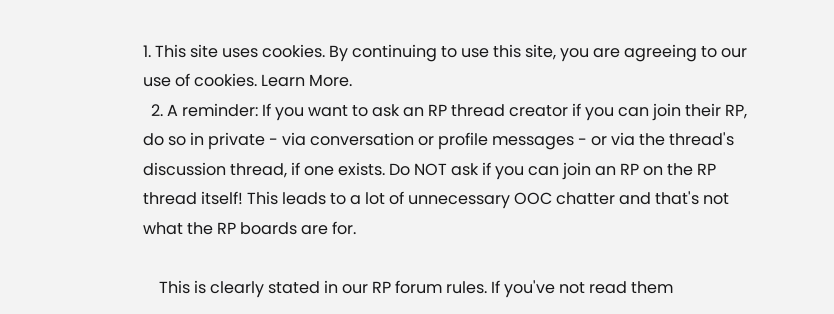1. This site uses cookies. By continuing to use this site, you are agreeing to our use of cookies. Learn More.
  2. A reminder: If you want to ask an RP thread creator if you can join their RP, do so in private - via conversation or profile messages - or via the thread's discussion thread, if one exists. Do NOT ask if you can join an RP on the RP thread itself! This leads to a lot of unnecessary OOC chatter and that's not what the RP boards are for.

    This is clearly stated in our RP forum rules. If you've not read them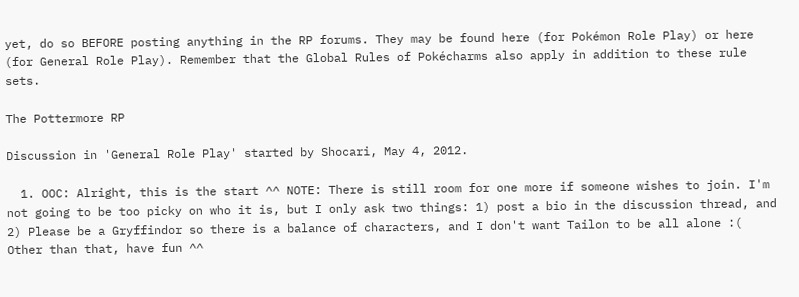yet, do so BEFORE posting anything in the RP forums. They may be found here (for Pokémon Role Play) or here (for General Role Play). Remember that the Global Rules of Pokécharms also apply in addition to these rule sets.

The Pottermore RP

Discussion in 'General Role Play' started by Shocari, May 4, 2012.

  1. OOC: Alright, this is the start ^^ NOTE: There is still room for one more if someone wishes to join. I'm not going to be too picky on who it is, but I only ask two things: 1) post a bio in the discussion thread, and 2) Please be a Gryffindor so there is a balance of characters, and I don't want Tailon to be all alone :( Other than that, have fun ^^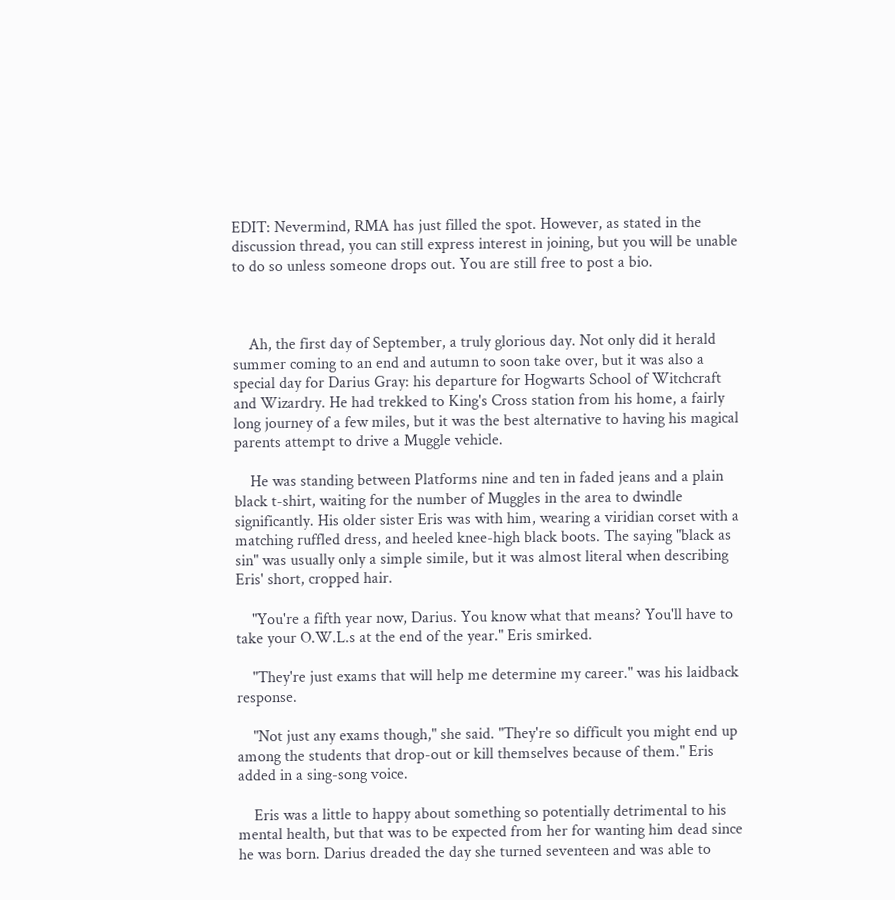EDIT: Nevermind, RMA has just filled the spot. However, as stated in the discussion thread, you can still express interest in joining, but you will be unable to do so unless someone drops out. You are still free to post a bio.



    Ah, the first day of September, a truly glorious day. Not only did it herald summer coming to an end and autumn to soon take over, but it was also a special day for Darius Gray: his departure for Hogwarts School of Witchcraft and Wizardry. He had trekked to King's Cross station from his home, a fairly long journey of a few miles, but it was the best alternative to having his magical parents attempt to drive a Muggle vehicle.

    He was standing between Platforms nine and ten in faded jeans and a plain black t-shirt, waiting for the number of Muggles in the area to dwindle significantly. His older sister Eris was with him, wearing a viridian corset with a matching ruffled dress, and heeled knee-high black boots. The saying "black as sin" was usually only a simple simile, but it was almost literal when describing Eris' short, cropped hair.

    "You're a fifth year now, Darius. You know what that means? You'll have to take your O.W.L.s at the end of the year." Eris smirked.

    "They're just exams that will help me determine my career." was his laidback response.

    "Not just any exams though," she said. "They're so difficult you might end up among the students that drop-out or kill themselves because of them." Eris added in a sing-song voice.

    Eris was a little to happy about something so potentially detrimental to his mental health, but that was to be expected from her for wanting him dead since he was born. Darius dreaded the day she turned seventeen and was able to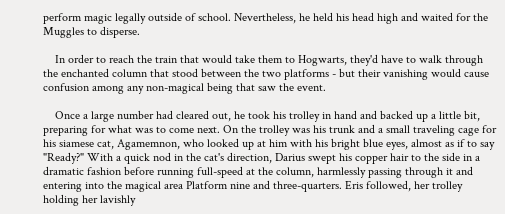perform magic legally outside of school. Nevertheless, he held his head high and waited for the Muggles to disperse.

    In order to reach the train that would take them to Hogwarts, they'd have to walk through the enchanted column that stood between the two platforms - but their vanishing would cause confusion among any non-magical being that saw the event.

    Once a large number had cleared out, he took his trolley in hand and backed up a little bit, preparing for what was to come next. On the trolley was his trunk and a small traveling cage for his siamese cat, Agamemnon, who looked up at him with his bright blue eyes, almost as if to say "Ready?" With a quick nod in the cat's direction, Darius swept his copper hair to the side in a dramatic fashion before running full-speed at the column, harmlessly passing through it and entering into the magical area Platform nine and three-quarters. Eris followed, her trolley holding her lavishly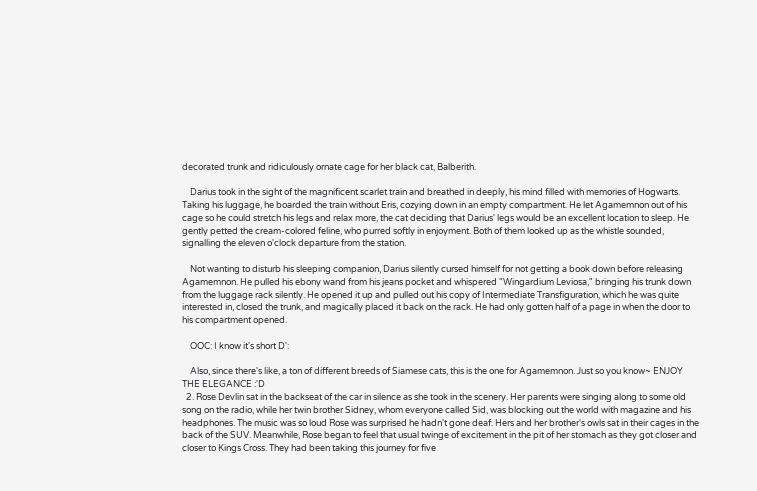decorated trunk and ridiculously ornate cage for her black cat, Balberith.

    Darius took in the sight of the magnificent scarlet train and breathed in deeply, his mind filled with memories of Hogwarts. Taking his luggage, he boarded the train without Eris, cozying down in an empty compartment. He let Agamemnon out of his cage so he could stretch his legs and relax more, the cat deciding that Darius' legs would be an excellent location to sleep. He gently petted the cream-colored feline, who purred softly in enjoyment. Both of them looked up as the whistle sounded, signalling the eleven o'clock departure from the station.

    Not wanting to disturb his sleeping companion, Darius silently cursed himself for not getting a book down before releasing Agamemnon. He pulled his ebony wand from his jeans pocket and whispered "Wingardium Leviosa," bringing his trunk down from the luggage rack silently. He opened it up and pulled out his copy of Intermediate Transfiguration, which he was quite interested in, closed the trunk, and magically placed it back on the rack. He had only gotten half of a page in when the door to his compartment opened.

    OOC: I know it's short D':

    Also, since there's like, a ton of different breeds of Siamese cats, this is the one for Agamemnon. Just so you know~ ENJOY THE ELEGANCE :'D
  2. Rose Devlin sat in the backseat of the car in silence as she took in the scenery. Her parents were singing along to some old song on the radio, while her twin brother Sidney, whom everyone called Sid, was blocking out the world with magazine and his headphones. The music was so loud Rose was surprised he hadn't gone deaf. Hers and her brother's owls sat in their cages in the back of the SUV. Meanwhile, Rose began to feel that usual twinge of excitement in the pit of her stomach as they got closer and closer to Kings Cross. They had been taking this journey for five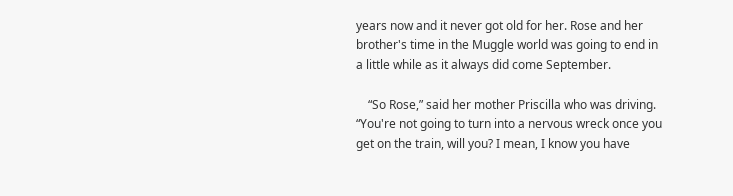years now and it never got old for her. Rose and her brother's time in the Muggle world was going to end in a little while as it always did come September.

    “So Rose,” said her mother Priscilla who was driving. “You're not going to turn into a nervous wreck once you get on the train, will you? I mean, I know you have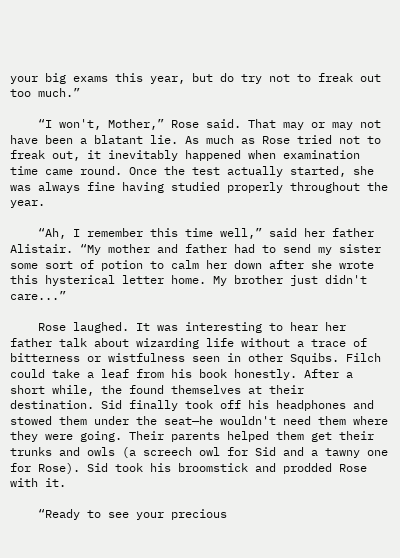your big exams this year, but do try not to freak out too much.”

    “I won't, Mother,” Rose said. That may or may not have been a blatant lie. As much as Rose tried not to freak out, it inevitably happened when examination time came round. Once the test actually started, she was always fine having studied properly throughout the year.

    “Ah, I remember this time well,” said her father Alistair. “My mother and father had to send my sister some sort of potion to calm her down after she wrote this hysterical letter home. My brother just didn't care...”

    Rose laughed. It was interesting to hear her father talk about wizarding life without a trace of bitterness or wistfulness seen in other Squibs. Filch could take a leaf from his book honestly. After a short while, the found themselves at their destination. Sid finally took off his headphones and stowed them under the seat—he wouldn't need them where they were going. Their parents helped them get their trunks and owls (a screech owl for Sid and a tawny one for Rose). Sid took his broomstick and prodded Rose with it.

    “Ready to see your precious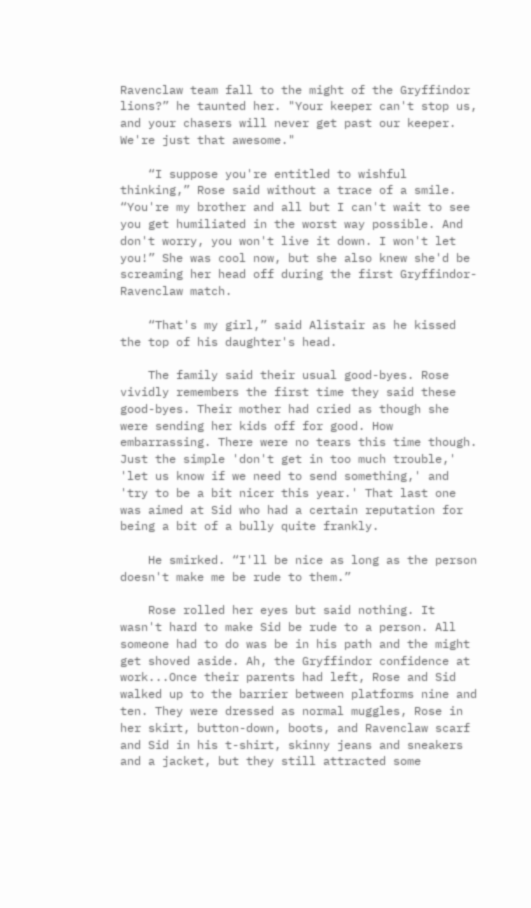Ravenclaw team fall to the might of the Gryffindor lions?” he taunted her. "Your keeper can't stop us, and your chasers will never get past our keeper. We're just that awesome."

    “I suppose you're entitled to wishful thinking,” Rose said without a trace of a smile. “You're my brother and all but I can't wait to see you get humiliated in the worst way possible. And don't worry, you won't live it down. I won't let you!” She was cool now, but she also knew she'd be screaming her head off during the first Gryffindor-Ravenclaw match.

    “That's my girl,” said Alistair as he kissed the top of his daughter's head.

    The family said their usual good-byes. Rose vividly remembers the first time they said these good-byes. Their mother had cried as though she were sending her kids off for good. How embarrassing. There were no tears this time though. Just the simple 'don't get in too much trouble,' 'let us know if we need to send something,' and 'try to be a bit nicer this year.' That last one was aimed at Sid who had a certain reputation for being a bit of a bully quite frankly.

    He smirked. “I'll be nice as long as the person doesn't make me be rude to them.”

    Rose rolled her eyes but said nothing. It wasn't hard to make Sid be rude to a person. All someone had to do was be in his path and the might get shoved aside. Ah, the Gryffindor confidence at work...Once their parents had left, Rose and Sid walked up to the barrier between platforms nine and ten. They were dressed as normal muggles, Rose in her skirt, button-down, boots, and Ravenclaw scarf and Sid in his t-shirt, skinny jeans and sneakers and a jacket, but they still attracted some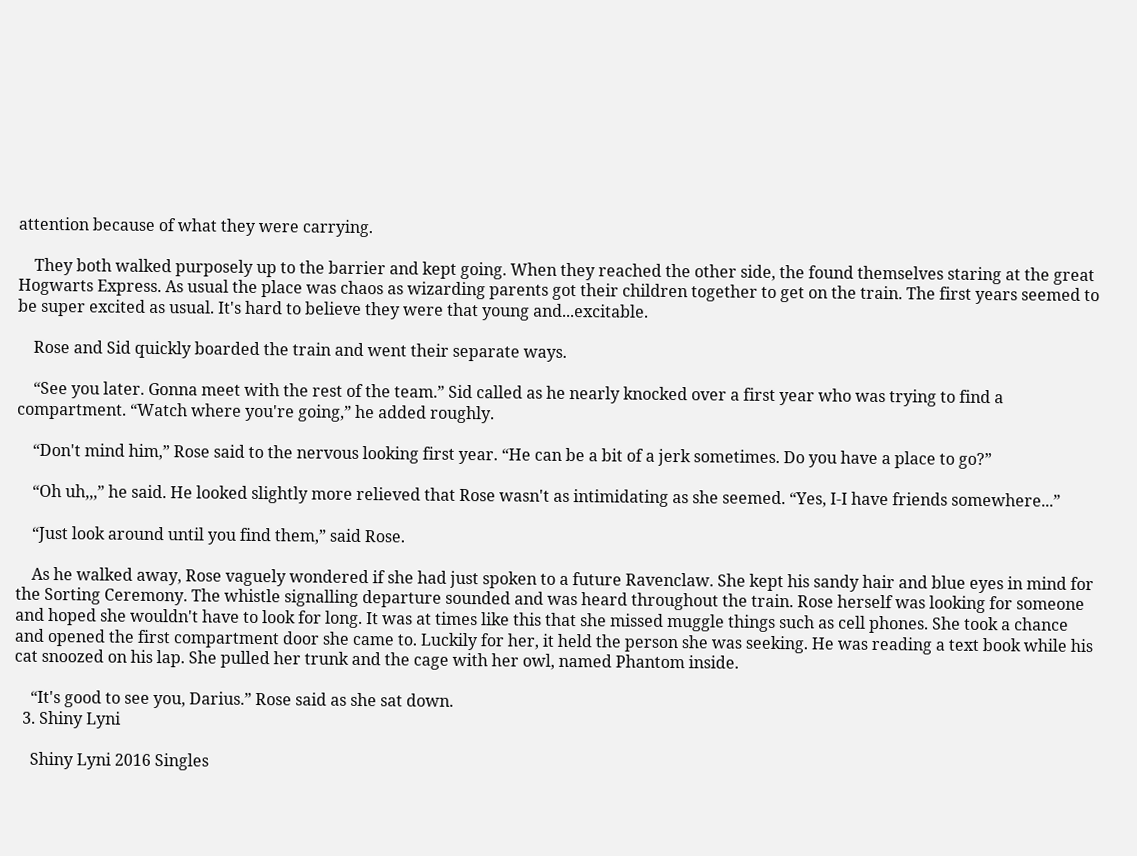attention because of what they were carrying.

    They both walked purposely up to the barrier and kept going. When they reached the other side, the found themselves staring at the great Hogwarts Express. As usual the place was chaos as wizarding parents got their children together to get on the train. The first years seemed to be super excited as usual. It's hard to believe they were that young and...excitable.

    Rose and Sid quickly boarded the train and went their separate ways.

    “See you later. Gonna meet with the rest of the team.” Sid called as he nearly knocked over a first year who was trying to find a compartment. “Watch where you're going,” he added roughly.

    “Don't mind him,” Rose said to the nervous looking first year. “He can be a bit of a jerk sometimes. Do you have a place to go?”

    “Oh uh,,,” he said. He looked slightly more relieved that Rose wasn't as intimidating as she seemed. “Yes, I-I have friends somewhere...”

    “Just look around until you find them,” said Rose.

    As he walked away, Rose vaguely wondered if she had just spoken to a future Ravenclaw. She kept his sandy hair and blue eyes in mind for the Sorting Ceremony. The whistle signalling departure sounded and was heard throughout the train. Rose herself was looking for someone and hoped she wouldn't have to look for long. It was at times like this that she missed muggle things such as cell phones. She took a chance and opened the first compartment door she came to. Luckily for her, it held the person she was seeking. He was reading a text book while his cat snoozed on his lap. She pulled her trunk and the cage with her owl, named Phantom inside.

    “It's good to see you, Darius.” Rose said as she sat down.
  3. Shiny Lyni

    Shiny Lyni 2016 Singles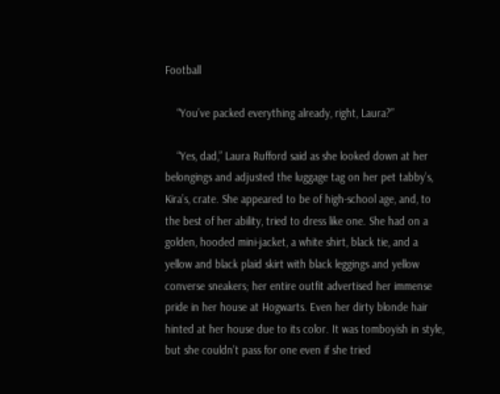Football

    “You’ve packed everything already, right, Laura?”

    “Yes, dad,” Laura Rufford said as she looked down at her belongings and adjusted the luggage tag on her pet tabby’s, Kira’s, crate. She appeared to be of high-school age, and, to the best of her ability, tried to dress like one. She had on a golden, hooded mini-jacket, a white shirt, black tie, and a yellow and black plaid skirt with black leggings and yellow converse sneakers; her entire outfit advertised her immense pride in her house at Hogwarts. Even her dirty blonde hair hinted at her house due to its color. It was tomboyish in style, but she couldn’t pass for one even if she tried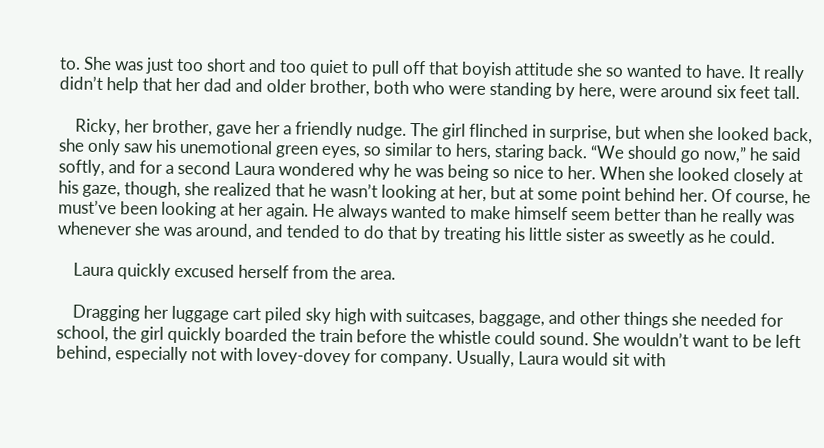to. She was just too short and too quiet to pull off that boyish attitude she so wanted to have. It really didn’t help that her dad and older brother, both who were standing by here, were around six feet tall.

    Ricky, her brother, gave her a friendly nudge. The girl flinched in surprise, but when she looked back, she only saw his unemotional green eyes, so similar to hers, staring back. “We should go now,” he said softly, and for a second Laura wondered why he was being so nice to her. When she looked closely at his gaze, though, she realized that he wasn’t looking at her, but at some point behind her. Of course, he must’ve been looking at her again. He always wanted to make himself seem better than he really was whenever she was around, and tended to do that by treating his little sister as sweetly as he could.

    Laura quickly excused herself from the area.

    Dragging her luggage cart piled sky high with suitcases, baggage, and other things she needed for school, the girl quickly boarded the train before the whistle could sound. She wouldn’t want to be left behind, especially not with lovey-dovey for company. Usually, Laura would sit with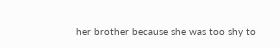her brother because she was too shy to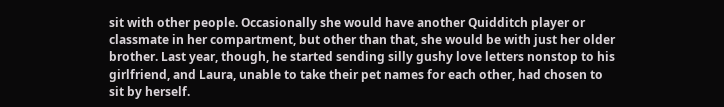sit with other people. Occasionally she would have another Quidditch player or classmate in her compartment, but other than that, she would be with just her older brother. Last year, though, he started sending silly gushy love letters nonstop to his girlfriend, and Laura, unable to take their pet names for each other, had chosen to sit by herself.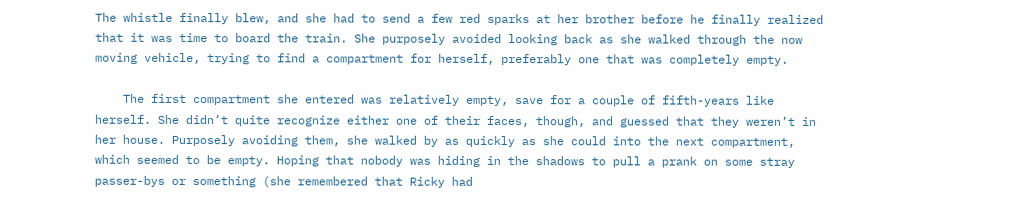The whistle finally blew, and she had to send a few red sparks at her brother before he finally realized that it was time to board the train. She purposely avoided looking back as she walked through the now moving vehicle, trying to find a compartment for herself, preferably one that was completely empty.

    The first compartment she entered was relatively empty, save for a couple of fifth-years like herself. She didn’t quite recognize either one of their faces, though, and guessed that they weren’t in her house. Purposely avoiding them, she walked by as quickly as she could into the next compartment, which seemed to be empty. Hoping that nobody was hiding in the shadows to pull a prank on some stray passer-bys or something (she remembered that Ricky had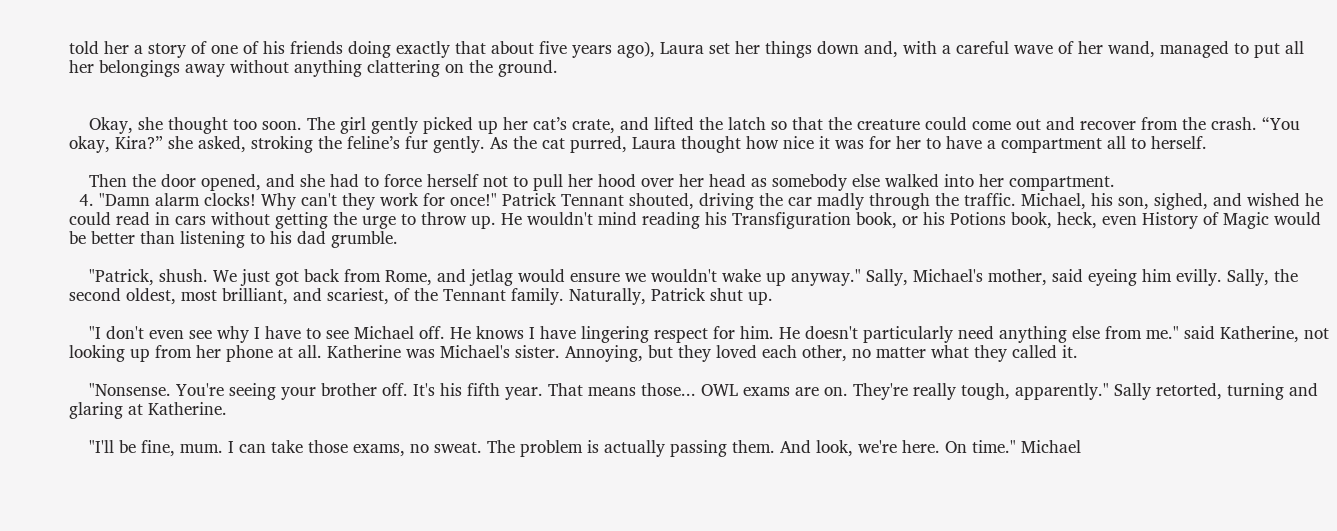told her a story of one of his friends doing exactly that about five years ago), Laura set her things down and, with a careful wave of her wand, managed to put all her belongings away without anything clattering on the ground.


    Okay, she thought too soon. The girl gently picked up her cat’s crate, and lifted the latch so that the creature could come out and recover from the crash. “You okay, Kira?” she asked, stroking the feline’s fur gently. As the cat purred, Laura thought how nice it was for her to have a compartment all to herself.

    Then the door opened, and she had to force herself not to pull her hood over her head as somebody else walked into her compartment.
  4. "Damn alarm clocks! Why can't they work for once!" Patrick Tennant shouted, driving the car madly through the traffic. Michael, his son, sighed, and wished he could read in cars without getting the urge to throw up. He wouldn't mind reading his Transfiguration book, or his Potions book, heck, even History of Magic would be better than listening to his dad grumble.

    "Patrick, shush. We just got back from Rome, and jetlag would ensure we wouldn't wake up anyway." Sally, Michael's mother, said eyeing him evilly. Sally, the second oldest, most brilliant, and scariest, of the Tennant family. Naturally, Patrick shut up.

    "I don't even see why I have to see Michael off. He knows I have lingering respect for him. He doesn't particularly need anything else from me." said Katherine, not looking up from her phone at all. Katherine was Michael's sister. Annoying, but they loved each other, no matter what they called it.

    "Nonsense. You're seeing your brother off. It's his fifth year. That means those... OWL exams are on. They're really tough, apparently." Sally retorted, turning and glaring at Katherine.

    "I'll be fine, mum. I can take those exams, no sweat. The problem is actually passing them. And look, we're here. On time." Michael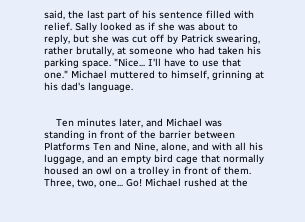said, the last part of his sentence filled with relief. Sally looked as if she was about to reply, but she was cut off by Patrick swearing, rather brutally, at someone who had taken his parking space. "Nice... I'll have to use that one." Michael muttered to himself, grinning at his dad's language.


    Ten minutes later, and Michael was standing in front of the barrier between Platforms Ten and Nine, alone, and with all his luggage, and an empty bird cage that normally housed an owl on a trolley in front of them. Three, two, one... Go! Michael rushed at the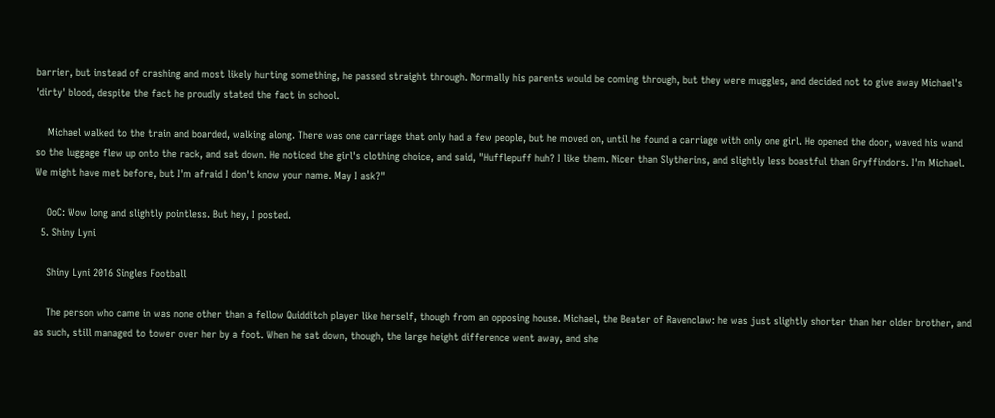barrier, but instead of crashing and most likely hurting something, he passed straight through. Normally his parents would be coming through, but they were muggles, and decided not to give away Michael's 'dirty' blood, despite the fact he proudly stated the fact in school.

    Michael walked to the train and boarded, walking along. There was one carriage that only had a few people, but he moved on, until he found a carriage with only one girl. He opened the door, waved his wand so the luggage flew up onto the rack, and sat down. He noticed the girl's clothing choice, and said, "Hufflepuff huh? I like them. Nicer than Slytherins, and slightly less boastful than Gryffindors. I'm Michael. We might have met before, but I'm afraid I don't know your name. May I ask?"

    OoC: Wow long and slightly pointless. But hey, I posted.
  5. Shiny Lyni

    Shiny Lyni 2016 Singles Football

    The person who came in was none other than a fellow Quidditch player like herself, though from an opposing house. Michael, the Beater of Ravenclaw: he was just slightly shorter than her older brother, and as such, still managed to tower over her by a foot. When he sat down, though, the large height difference went away, and she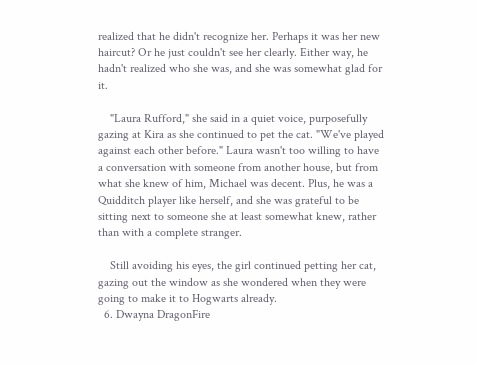realized that he didn't recognize her. Perhaps it was her new haircut? Or he just couldn't see her clearly. Either way, he hadn't realized who she was, and she was somewhat glad for it.

    "Laura Rufford," she said in a quiet voice, purposefully gazing at Kira as she continued to pet the cat. "We've played against each other before." Laura wasn't too willing to have a conversation with someone from another house, but from what she knew of him, Michael was decent. Plus, he was a Quidditch player like herself, and she was grateful to be sitting next to someone she at least somewhat knew, rather than with a complete stranger.

    Still avoiding his eyes, the girl continued petting her cat, gazing out the window as she wondered when they were going to make it to Hogwarts already.
  6. Dwayna DragonFire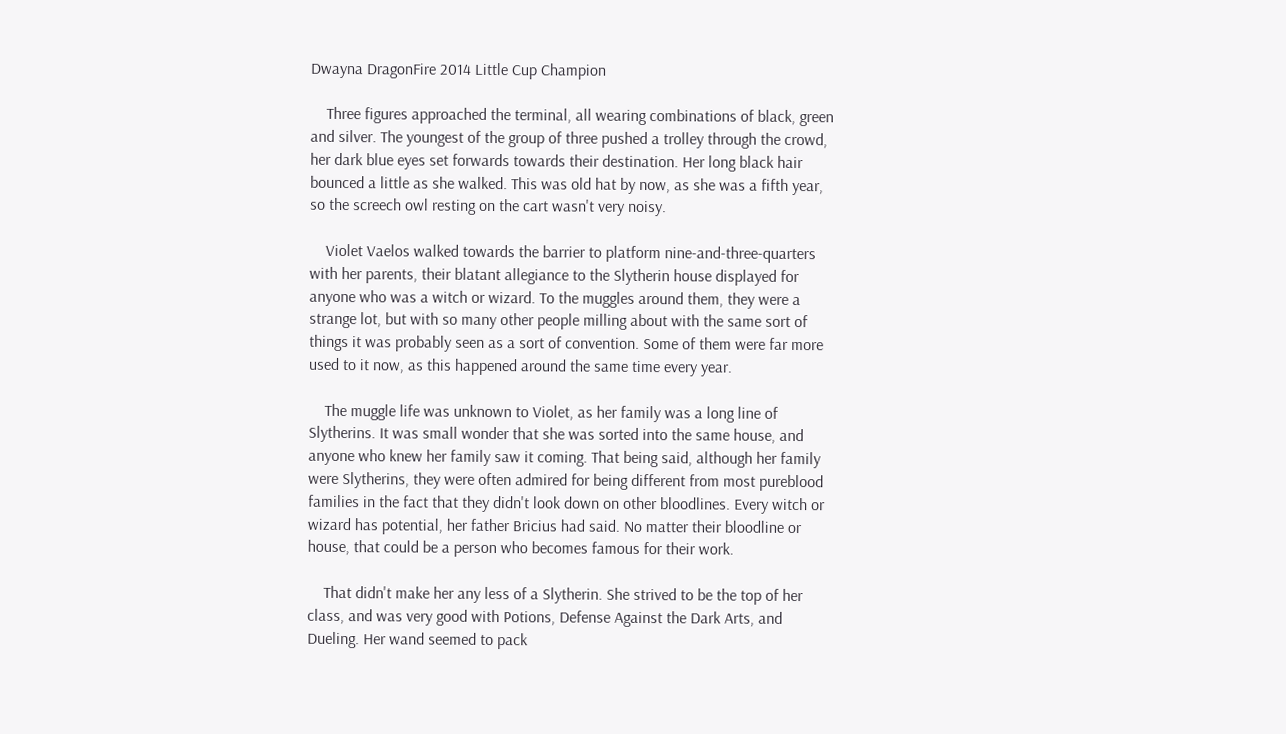Dwayna DragonFire 2014 Little Cup Champion

    Three figures approached the terminal, all wearing combinations of black, green and silver. The youngest of the group of three pushed a trolley through the crowd, her dark blue eyes set forwards towards their destination. Her long black hair bounced a little as she walked. This was old hat by now, as she was a fifth year, so the screech owl resting on the cart wasn't very noisy.

    Violet Vaelos walked towards the barrier to platform nine-and-three-quarters with her parents, their blatant allegiance to the Slytherin house displayed for anyone who was a witch or wizard. To the muggles around them, they were a strange lot, but with so many other people milling about with the same sort of things it was probably seen as a sort of convention. Some of them were far more used to it now, as this happened around the same time every year.

    The muggle life was unknown to Violet, as her family was a long line of Slytherins. It was small wonder that she was sorted into the same house, and anyone who knew her family saw it coming. That being said, although her family were Slytherins, they were often admired for being different from most pureblood families in the fact that they didn't look down on other bloodlines. Every witch or wizard has potential, her father Bricius had said. No matter their bloodline or house, that could be a person who becomes famous for their work.

    That didn't make her any less of a Slytherin. She strived to be the top of her class, and was very good with Potions, Defense Against the Dark Arts, and Dueling. Her wand seemed to pack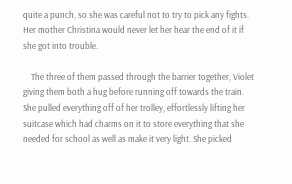quite a punch, so she was careful not to try to pick any fights. Her mother Christina would never let her hear the end of it if she got into trouble.

    The three of them passed through the barrier together, Violet giving them both a hug before running off towards the train. She pulled everything off of her trolley, effortlessly lifting her suitcase which had charms on it to store everything that she needed for school as well as make it very light. She picked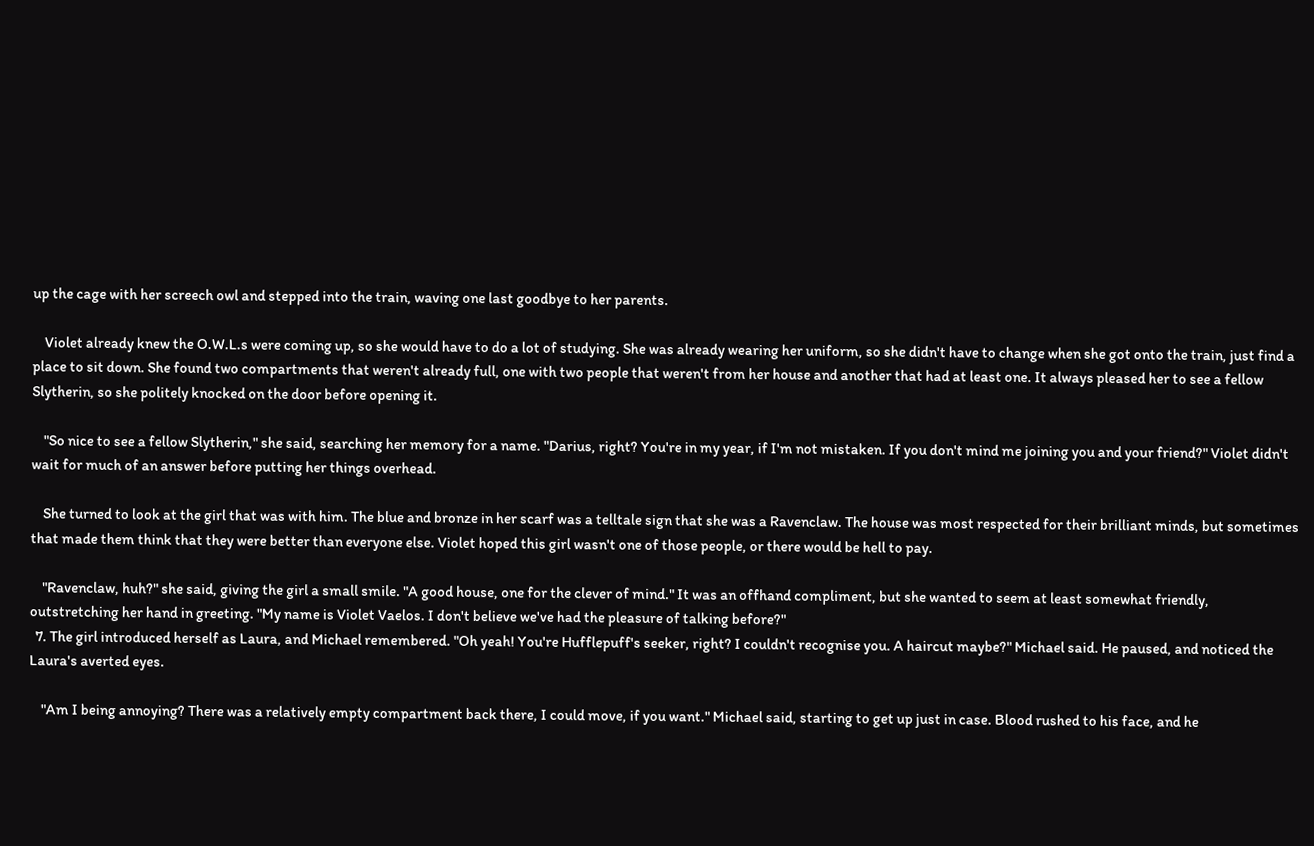up the cage with her screech owl and stepped into the train, waving one last goodbye to her parents.

    Violet already knew the O.W.L.s were coming up, so she would have to do a lot of studying. She was already wearing her uniform, so she didn't have to change when she got onto the train, just find a place to sit down. She found two compartments that weren't already full, one with two people that weren't from her house and another that had at least one. It always pleased her to see a fellow Slytherin, so she politely knocked on the door before opening it.

    "So nice to see a fellow Slytherin," she said, searching her memory for a name. "Darius, right? You're in my year, if I'm not mistaken. If you don't mind me joining you and your friend?" Violet didn't wait for much of an answer before putting her things overhead.

    She turned to look at the girl that was with him. The blue and bronze in her scarf was a telltale sign that she was a Ravenclaw. The house was most respected for their brilliant minds, but sometimes that made them think that they were better than everyone else. Violet hoped this girl wasn't one of those people, or there would be hell to pay.

    "Ravenclaw, huh?" she said, giving the girl a small smile. "A good house, one for the clever of mind." It was an offhand compliment, but she wanted to seem at least somewhat friendly, outstretching her hand in greeting. "My name is Violet Vaelos. I don't believe we've had the pleasure of talking before?"
  7. The girl introduced herself as Laura, and Michael remembered. "Oh yeah! You're Hufflepuff's seeker, right? I couldn't recognise you. A haircut maybe?" Michael said. He paused, and noticed the Laura's averted eyes.

    "Am I being annoying? There was a relatively empty compartment back there, I could move, if you want." Michael said, starting to get up just in case. Blood rushed to his face, and he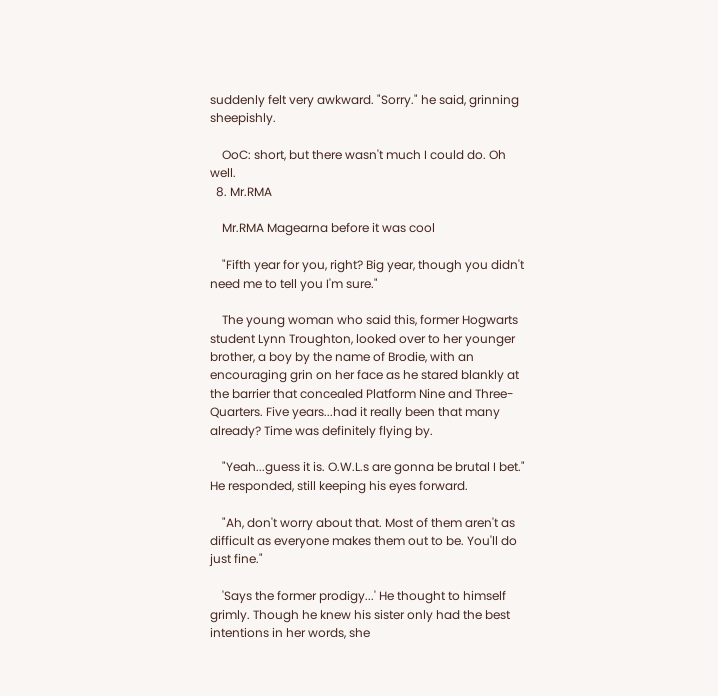suddenly felt very awkward. "Sorry." he said, grinning sheepishly.

    OoC: short, but there wasn't much I could do. Oh well.
  8. Mr.RMA

    Mr.RMA Magearna before it was cool

    "Fifth year for you, right? Big year, though you didn't need me to tell you I'm sure."

    The young woman who said this, former Hogwarts student Lynn Troughton, looked over to her younger brother, a boy by the name of Brodie, with an encouraging grin on her face as he stared blankly at the barrier that concealed Platform Nine and Three-Quarters. Five years...had it really been that many already? Time was definitely flying by.

    "Yeah...guess it is. O.W.L.s are gonna be brutal I bet." He responded, still keeping his eyes forward.

    "Ah, don't worry about that. Most of them aren't as difficult as everyone makes them out to be. You'll do just fine."

    'Says the former prodigy...' He thought to himself grimly. Though he knew his sister only had the best intentions in her words, she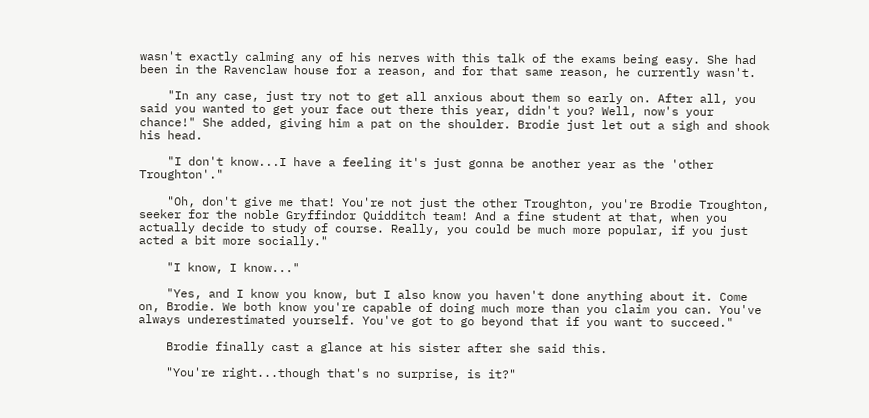wasn't exactly calming any of his nerves with this talk of the exams being easy. She had been in the Ravenclaw house for a reason, and for that same reason, he currently wasn't.

    "In any case, just try not to get all anxious about them so early on. After all, you said you wanted to get your face out there this year, didn't you? Well, now's your chance!" She added, giving him a pat on the shoulder. Brodie just let out a sigh and shook his head.

    "I don't know...I have a feeling it's just gonna be another year as the 'other Troughton'."

    "Oh, don't give me that! You're not just the other Troughton, you're Brodie Troughton, seeker for the noble Gryffindor Quidditch team! And a fine student at that, when you actually decide to study of course. Really, you could be much more popular, if you just acted a bit more socially."

    "I know, I know..."

    "Yes, and I know you know, but I also know you haven't done anything about it. Come on, Brodie. We both know you're capable of doing much more than you claim you can. You've always underestimated yourself. You've got to go beyond that if you want to succeed."

    Brodie finally cast a glance at his sister after she said this.

    "You're right...though that's no surprise, is it?"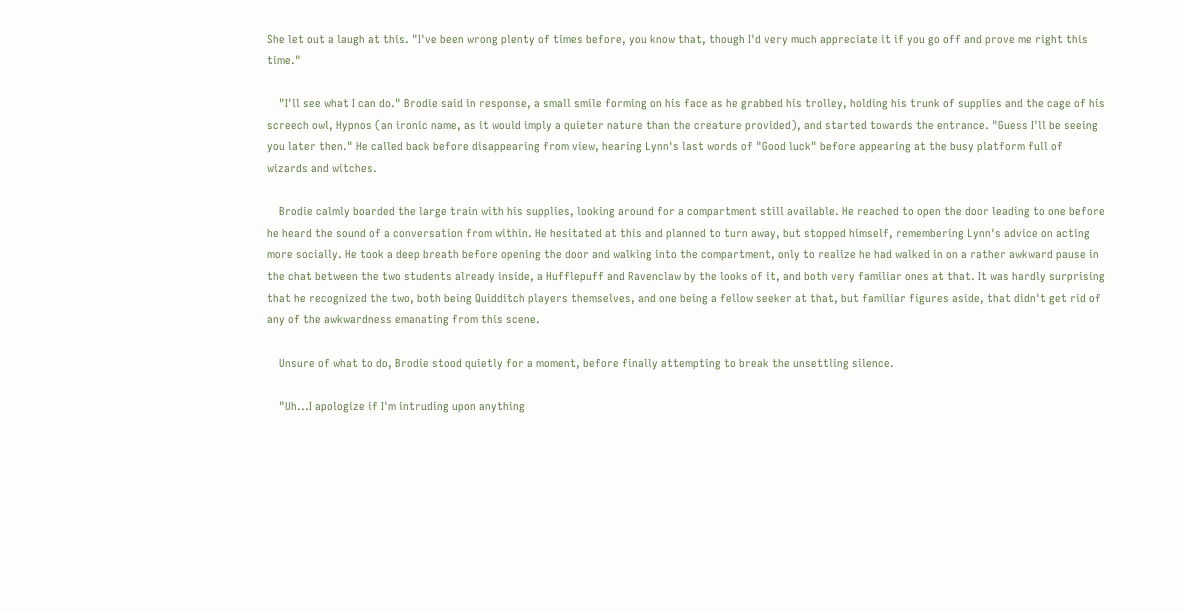She let out a laugh at this. "I've been wrong plenty of times before, you know that, though I'd very much appreciate it if you go off and prove me right this time."

    "I'll see what I can do." Brodie said in response, a small smile forming on his face as he grabbed his trolley, holding his trunk of supplies and the cage of his screech owl, Hypnos (an ironic name, as it would imply a quieter nature than the creature provided), and started towards the entrance. "Guess I'll be seeing you later then." He called back before disappearing from view, hearing Lynn's last words of "Good luck" before appearing at the busy platform full of wizards and witches.

    Brodie calmly boarded the large train with his supplies, looking around for a compartment still available. He reached to open the door leading to one before he heard the sound of a conversation from within. He hesitated at this and planned to turn away, but stopped himself, remembering Lynn's advice on acting more socially. He took a deep breath before opening the door and walking into the compartment, only to realize he had walked in on a rather awkward pause in the chat between the two students already inside, a Hufflepuff and Ravenclaw by the looks of it, and both very familiar ones at that. It was hardly surprising that he recognized the two, both being Quidditch players themselves, and one being a fellow seeker at that, but familiar figures aside, that didn't get rid of any of the awkwardness emanating from this scene.

    Unsure of what to do, Brodie stood quietly for a moment, before finally attempting to break the unsettling silence.

    "Uh...I apologize if I'm intruding upon anything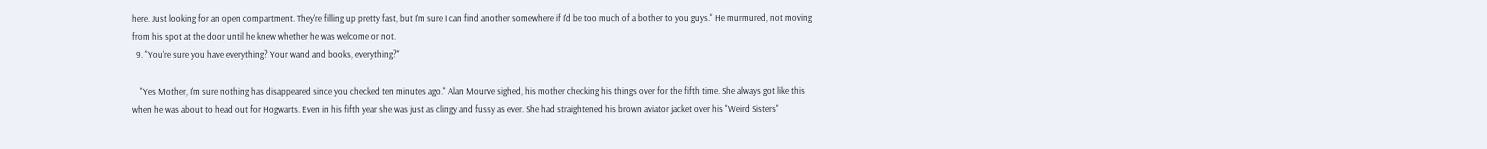here. Just looking for an open compartment. They're filling up pretty fast, but I'm sure I can find another somewhere if I'd be too much of a bother to you guys." He murmured, not moving from his spot at the door until he knew whether he was welcome or not.
  9. "You're sure you have everything? Your wand and books, everything?"

    "Yes Mother, I'm sure nothing has disappeared since you checked ten minutes ago." Alan Mourve sighed, his mother checking his things over for the fifth time. She always got like this when he was about to head out for Hogwarts. Even in his fifth year she was just as clingy and fussy as ever. She had straightened his brown aviator jacket over his "Weird Sisters"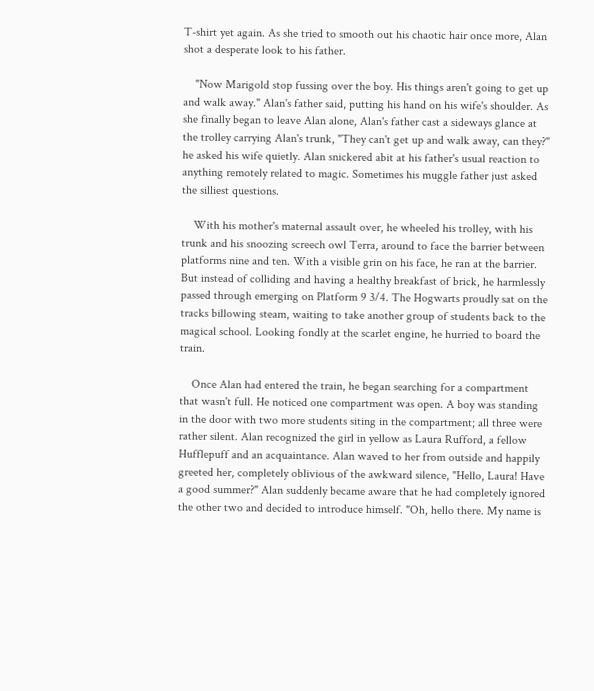T-shirt yet again. As she tried to smooth out his chaotic hair once more, Alan shot a desperate look to his father.

    "Now Marigold stop fussing over the boy. His things aren't going to get up and walk away." Alan's father said, putting his hand on his wife's shoulder. As she finally began to leave Alan alone, Alan's father cast a sideways glance at the trolley carrying Alan's trunk, "They can't get up and walk away, can they?" he asked his wife quietly. Alan snickered abit at his father's usual reaction to anything remotely related to magic. Sometimes his muggle father just asked the silliest questions.

    With his mother's maternal assault over, he wheeled his trolley, with his trunk and his snoozing screech owl Terra, around to face the barrier between platforms nine and ten. With a visible grin on his face, he ran at the barrier. But instead of colliding and having a healthy breakfast of brick, he harmlessly passed through emerging on Platform 9 3/4. The Hogwarts proudly sat on the tracks billowing steam, waiting to take another group of students back to the magical school. Looking fondly at the scarlet engine, he hurried to board the train.

    Once Alan had entered the train, he began searching for a compartment that wasn't full. He noticed one compartment was open. A boy was standing in the door with two more students siting in the compartment; all three were rather silent. Alan recognized the girl in yellow as Laura Rufford, a fellow Hufflepuff and an acquaintance. Alan waved to her from outside and happily greeted her, completely oblivious of the awkward silence, "Hello, Laura! Have a good summer?" Alan suddenly became aware that he had completely ignored the other two and decided to introduce himself. "Oh, hello there. My name is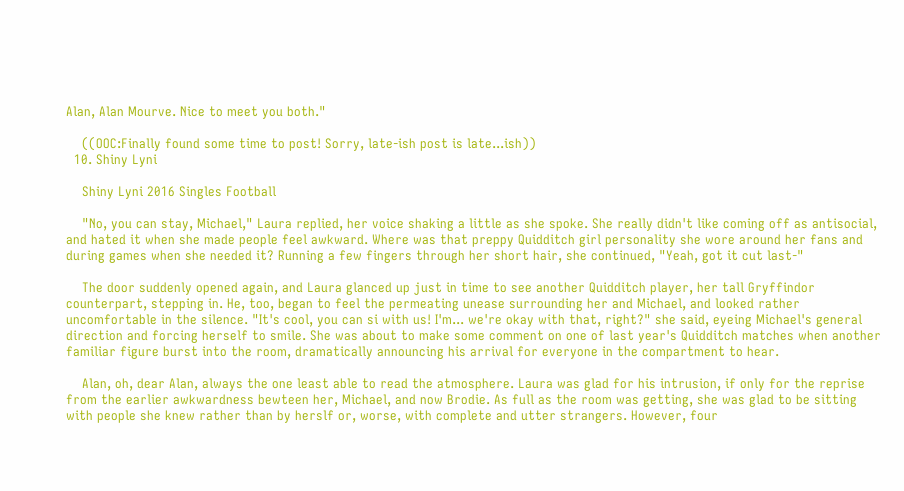Alan, Alan Mourve. Nice to meet you both."

    ((OOC:Finally found some time to post! Sorry, late-ish post is late...ish))
  10. Shiny Lyni

    Shiny Lyni 2016 Singles Football

    "No, you can stay, Michael," Laura replied, her voice shaking a little as she spoke. She really didn't like coming off as antisocial, and hated it when she made people feel awkward. Where was that preppy Quidditch girl personality she wore around her fans and during games when she needed it? Running a few fingers through her short hair, she continued, "Yeah, got it cut last-"

    The door suddenly opened again, and Laura glanced up just in time to see another Quidditch player, her tall Gryffindor counterpart, stepping in. He, too, began to feel the permeating unease surrounding her and Michael, and looked rather uncomfortable in the silence. "It's cool, you can si with us! I'm... we're okay with that, right?" she said, eyeing Michael's general direction and forcing herself to smile. She was about to make some comment on one of last year's Quidditch matches when another familiar figure burst into the room, dramatically announcing his arrival for everyone in the compartment to hear.

    Alan, oh, dear Alan, always the one least able to read the atmosphere. Laura was glad for his intrusion, if only for the reprise from the earlier awkwardness bewteen her, Michael, and now Brodie. As full as the room was getting, she was glad to be sitting with people she knew rather than by herslf or, worse, with complete and utter strangers. However, four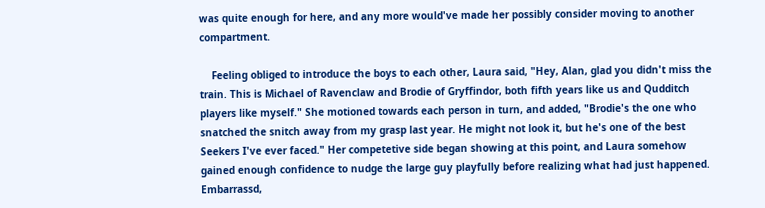was quite enough for here, and any more would've made her possibly consider moving to another compartment.

    Feeling obliged to introduce the boys to each other, Laura said, "Hey, Alan, glad you didn't miss the train. This is Michael of Ravenclaw and Brodie of Gryffindor, both fifth years like us and Qudditch players like myself." She motioned towards each person in turn, and added, "Brodie's the one who snatched the snitch away from my grasp last year. He might not look it, but he's one of the best Seekers I've ever faced." Her competetive side began showing at this point, and Laura somehow gained enough confidence to nudge the large guy playfully before realizing what had just happened. Embarrassd,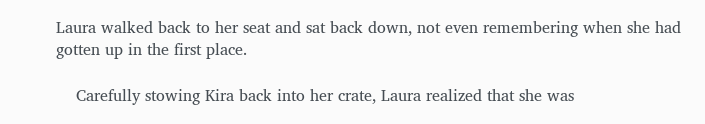Laura walked back to her seat and sat back down, not even remembering when she had gotten up in the first place.

    Carefully stowing Kira back into her crate, Laura realized that she was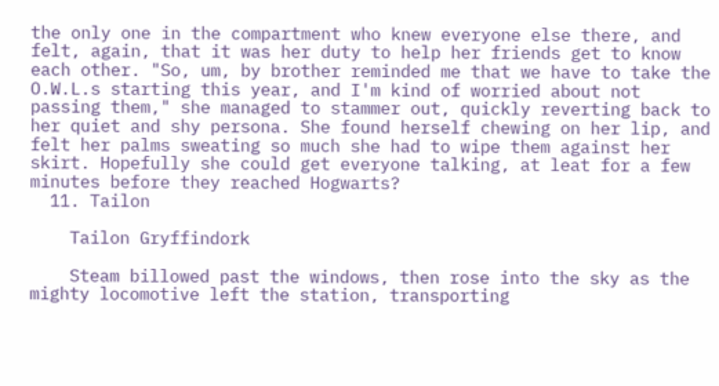the only one in the compartment who knew everyone else there, and felt, again, that it was her duty to help her friends get to know each other. "So, um, by brother reminded me that we have to take the O.W.L.s starting this year, and I'm kind of worried about not passing them," she managed to stammer out, quickly reverting back to her quiet and shy persona. She found herself chewing on her lip, and felt her palms sweating so much she had to wipe them against her skirt. Hopefully she could get everyone talking, at leat for a few minutes before they reached Hogwarts?
  11. Tailon

    Tailon Gryffindork

    Steam billowed past the windows, then rose into the sky as the mighty locomotive left the station, transporting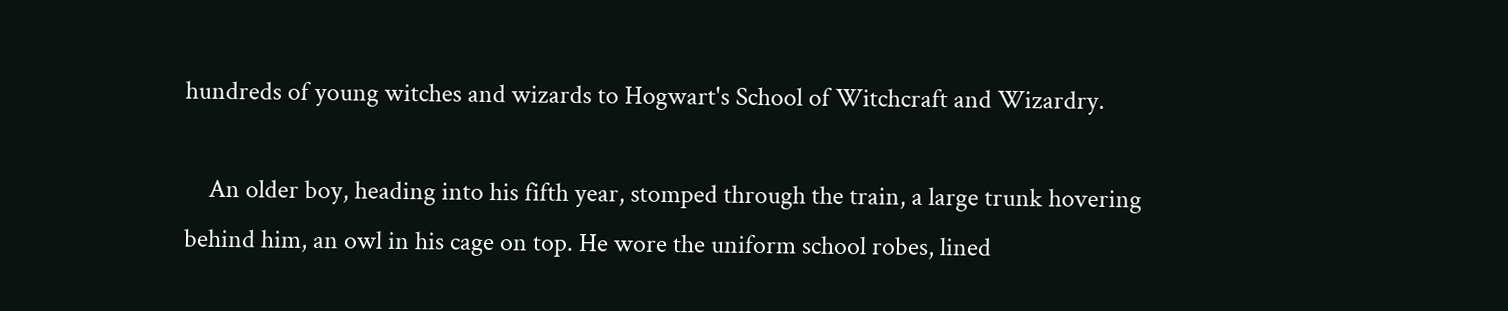hundreds of young witches and wizards to Hogwart's School of Witchcraft and Wizardry.

    An older boy, heading into his fifth year, stomped through the train, a large trunk hovering behind him, an owl in his cage on top. He wore the uniform school robes, lined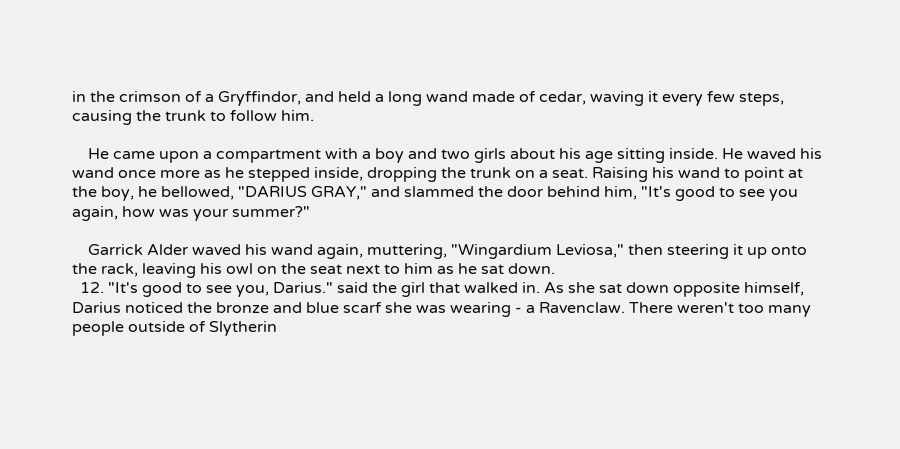in the crimson of a Gryffindor, and held a long wand made of cedar, waving it every few steps, causing the trunk to follow him.

    He came upon a compartment with a boy and two girls about his age sitting inside. He waved his wand once more as he stepped inside, dropping the trunk on a seat. Raising his wand to point at the boy, he bellowed, "DARIUS GRAY," and slammed the door behind him, "It's good to see you again, how was your summer?"

    Garrick Alder waved his wand again, muttering, "Wingardium Leviosa," then steering it up onto the rack, leaving his owl on the seat next to him as he sat down.
  12. "It's good to see you, Darius." said the girl that walked in. As she sat down opposite himself, Darius noticed the bronze and blue scarf she was wearing - a Ravenclaw. There weren't too many people outside of Slytherin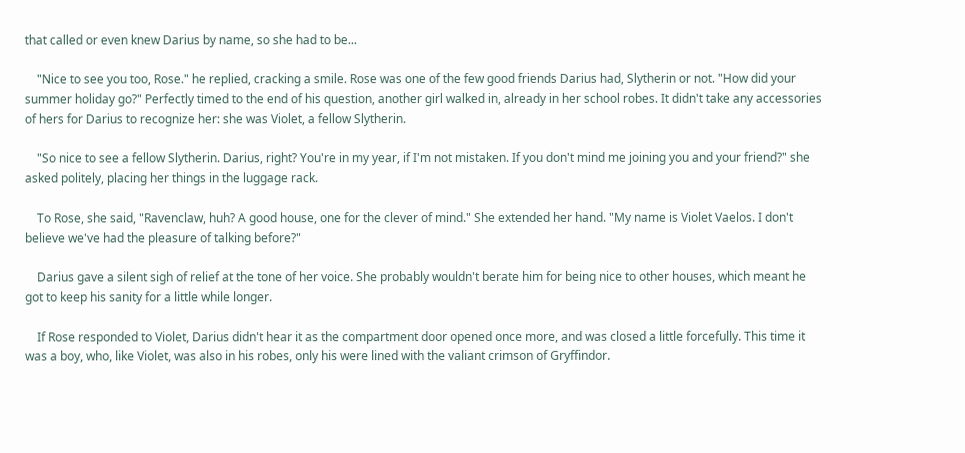that called or even knew Darius by name, so she had to be...

    "Nice to see you too, Rose." he replied, cracking a smile. Rose was one of the few good friends Darius had, Slytherin or not. "How did your summer holiday go?" Perfectly timed to the end of his question, another girl walked in, already in her school robes. It didn't take any accessories of hers for Darius to recognize her: she was Violet, a fellow Slytherin.

    "So nice to see a fellow Slytherin. Darius, right? You're in my year, if I'm not mistaken. If you don't mind me joining you and your friend?" she asked politely, placing her things in the luggage rack.

    To Rose, she said, "Ravenclaw, huh? A good house, one for the clever of mind." She extended her hand. "My name is Violet Vaelos. I don't believe we've had the pleasure of talking before?"

    Darius gave a silent sigh of relief at the tone of her voice. She probably wouldn't berate him for being nice to other houses, which meant he got to keep his sanity for a little while longer.

    If Rose responded to Violet, Darius didn't hear it as the compartment door opened once more, and was closed a little forcefully. This time it was a boy, who, like Violet, was also in his robes, only his were lined with the valiant crimson of Gryffindor.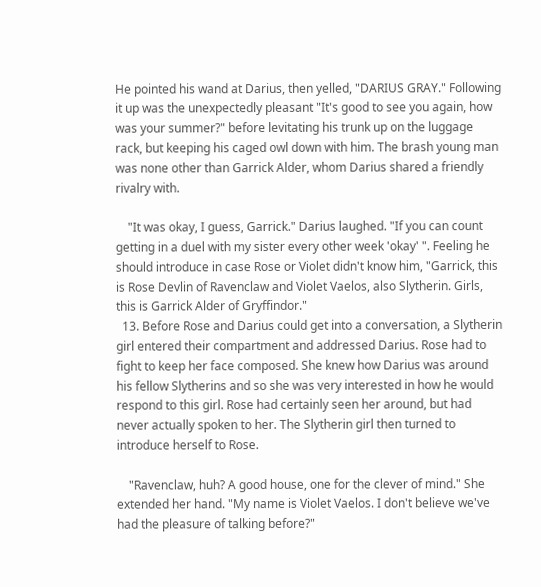He pointed his wand at Darius, then yelled, "DARIUS GRAY." Following it up was the unexpectedly pleasant "It's good to see you again, how was your summer?" before levitating his trunk up on the luggage rack, but keeping his caged owl down with him. The brash young man was none other than Garrick Alder, whom Darius shared a friendly rivalry with.

    "It was okay, I guess, Garrick." Darius laughed. "If you can count getting in a duel with my sister every other week 'okay' ". Feeling he should introduce in case Rose or Violet didn't know him, "Garrick, this is Rose Devlin of Ravenclaw and Violet Vaelos, also Slytherin. Girls, this is Garrick Alder of Gryffindor."
  13. Before Rose and Darius could get into a conversation, a Slytherin girl entered their compartment and addressed Darius. Rose had to fight to keep her face composed. She knew how Darius was around his fellow Slytherins and so she was very interested in how he would respond to this girl. Rose had certainly seen her around, but had never actually spoken to her. The Slytherin girl then turned to introduce herself to Rose.

    "Ravenclaw, huh? A good house, one for the clever of mind." She extended her hand. "My name is Violet Vaelos. I don't believe we've had the pleasure of talking before?"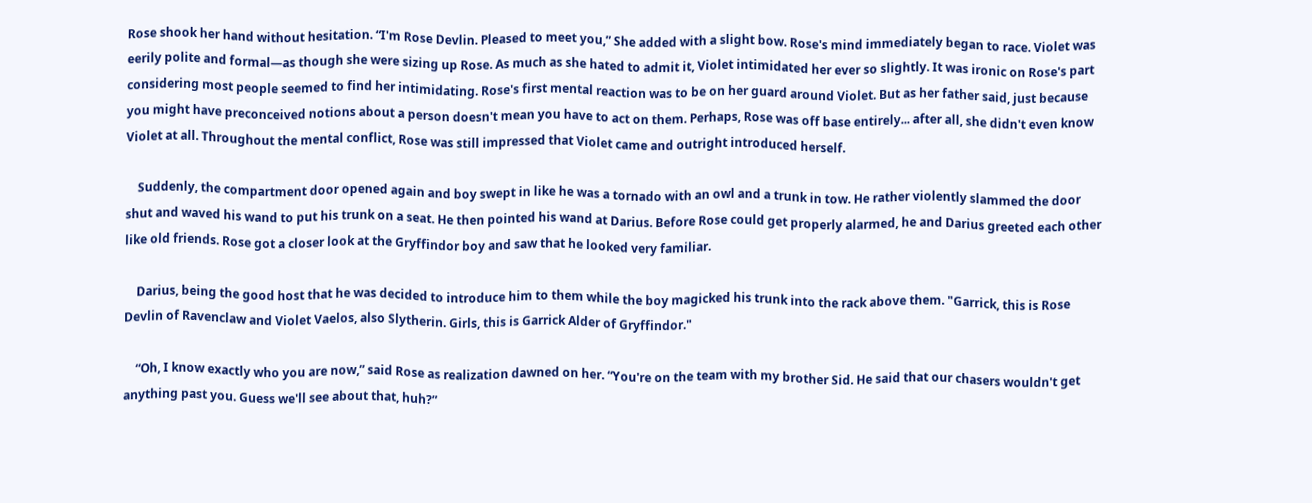Rose shook her hand without hesitation. “I'm Rose Devlin. Pleased to meet you,” She added with a slight bow. Rose's mind immediately began to race. Violet was eerily polite and formal—as though she were sizing up Rose. As much as she hated to admit it, Violet intimidated her ever so slightly. It was ironic on Rose's part considering most people seemed to find her intimidating. Rose's first mental reaction was to be on her guard around Violet. But as her father said, just because you might have preconceived notions about a person doesn't mean you have to act on them. Perhaps, Rose was off base entirely... after all, she didn't even know Violet at all. Throughout the mental conflict, Rose was still impressed that Violet came and outright introduced herself.

    Suddenly, the compartment door opened again and boy swept in like he was a tornado with an owl and a trunk in tow. He rather violently slammed the door shut and waved his wand to put his trunk on a seat. He then pointed his wand at Darius. Before Rose could get properly alarmed, he and Darius greeted each other like old friends. Rose got a closer look at the Gryffindor boy and saw that he looked very familiar.

    Darius, being the good host that he was decided to introduce him to them while the boy magicked his trunk into the rack above them. "Garrick, this is Rose Devlin of Ravenclaw and Violet Vaelos, also Slytherin. Girls, this is Garrick Alder of Gryffindor."

    “Oh, I know exactly who you are now,” said Rose as realization dawned on her. “You're on the team with my brother Sid. He said that our chasers wouldn't get anything past you. Guess we'll see about that, huh?”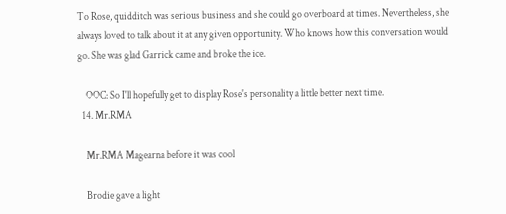To Rose, quidditch was serious business and she could go overboard at times. Nevertheless, she always loved to talk about it at any given opportunity. Who knows how this conversation would go. She was glad Garrick came and broke the ice.

    OOC: So I'll hopefully get to display Rose's personality a little better next time.
  14. Mr.RMA

    Mr.RMA Magearna before it was cool

    Brodie gave a light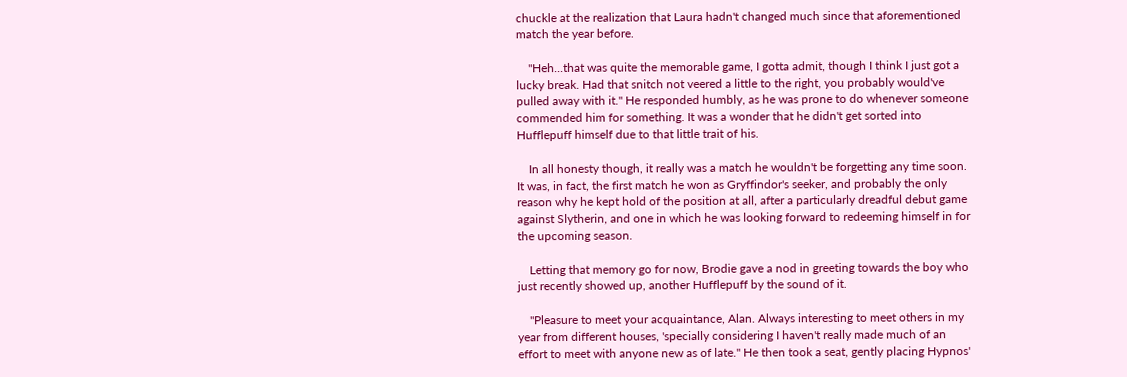chuckle at the realization that Laura hadn't changed much since that aforementioned match the year before.

    "Heh...that was quite the memorable game, I gotta admit, though I think I just got a lucky break. Had that snitch not veered a little to the right, you probably would've pulled away with it." He responded humbly, as he was prone to do whenever someone commended him for something. It was a wonder that he didn't get sorted into Hufflepuff himself due to that little trait of his.

    In all honesty though, it really was a match he wouldn't be forgetting any time soon. It was, in fact, the first match he won as Gryffindor's seeker, and probably the only reason why he kept hold of the position at all, after a particularly dreadful debut game against Slytherin, and one in which he was looking forward to redeeming himself in for the upcoming season.

    Letting that memory go for now, Brodie gave a nod in greeting towards the boy who just recently showed up, another Hufflepuff by the sound of it.

    "Pleasure to meet your acquaintance, Alan. Always interesting to meet others in my year from different houses, 'specially considering I haven't really made much of an effort to meet with anyone new as of late." He then took a seat, gently placing Hypnos'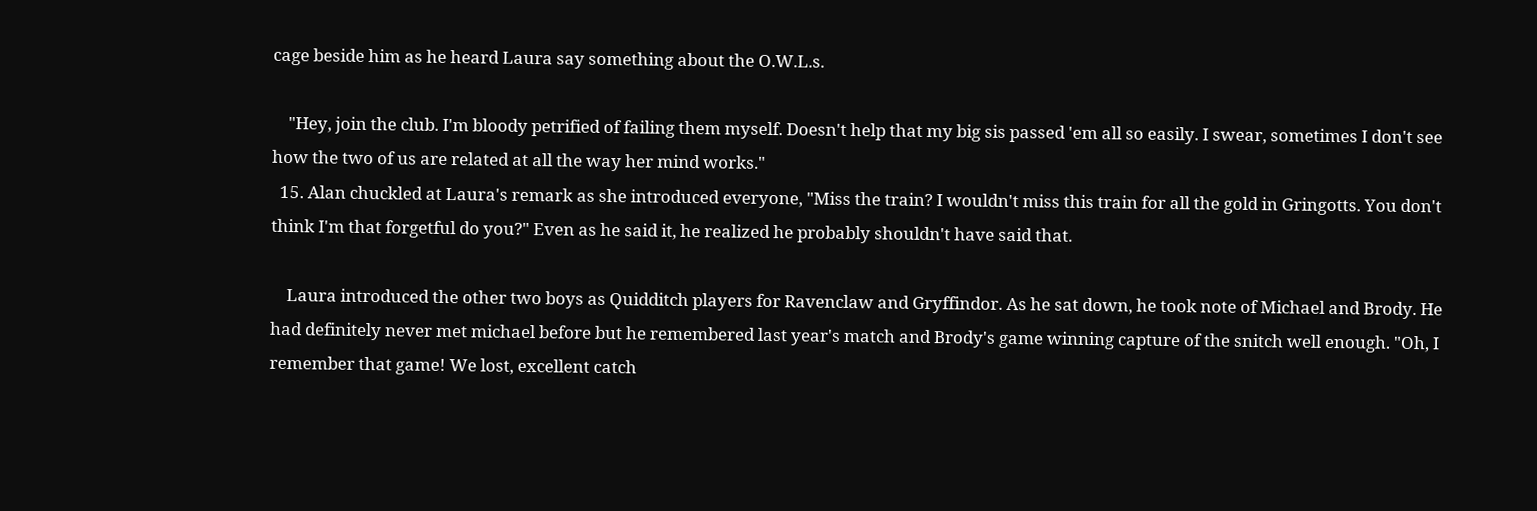cage beside him as he heard Laura say something about the O.W.L.s.

    "Hey, join the club. I'm bloody petrified of failing them myself. Doesn't help that my big sis passed 'em all so easily. I swear, sometimes I don't see how the two of us are related at all the way her mind works."
  15. Alan chuckled at Laura's remark as she introduced everyone, "Miss the train? I wouldn't miss this train for all the gold in Gringotts. You don't think I'm that forgetful do you?" Even as he said it, he realized he probably shouldn't have said that.

    Laura introduced the other two boys as Quidditch players for Ravenclaw and Gryffindor. As he sat down, he took note of Michael and Brody. He had definitely never met michael before but he remembered last year's match and Brody's game winning capture of the snitch well enough. "Oh, I remember that game! We lost, excellent catch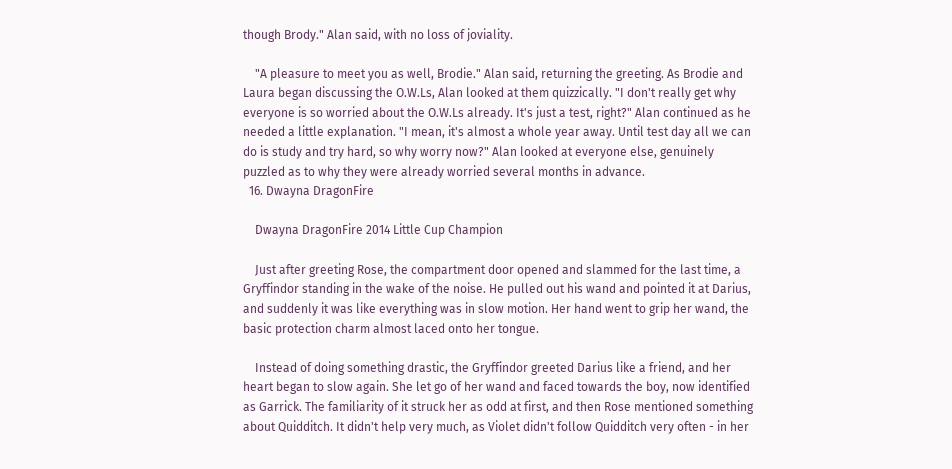though Brody." Alan said, with no loss of joviality.

    "A pleasure to meet you as well, Brodie." Alan said, returning the greeting. As Brodie and Laura began discussing the O.W.Ls, Alan looked at them quizzically. "I don't really get why everyone is so worried about the O.W.Ls already. It's just a test, right?" Alan continued as he needed a little explanation. "I mean, it's almost a whole year away. Until test day all we can do is study and try hard, so why worry now?" Alan looked at everyone else, genuinely puzzled as to why they were already worried several months in advance.
  16. Dwayna DragonFire

    Dwayna DragonFire 2014 Little Cup Champion

    Just after greeting Rose, the compartment door opened and slammed for the last time, a Gryffindor standing in the wake of the noise. He pulled out his wand and pointed it at Darius, and suddenly it was like everything was in slow motion. Her hand went to grip her wand, the basic protection charm almost laced onto her tongue.

    Instead of doing something drastic, the Gryffindor greeted Darius like a friend, and her heart began to slow again. She let go of her wand and faced towards the boy, now identified as Garrick. The familiarity of it struck her as odd at first, and then Rose mentioned something about Quidditch. It didn't help very much, as Violet didn't follow Quidditch very often - in her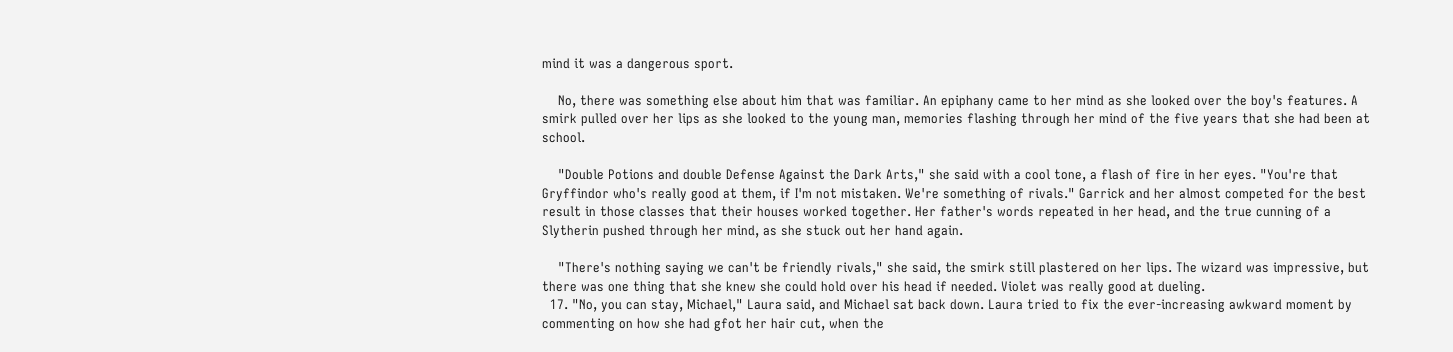mind it was a dangerous sport.

    No, there was something else about him that was familiar. An epiphany came to her mind as she looked over the boy's features. A smirk pulled over her lips as she looked to the young man, memories flashing through her mind of the five years that she had been at school.

    "Double Potions and double Defense Against the Dark Arts," she said with a cool tone, a flash of fire in her eyes. "You're that Gryffindor who's really good at them, if I'm not mistaken. We're something of rivals." Garrick and her almost competed for the best result in those classes that their houses worked together. Her father's words repeated in her head, and the true cunning of a Slytherin pushed through her mind, as she stuck out her hand again.

    "There's nothing saying we can't be friendly rivals," she said, the smirk still plastered on her lips. The wizard was impressive, but there was one thing that she knew she could hold over his head if needed. Violet was really good at dueling.
  17. "No, you can stay, Michael," Laura said, and Michael sat back down. Laura tried to fix the ever-increasing awkward moment by commenting on how she had gfot her hair cut, when the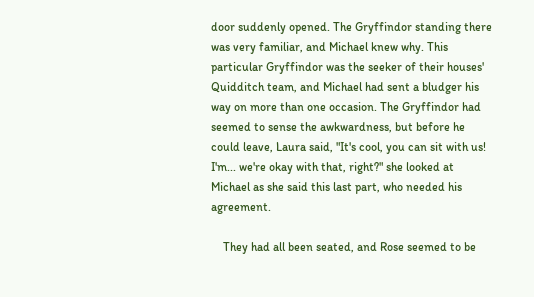door suddenly opened. The Gryffindor standing there was very familiar, and Michael knew why. This particular Gryffindor was the seeker of their houses' Quidditch team, and Michael had sent a bludger his way on more than one occasion. The Gryffindor had seemed to sense the awkwardness, but before he could leave, Laura said, "It's cool, you can sit with us! I'm... we're okay with that, right?" she looked at Michael as she said this last part, who needed his agreement.

    They had all been seated, and Rose seemed to be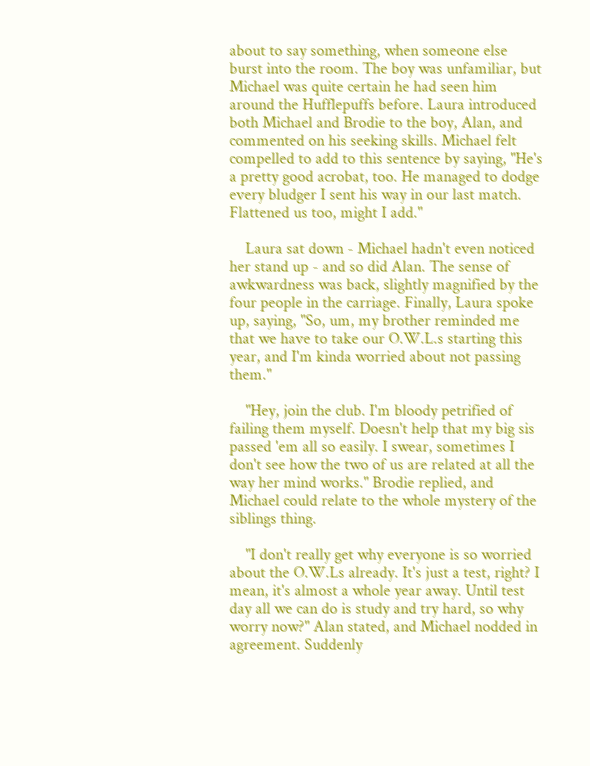about to say something, when someone else burst into the room. The boy was unfamiliar, but Michael was quite certain he had seen him around the Hufflepuffs before. Laura introduced both Michael and Brodie to the boy, Alan, and commented on his seeking skills. Michael felt compelled to add to this sentence by saying, "He's a pretty good acrobat, too. He managed to dodge every bludger I sent his way in our last match. Flattened us too, might I add."

    Laura sat down - Michael hadn't even noticed her stand up - and so did Alan. The sense of awkwardness was back, slightly magnified by the four people in the carriage. Finally, Laura spoke up, saying, "So, um, my brother reminded me that we have to take our O.W.L.s starting this year, and I'm kinda worried about not passing them."

    "Hey, join the club. I'm bloody petrified of failing them myself. Doesn't help that my big sis passed 'em all so easily. I swear, sometimes I don't see how the two of us are related at all the way her mind works." Brodie replied, and Michael could relate to the whole mystery of the siblings thing.

    "I don't really get why everyone is so worried about the O.W.Ls already. It's just a test, right? I mean, it's almost a whole year away. Until test day all we can do is study and try hard, so why worry now?" Alan stated, and Michael nodded in agreement. Suddenly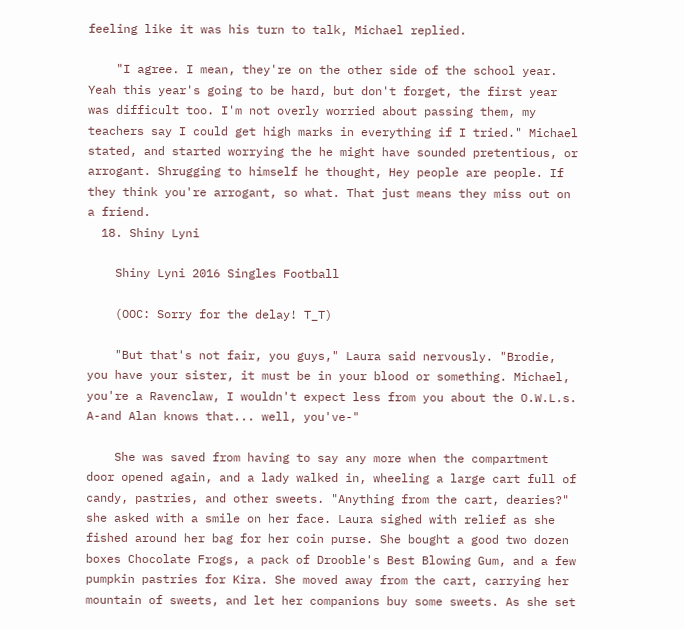feeling like it was his turn to talk, Michael replied.

    "I agree. I mean, they're on the other side of the school year. Yeah this year's going to be hard, but don't forget, the first year was difficult too. I'm not overly worried about passing them, my teachers say I could get high marks in everything if I tried." Michael stated, and started worrying the he might have sounded pretentious, or arrogant. Shrugging to himself he thought, Hey people are people. If they think you're arrogant, so what. That just means they miss out on a friend.
  18. Shiny Lyni

    Shiny Lyni 2016 Singles Football

    (OOC: Sorry for the delay! T_T)

    "But that's not fair, you guys," Laura said nervously. "Brodie, you have your sister, it must be in your blood or something. Michael, you're a Ravenclaw, I wouldn't expect less from you about the O.W.L.s. A-and Alan knows that... well, you've-"

    She was saved from having to say any more when the compartment door opened again, and a lady walked in, wheeling a large cart full of candy, pastries, and other sweets. "Anything from the cart, dearies?" she asked with a smile on her face. Laura sighed with relief as she fished around her bag for her coin purse. She bought a good two dozen boxes Chocolate Frogs, a pack of Drooble's Best Blowing Gum, and a few pumpkin pastries for Kira. She moved away from the cart, carrying her mountain of sweets, and let her companions buy some sweets. As she set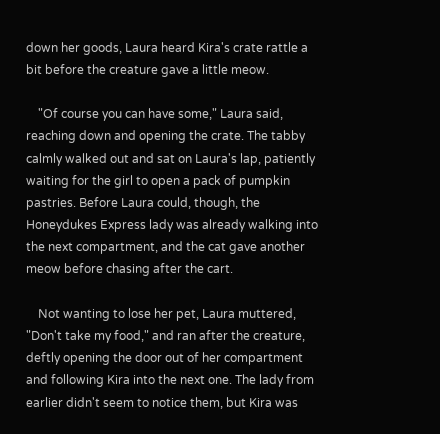down her goods, Laura heard Kira's crate rattle a bit before the creature gave a little meow.

    "Of course you can have some," Laura said, reaching down and opening the crate. The tabby calmly walked out and sat on Laura's lap, patiently waiting for the girl to open a pack of pumpkin pastries. Before Laura could, though, the Honeydukes Express lady was already walking into the next compartment, and the cat gave another meow before chasing after the cart.

    Not wanting to lose her pet, Laura muttered, "Don't take my food," and ran after the creature, deftly opening the door out of her compartment and following Kira into the next one. The lady from earlier didn't seem to notice them, but Kira was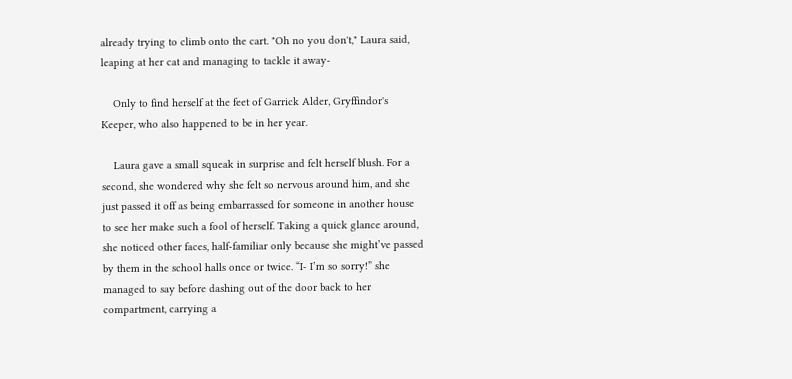already trying to climb onto the cart. "Oh no you don't," Laura said, leaping at her cat and managing to tackle it away-

    Only to find herself at the feet of Garrick Alder, Gryffindor's Keeper, who also happened to be in her year.

    Laura gave a small squeak in surprise and felt herself blush. For a second, she wondered why she felt so nervous around him, and she just passed it off as being embarrassed for someone in another house to see her make such a fool of herself. Taking a quick glance around, she noticed other faces, half-familiar only because she might’ve passed by them in the school halls once or twice. “I- I’m so sorry!” she managed to say before dashing out of the door back to her compartment, carrying a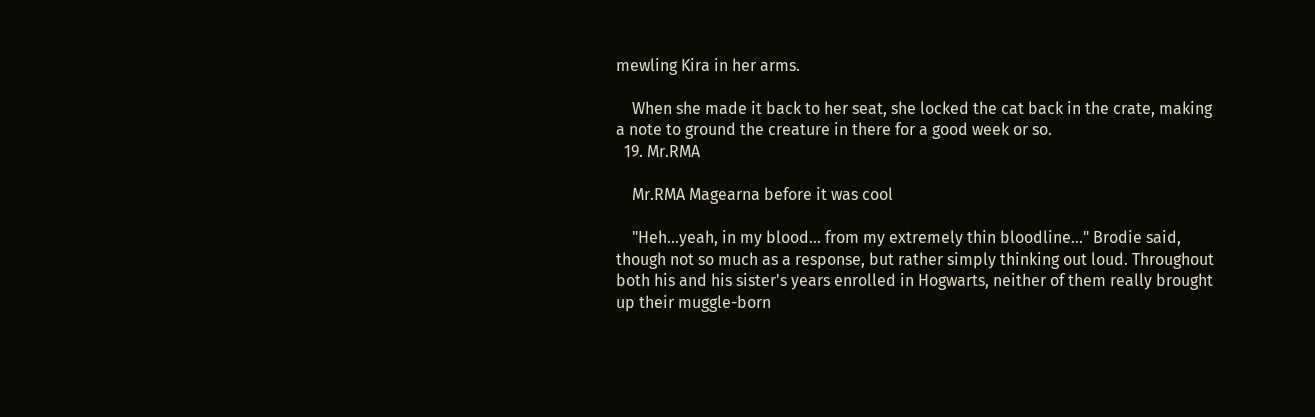mewling Kira in her arms.

    When she made it back to her seat, she locked the cat back in the crate, making a note to ground the creature in there for a good week or so.
  19. Mr.RMA

    Mr.RMA Magearna before it was cool

    "Heh...yeah, in my blood... from my extremely thin bloodline..." Brodie said, though not so much as a response, but rather simply thinking out loud. Throughout both his and his sister's years enrolled in Hogwarts, neither of them really brought up their muggle-born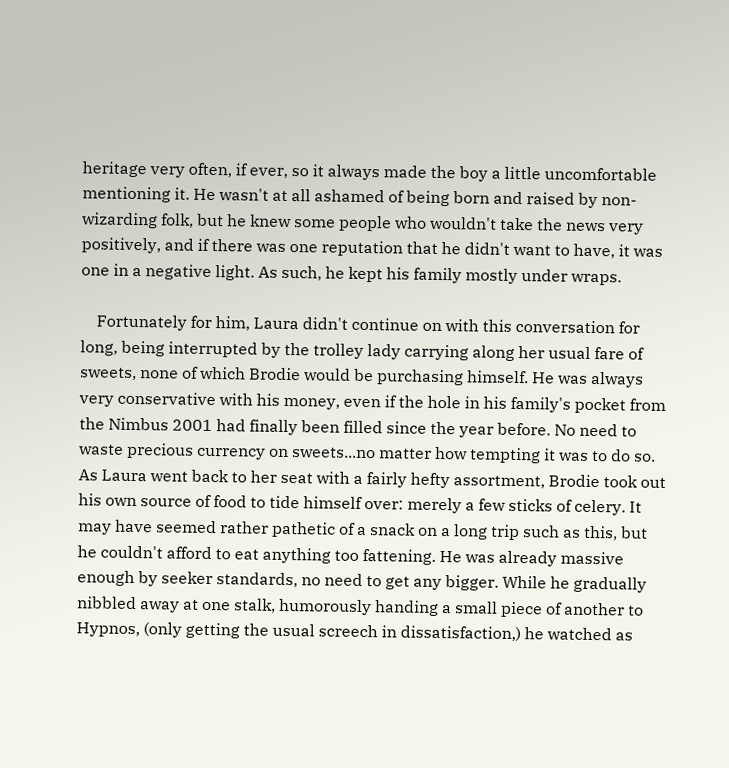heritage very often, if ever, so it always made the boy a little uncomfortable mentioning it. He wasn't at all ashamed of being born and raised by non-wizarding folk, but he knew some people who wouldn't take the news very positively, and if there was one reputation that he didn't want to have, it was one in a negative light. As such, he kept his family mostly under wraps.

    Fortunately for him, Laura didn't continue on with this conversation for long, being interrupted by the trolley lady carrying along her usual fare of sweets, none of which Brodie would be purchasing himself. He was always very conservative with his money, even if the hole in his family's pocket from the Nimbus 2001 had finally been filled since the year before. No need to waste precious currency on sweets...no matter how tempting it was to do so. As Laura went back to her seat with a fairly hefty assortment, Brodie took out his own source of food to tide himself over: merely a few sticks of celery. It may have seemed rather pathetic of a snack on a long trip such as this, but he couldn't afford to eat anything too fattening. He was already massive enough by seeker standards, no need to get any bigger. While he gradually nibbled away at one stalk, humorously handing a small piece of another to Hypnos, (only getting the usual screech in dissatisfaction,) he watched as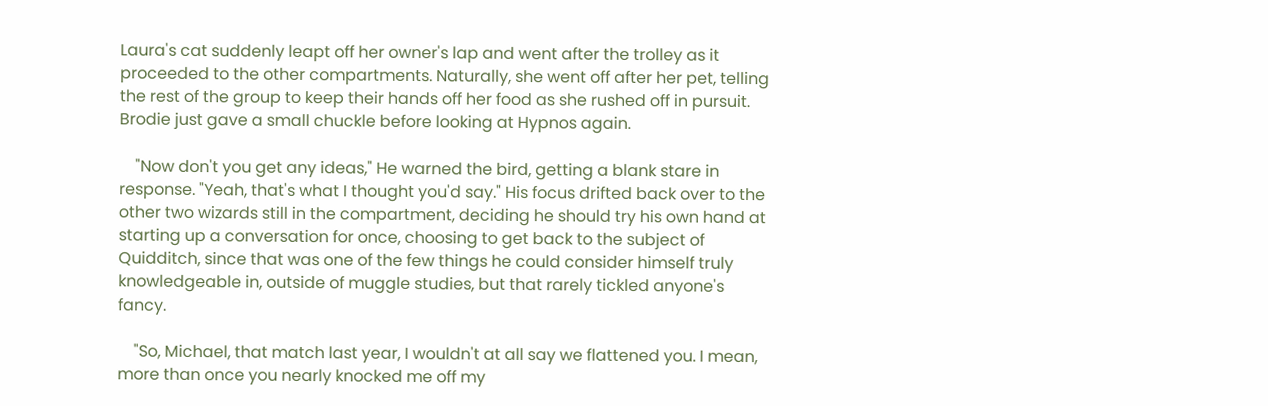Laura's cat suddenly leapt off her owner's lap and went after the trolley as it proceeded to the other compartments. Naturally, she went off after her pet, telling the rest of the group to keep their hands off her food as she rushed off in pursuit. Brodie just gave a small chuckle before looking at Hypnos again.

    "Now don't you get any ideas," He warned the bird, getting a blank stare in response. "Yeah, that's what I thought you'd say." His focus drifted back over to the other two wizards still in the compartment, deciding he should try his own hand at starting up a conversation for once, choosing to get back to the subject of Quidditch, since that was one of the few things he could consider himself truly knowledgeable in, outside of muggle studies, but that rarely tickled anyone's fancy.

    "So, Michael, that match last year, I wouldn't at all say we flattened you. I mean, more than once you nearly knocked me off my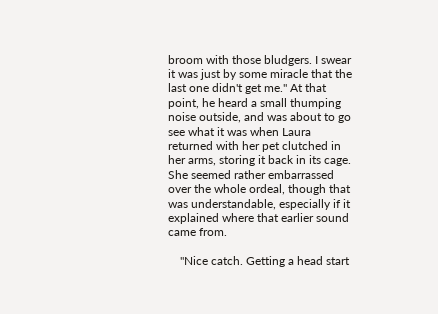broom with those bludgers. I swear it was just by some miracle that the last one didn't get me." At that point, he heard a small thumping noise outside, and was about to go see what it was when Laura returned with her pet clutched in her arms, storing it back in its cage. She seemed rather embarrassed over the whole ordeal, though that was understandable, especially if it explained where that earlier sound came from.

    "Nice catch. Getting a head start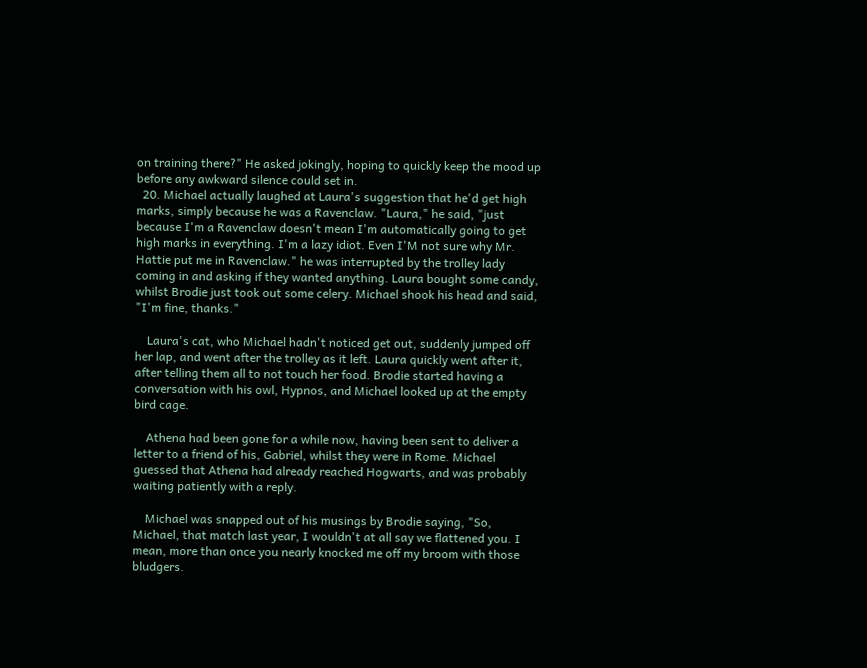on training there?" He asked jokingly, hoping to quickly keep the mood up before any awkward silence could set in.
  20. Michael actually laughed at Laura's suggestion that he'd get high marks, simply because he was a Ravenclaw. "Laura," he said, "just because I'm a Ravenclaw doesn't mean I'm automatically going to get high marks in everything. I'm a lazy idiot. Even I'M not sure why Mr. Hattie put me in Ravenclaw." he was interrupted by the trolley lady coming in and asking if they wanted anything. Laura bought some candy, whilst Brodie just took out some celery. Michael shook his head and said, "I'm fine, thanks."

    Laura's cat, who Michael hadn't noticed get out, suddenly jumped off her lap, and went after the trolley as it left. Laura quickly went after it, after telling them all to not touch her food. Brodie started having a conversation with his owl, Hypnos, and Michael looked up at the empty bird cage.

    Athena had been gone for a while now, having been sent to deliver a letter to a friend of his, Gabriel, whilst they were in Rome. Michael guessed that Athena had already reached Hogwarts, and was probably waiting patiently with a reply.

    Michael was snapped out of his musings by Brodie saying, "So, Michael, that match last year, I wouldn't at all say we flattened you. I mean, more than once you nearly knocked me off my broom with those bludgers.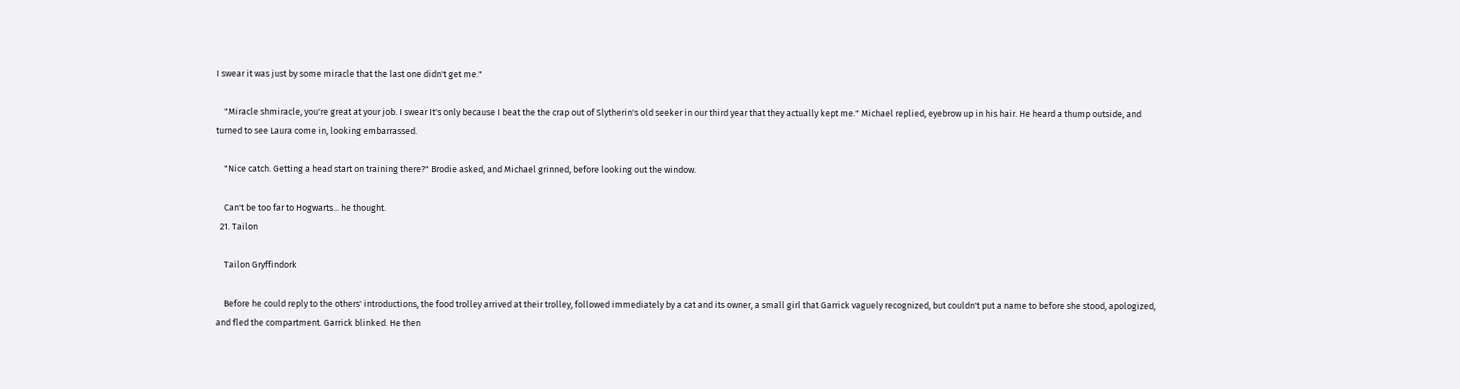I swear it was just by some miracle that the last one didn't get me."

    "Miracle shmiracle, you're great at your job. I swear It's only because I beat the the crap out of Slytherin's old seeker in our third year that they actually kept me." Michael replied, eyebrow up in his hair. He heard a thump outside, and turned to see Laura come in, looking embarrassed.

    "Nice catch. Getting a head start on training there?" Brodie asked, and Michael grinned, before looking out the window.

    Can't be too far to Hogwarts... he thought.
  21. Tailon

    Tailon Gryffindork

    Before he could reply to the others' introductions, the food trolley arrived at their trolley, followed immediately by a cat and its owner, a small girl that Garrick vaguely recognized, but couldn't put a name to before she stood, apologized, and fled the compartment. Garrick blinked. He then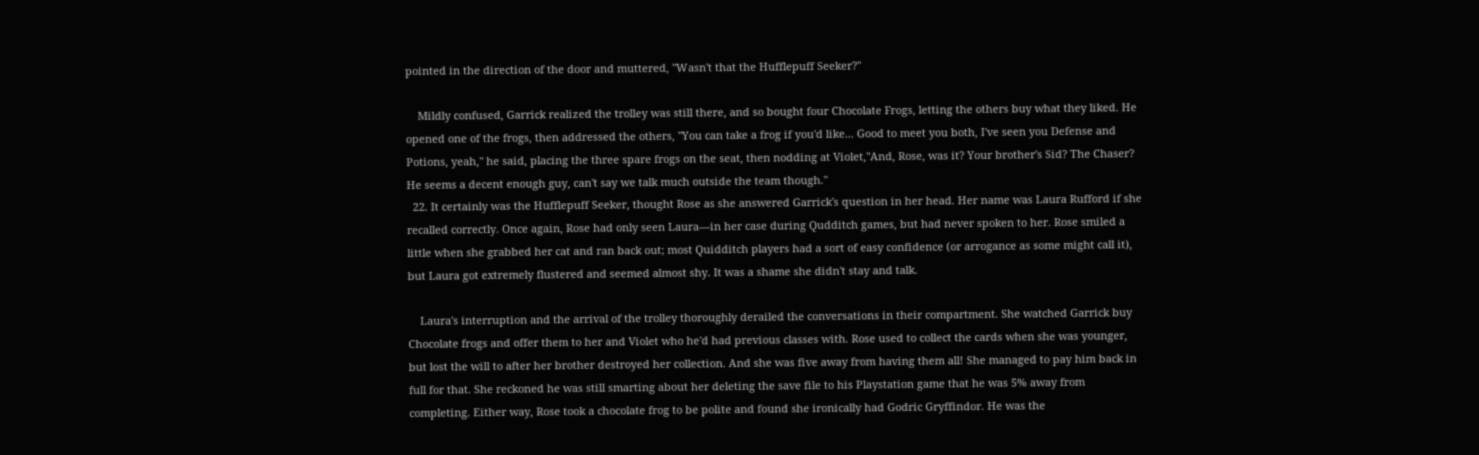pointed in the direction of the door and muttered, "Wasn't that the Hufflepuff Seeker?"

    Mildly confused, Garrick realized the trolley was still there, and so bought four Chocolate Frogs, letting the others buy what they liked. He opened one of the frogs, then addressed the others, "You can take a frog if you'd like... Good to meet you both, I've seen you Defense and Potions, yeah," he said, placing the three spare frogs on the seat, then nodding at Violet,"And, Rose, was it? Your brother's Sid? The Chaser? He seems a decent enough guy, can't say we talk much outside the team though."
  22. It certainly was the Hufflepuff Seeker, thought Rose as she answered Garrick's question in her head. Her name was Laura Rufford if she recalled correctly. Once again, Rose had only seen Laura—in her case during Qudditch games, but had never spoken to her. Rose smiled a little when she grabbed her cat and ran back out; most Quidditch players had a sort of easy confidence (or arrogance as some might call it), but Laura got extremely flustered and seemed almost shy. It was a shame she didn't stay and talk.

    Laura's interruption and the arrival of the trolley thoroughly derailed the conversations in their compartment. She watched Garrick buy Chocolate frogs and offer them to her and Violet who he'd had previous classes with. Rose used to collect the cards when she was younger, but lost the will to after her brother destroyed her collection. And she was five away from having them all! She managed to pay him back in full for that. She reckoned he was still smarting about her deleting the save file to his Playstation game that he was 5% away from completing. Either way, Rose took a chocolate frog to be polite and found she ironically had Godric Gryffindor. He was the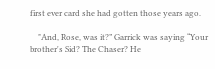first ever card she had gotten those years ago.

    "And, Rose, was it?” Garrick was saying “Your brother's Sid? The Chaser? He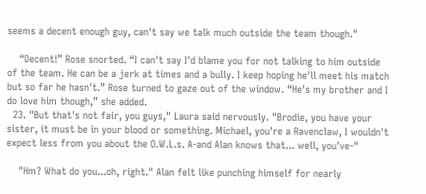seems a decent enough guy, can't say we talk much outside the team though."

    “Decent!” Rose snorted. “I can't say I'd blame you for not talking to him outside of the team. He can be a jerk at times and a bully. I keep hoping he'll meet his match but so far he hasn't.” Rose turned to gaze out of the window. “He's my brother and I do love him though,” she added.
  23. "But that's not fair, you guys," Laura said nervously. "Brodie, you have your sister, it must be in your blood or something. Michael, you're a Ravenclaw, I wouldn't expect less from you about the O.W.L.s. A-and Alan knows that... well, you've-"

    "Hm? What do you...oh, right." Alan felt like punching himself for nearly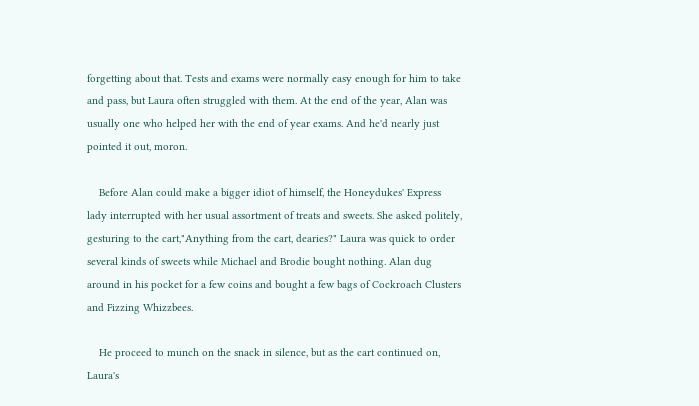forgetting about that. Tests and exams were normally easy enough for him to take and pass, but Laura often struggled with them. At the end of the year, Alan was usually one who helped her with the end of year exams. And he'd nearly just pointed it out, moron.

    Before Alan could make a bigger idiot of himself, the Honeydukes' Express lady interrupted with her usual assortment of treats and sweets. She asked politely, gesturing to the cart,"Anything from the cart, dearies?" Laura was quick to order several kinds of sweets while Michael and Brodie bought nothing. Alan dug around in his pocket for a few coins and bought a few bags of Cockroach Clusters and Fizzing Whizzbees.

    He proceed to munch on the snack in silence, but as the cart continued on, Laura's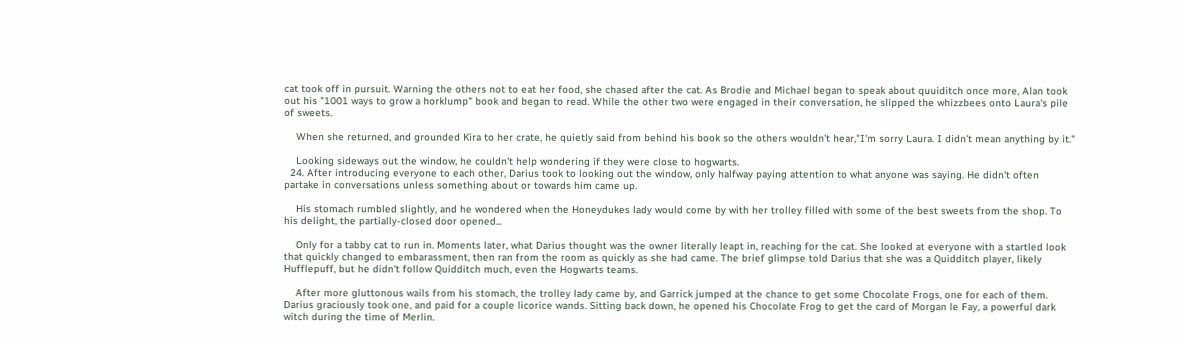cat took off in pursuit. Warning the others not to eat her food, she chased after the cat. As Brodie and Michael began to speak about quuiditch once more, Alan took out his "1001 ways to grow a horklump" book and began to read. While the other two were engaged in their conversation, he slipped the whizzbees onto Laura's pile of sweets.

    When she returned, and grounded Kira to her crate, he quietly said from behind his book so the others wouldn't hear,"I'm sorry Laura. I didn't mean anything by it."

    Looking sideways out the window, he couldn't help wondering if they were close to hogwarts.
  24. After introducing everyone to each other, Darius took to looking out the window, only halfway paying attention to what anyone was saying. He didn't often partake in conversations unless something about or towards him came up.

    His stomach rumbled slightly, and he wondered when the Honeydukes lady would come by with her trolley filled with some of the best sweets from the shop. To his delight, the partially-closed door opened...

    Only for a tabby cat to run in. Moments later, what Darius thought was the owner literally leapt in, reaching for the cat. She looked at everyone with a startled look that quickly changed to embarassment, then ran from the room as quickly as she had came. The brief glimpse told Darius that she was a Quidditch player, likely Hufflepuff, but he didn't follow Quidditch much, even the Hogwarts teams.

    After more gluttonous wails from his stomach, the trolley lady came by, and Garrick jumped at the chance to get some Chocolate Frogs, one for each of them. Darius graciously took one, and paid for a couple licorice wands. Sitting back down, he opened his Chocolate Frog to get the card of Morgan le Fay, a powerful dark witch during the time of Merlin.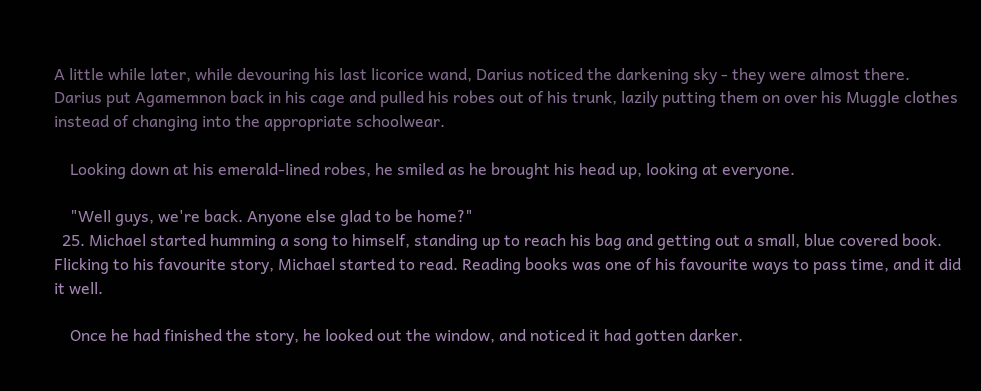A little while later, while devouring his last licorice wand, Darius noticed the darkening sky - they were almost there. Darius put Agamemnon back in his cage and pulled his robes out of his trunk, lazily putting them on over his Muggle clothes instead of changing into the appropriate schoolwear.

    Looking down at his emerald-lined robes, he smiled as he brought his head up, looking at everyone.

    "Well guys, we're back. Anyone else glad to be home?"
  25. Michael started humming a song to himself, standing up to reach his bag and getting out a small, blue covered book. Flicking to his favourite story, Michael started to read. Reading books was one of his favourite ways to pass time, and it did it well.

    Once he had finished the story, he looked out the window, and noticed it had gotten darker.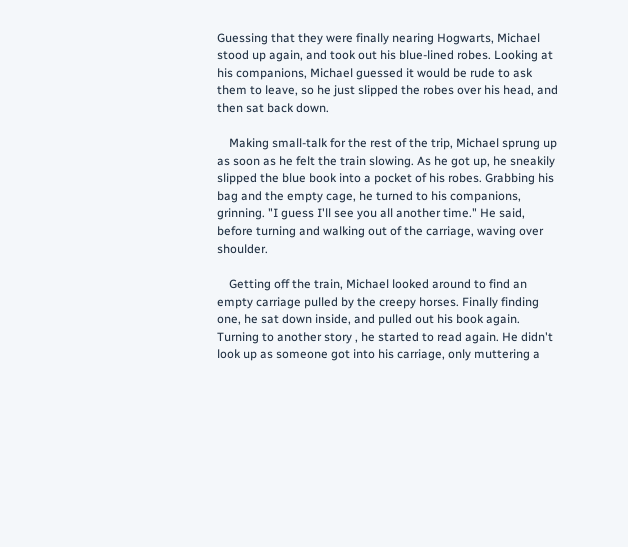Guessing that they were finally nearing Hogwarts, Michael stood up again, and took out his blue-lined robes. Looking at his companions, Michael guessed it would be rude to ask them to leave, so he just slipped the robes over his head, and then sat back down.

    Making small-talk for the rest of the trip, Michael sprung up as soon as he felt the train slowing. As he got up, he sneakily slipped the blue book into a pocket of his robes. Grabbing his bag and the empty cage, he turned to his companions, grinning. "I guess I'll see you all another time." He said, before turning and walking out of the carriage, waving over shoulder.

    Getting off the train, Michael looked around to find an empty carriage pulled by the creepy horses. Finally finding one, he sat down inside, and pulled out his book again. Turning to another story , he started to read again. He didn't look up as someone got into his carriage, only muttering a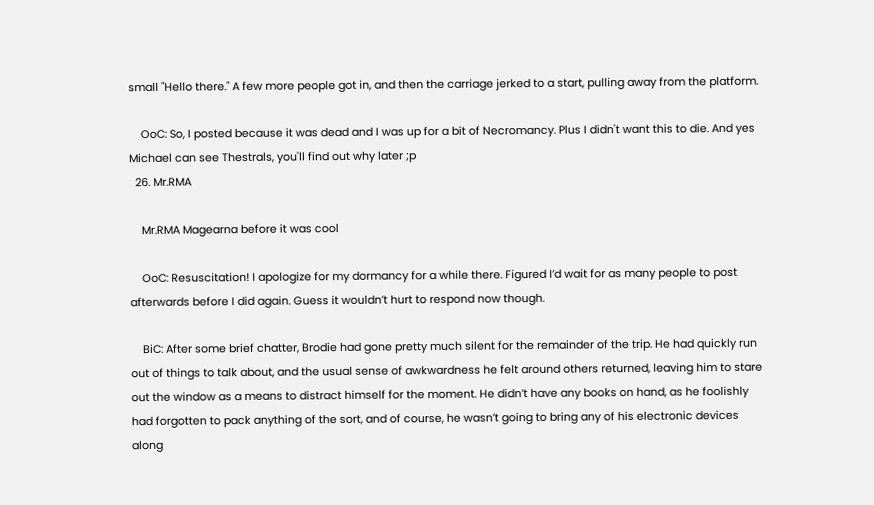small "Hello there." A few more people got in, and then the carriage jerked to a start, pulling away from the platform.

    OoC: So, I posted because it was dead and I was up for a bit of Necromancy. Plus I didn't want this to die. And yes Michael can see Thestrals, you'll find out why later ;p
  26. Mr.RMA

    Mr.RMA Magearna before it was cool

    OoC: Resuscitation! I apologize for my dormancy for a while there. Figured I’d wait for as many people to post afterwards before I did again. Guess it wouldn’t hurt to respond now though.

    BiC: After some brief chatter, Brodie had gone pretty much silent for the remainder of the trip. He had quickly run out of things to talk about, and the usual sense of awkwardness he felt around others returned, leaving him to stare out the window as a means to distract himself for the moment. He didn’t have any books on hand, as he foolishly had forgotten to pack anything of the sort, and of course, he wasn’t going to bring any of his electronic devices along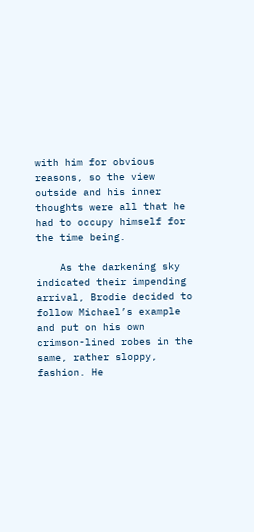with him for obvious reasons, so the view outside and his inner thoughts were all that he had to occupy himself for the time being.

    As the darkening sky indicated their impending arrival, Brodie decided to follow Michael’s example and put on his own crimson-lined robes in the same, rather sloppy, fashion. He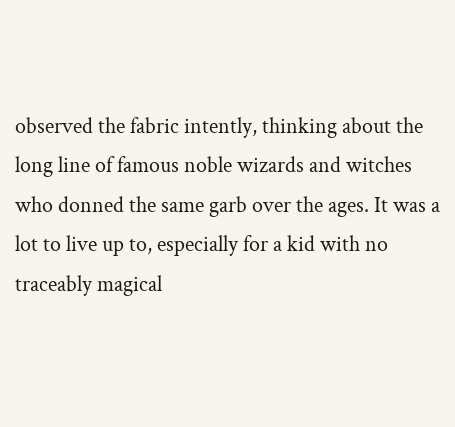observed the fabric intently, thinking about the long line of famous noble wizards and witches who donned the same garb over the ages. It was a lot to live up to, especially for a kid with no traceably magical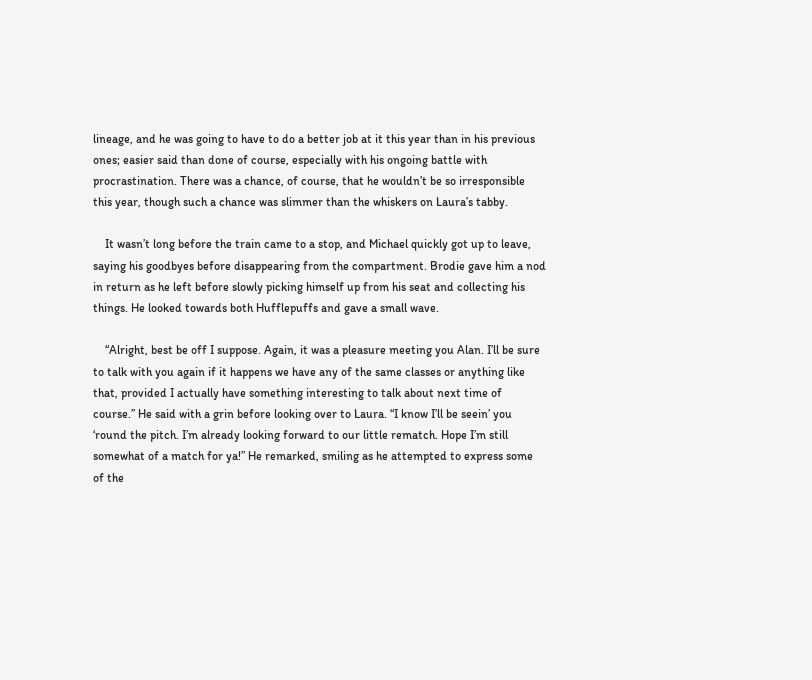lineage, and he was going to have to do a better job at it this year than in his previous ones; easier said than done of course, especially with his ongoing battle with procrastination. There was a chance, of course, that he wouldn’t be so irresponsible this year, though such a chance was slimmer than the whiskers on Laura’s tabby.

    It wasn’t long before the train came to a stop, and Michael quickly got up to leave, saying his goodbyes before disappearing from the compartment. Brodie gave him a nod in return as he left before slowly picking himself up from his seat and collecting his things. He looked towards both Hufflepuffs and gave a small wave.

    “Alright, best be off I suppose. Again, it was a pleasure meeting you Alan. I’ll be sure to talk with you again if it happens we have any of the same classes or anything like that, provided I actually have something interesting to talk about next time of course.” He said with a grin before looking over to Laura. “I know I’ll be seein’ you ‘round the pitch. I’m already looking forward to our little rematch. Hope I’m still somewhat of a match for ya!” He remarked, smiling as he attempted to express some of the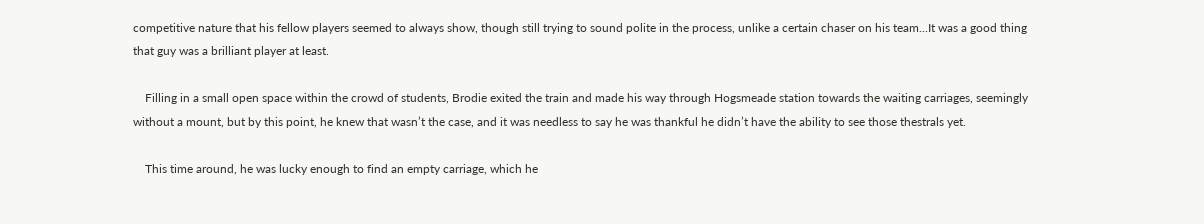competitive nature that his fellow players seemed to always show, though still trying to sound polite in the process, unlike a certain chaser on his team...It was a good thing that guy was a brilliant player at least.

    Filling in a small open space within the crowd of students, Brodie exited the train and made his way through Hogsmeade station towards the waiting carriages, seemingly without a mount, but by this point, he knew that wasn’t the case, and it was needless to say he was thankful he didn’t have the ability to see those thestrals yet.

    This time around, he was lucky enough to find an empty carriage, which he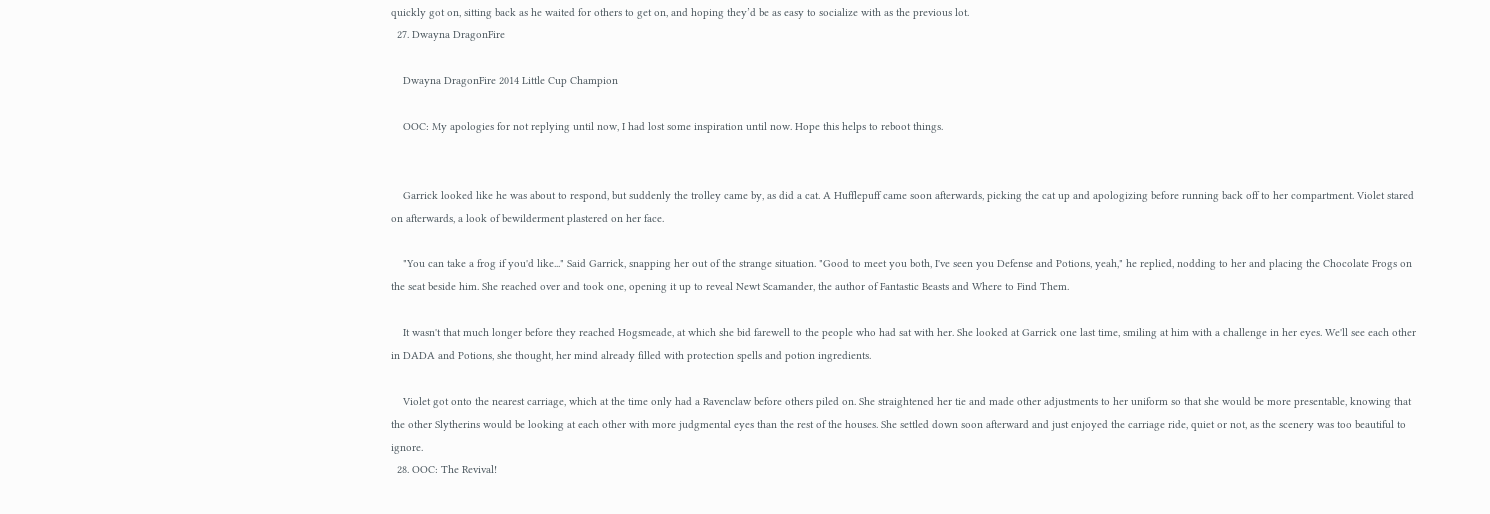quickly got on, sitting back as he waited for others to get on, and hoping they’d be as easy to socialize with as the previous lot.
  27. Dwayna DragonFire

    Dwayna DragonFire 2014 Little Cup Champion

    OOC: My apologies for not replying until now, I had lost some inspiration until now. Hope this helps to reboot things.


    Garrick looked like he was about to respond, but suddenly the trolley came by, as did a cat. A Hufflepuff came soon afterwards, picking the cat up and apologizing before running back off to her compartment. Violet stared on afterwards, a look of bewilderment plastered on her face.

    "You can take a frog if you'd like..." Said Garrick, snapping her out of the strange situation. "Good to meet you both, I've seen you Defense and Potions, yeah," he replied, nodding to her and placing the Chocolate Frogs on the seat beside him. She reached over and took one, opening it up to reveal Newt Scamander, the author of Fantastic Beasts and Where to Find Them.

    It wasn't that much longer before they reached Hogsmeade, at which she bid farewell to the people who had sat with her. She looked at Garrick one last time, smiling at him with a challenge in her eyes. We'll see each other in DADA and Potions, she thought, her mind already filled with protection spells and potion ingredients.

    Violet got onto the nearest carriage, which at the time only had a Ravenclaw before others piled on. She straightened her tie and made other adjustments to her uniform so that she would be more presentable, knowing that the other Slytherins would be looking at each other with more judgmental eyes than the rest of the houses. She settled down soon afterward and just enjoyed the carriage ride, quiet or not, as the scenery was too beautiful to ignore.
  28. OOC: The Revival!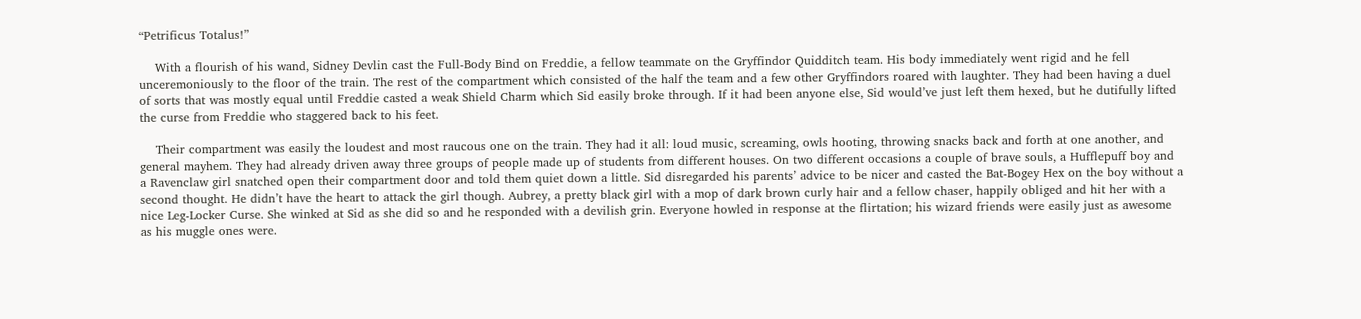“Petrificus Totalus!”

    With a flourish of his wand, Sidney Devlin cast the Full-Body Bind on Freddie, a fellow teammate on the Gryffindor Quidditch team. His body immediately went rigid and he fell unceremoniously to the floor of the train. The rest of the compartment which consisted of the half the team and a few other Gryffindors roared with laughter. They had been having a duel of sorts that was mostly equal until Freddie casted a weak Shield Charm which Sid easily broke through. If it had been anyone else, Sid would’ve just left them hexed, but he dutifully lifted the curse from Freddie who staggered back to his feet.

    Their compartment was easily the loudest and most raucous one on the train. They had it all: loud music, screaming, owls hooting, throwing snacks back and forth at one another, and general mayhem. They had already driven away three groups of people made up of students from different houses. On two different occasions a couple of brave souls, a Hufflepuff boy and a Ravenclaw girl snatched open their compartment door and told them quiet down a little. Sid disregarded his parents’ advice to be nicer and casted the Bat-Bogey Hex on the boy without a second thought. He didn’t have the heart to attack the girl though. Aubrey, a pretty black girl with a mop of dark brown curly hair and a fellow chaser, happily obliged and hit her with a nice Leg-Locker Curse. She winked at Sid as she did so and he responded with a devilish grin. Everyone howled in response at the flirtation; his wizard friends were easily just as awesome as his muggle ones were.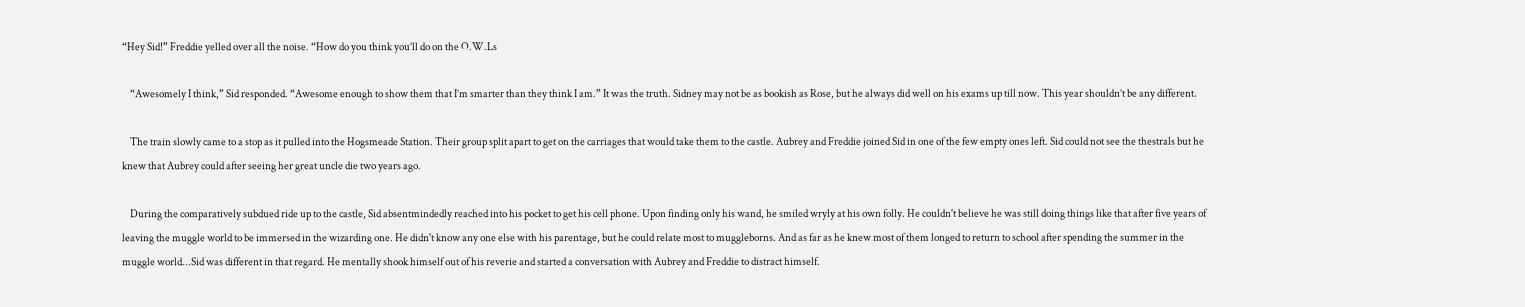“Hey Sid!” Freddie yelled over all the noise. “How do you think you’ll do on the O.W.Ls

    “Awesomely I think,” Sid responded. “Awesome enough to show them that I’m smarter than they think I am.” It was the truth. Sidney may not be as bookish as Rose, but he always did well on his exams up till now. This year shouldn’t be any different.

    The train slowly came to a stop as it pulled into the Hogsmeade Station. Their group split apart to get on the carriages that would take them to the castle. Aubrey and Freddie joined Sid in one of the few empty ones left. Sid could not see the thestrals but he knew that Aubrey could after seeing her great uncle die two years ago.

    During the comparatively subdued ride up to the castle, Sid absentmindedly reached into his pocket to get his cell phone. Upon finding only his wand, he smiled wryly at his own folly. He couldn't believe he was still doing things like that after five years of leaving the muggle world to be immersed in the wizarding one. He didn't know any one else with his parentage, but he could relate most to muggleborns. And as far as he knew most of them longed to return to school after spending the summer in the muggle world...Sid was different in that regard. He mentally shook himself out of his reverie and started a conversation with Aubrey and Freddie to distract himself.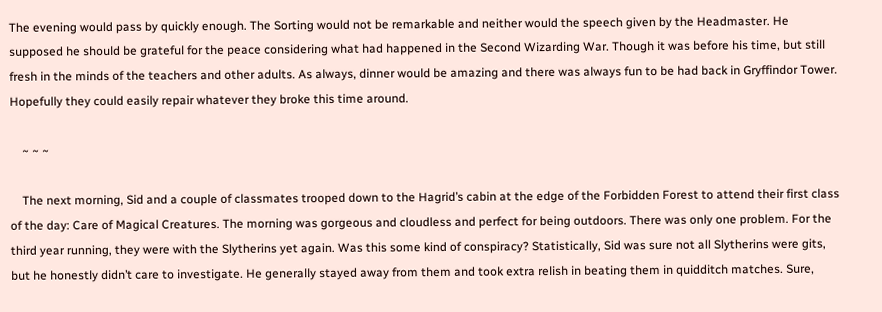The evening would pass by quickly enough. The Sorting would not be remarkable and neither would the speech given by the Headmaster. He supposed he should be grateful for the peace considering what had happened in the Second Wizarding War. Though it was before his time, but still fresh in the minds of the teachers and other adults. As always, dinner would be amazing and there was always fun to be had back in Gryffindor Tower. Hopefully they could easily repair whatever they broke this time around.

    ~ ~ ~

    The next morning, Sid and a couple of classmates trooped down to the Hagrid’s cabin at the edge of the Forbidden Forest to attend their first class of the day: Care of Magical Creatures. The morning was gorgeous and cloudless and perfect for being outdoors. There was only one problem. For the third year running, they were with the Slytherins yet again. Was this some kind of conspiracy? Statistically, Sid was sure not all Slytherins were gits, but he honestly didn’t care to investigate. He generally stayed away from them and took extra relish in beating them in quidditch matches. Sure,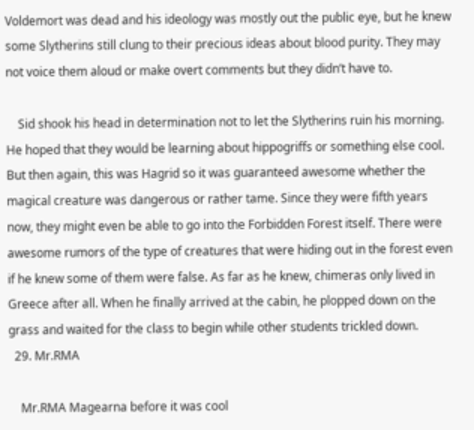Voldemort was dead and his ideology was mostly out the public eye, but he knew some Slytherins still clung to their precious ideas about blood purity. They may not voice them aloud or make overt comments but they didn’t have to.

    Sid shook his head in determination not to let the Slytherins ruin his morning. He hoped that they would be learning about hippogriffs or something else cool. But then again, this was Hagrid so it was guaranteed awesome whether the magical creature was dangerous or rather tame. Since they were fifth years now, they might even be able to go into the Forbidden Forest itself. There were awesome rumors of the type of creatures that were hiding out in the forest even if he knew some of them were false. As far as he knew, chimeras only lived in Greece after all. When he finally arrived at the cabin, he plopped down on the grass and waited for the class to begin while other students trickled down.
  29. Mr.RMA

    Mr.RMA Magearna before it was cool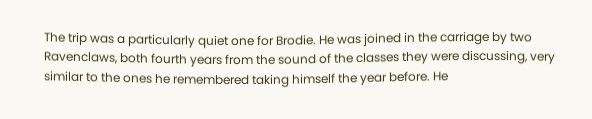The trip was a particularly quiet one for Brodie. He was joined in the carriage by two Ravenclaws, both fourth years from the sound of the classes they were discussing, very similar to the ones he remembered taking himself the year before. He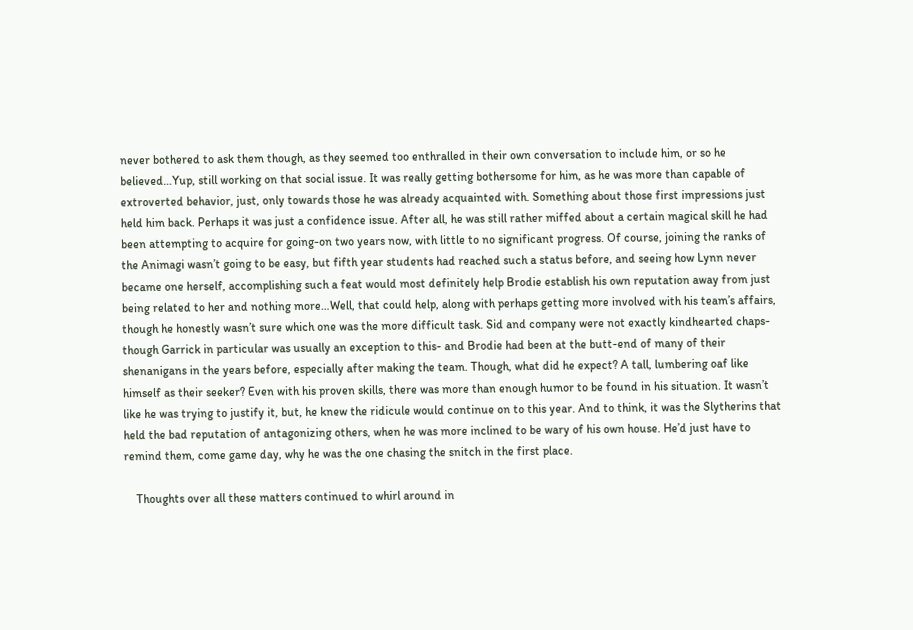never bothered to ask them though, as they seemed too enthralled in their own conversation to include him, or so he believed…Yup, still working on that social issue. It was really getting bothersome for him, as he was more than capable of extroverted behavior, just, only towards those he was already acquainted with. Something about those first impressions just held him back. Perhaps it was just a confidence issue. After all, he was still rather miffed about a certain magical skill he had been attempting to acquire for going-on two years now, with little to no significant progress. Of course, joining the ranks of the Animagi wasn’t going to be easy, but fifth year students had reached such a status before, and seeing how Lynn never became one herself, accomplishing such a feat would most definitely help Brodie establish his own reputation away from just being related to her and nothing more…Well, that could help, along with perhaps getting more involved with his team’s affairs, though he honestly wasn’t sure which one was the more difficult task. Sid and company were not exactly kindhearted chaps- though Garrick in particular was usually an exception to this- and Brodie had been at the butt-end of many of their shenanigans in the years before, especially after making the team. Though, what did he expect? A tall, lumbering oaf like himself as their seeker? Even with his proven skills, there was more than enough humor to be found in his situation. It wasn’t like he was trying to justify it, but, he knew the ridicule would continue on to this year. And to think, it was the Slytherins that held the bad reputation of antagonizing others, when he was more inclined to be wary of his own house. He’d just have to remind them, come game day, why he was the one chasing the snitch in the first place.

    Thoughts over all these matters continued to whirl around in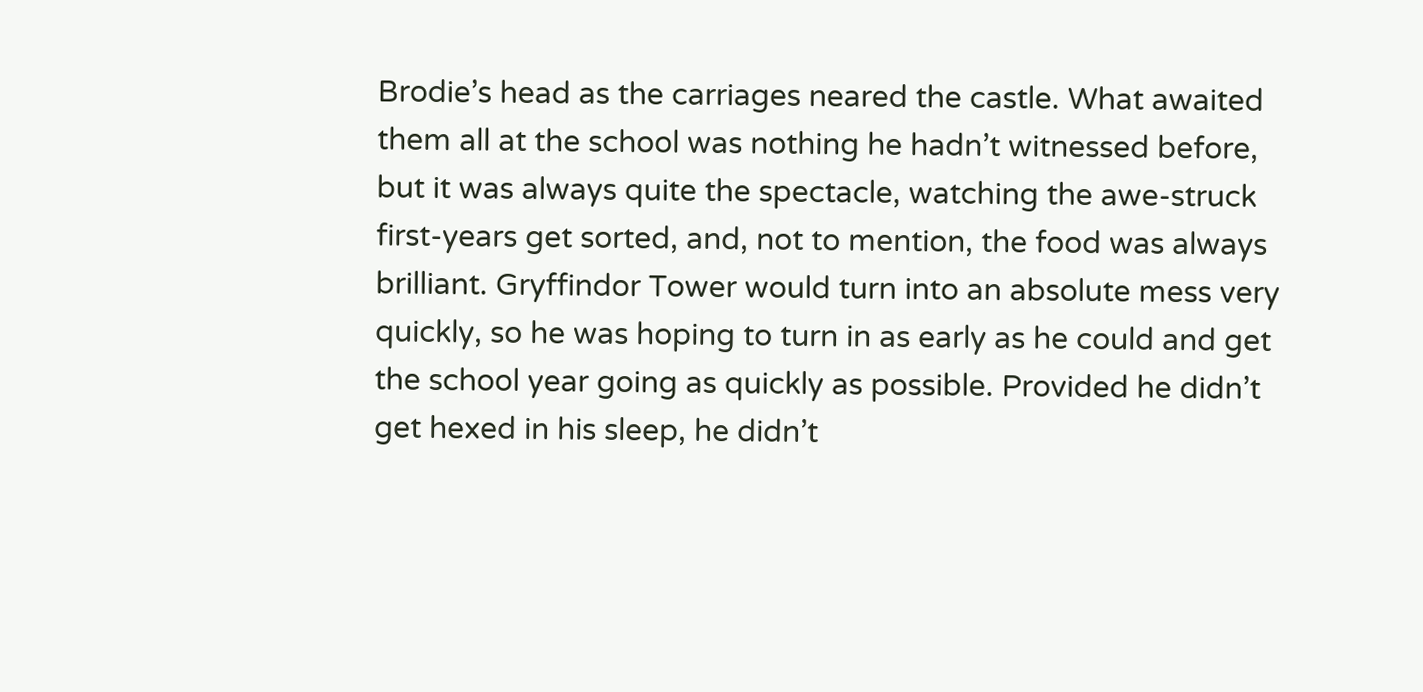Brodie’s head as the carriages neared the castle. What awaited them all at the school was nothing he hadn’t witnessed before, but it was always quite the spectacle, watching the awe-struck first-years get sorted, and, not to mention, the food was always brilliant. Gryffindor Tower would turn into an absolute mess very quickly, so he was hoping to turn in as early as he could and get the school year going as quickly as possible. Provided he didn’t get hexed in his sleep, he didn’t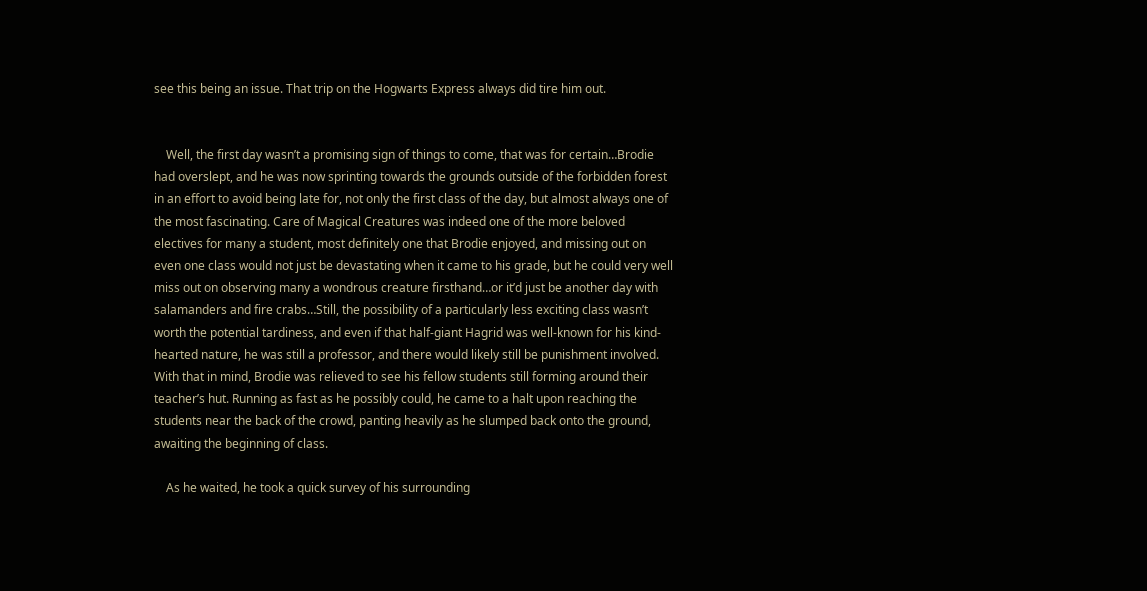see this being an issue. That trip on the Hogwarts Express always did tire him out.


    Well, the first day wasn’t a promising sign of things to come, that was for certain…Brodie had overslept, and he was now sprinting towards the grounds outside of the forbidden forest in an effort to avoid being late for, not only the first class of the day, but almost always one of the most fascinating. Care of Magical Creatures was indeed one of the more beloved electives for many a student, most definitely one that Brodie enjoyed, and missing out on even one class would not just be devastating when it came to his grade, but he could very well miss out on observing many a wondrous creature firsthand…or it’d just be another day with salamanders and fire crabs…Still, the possibility of a particularly less exciting class wasn’t worth the potential tardiness, and even if that half-giant Hagrid was well-known for his kind-hearted nature, he was still a professor, and there would likely still be punishment involved. With that in mind, Brodie was relieved to see his fellow students still forming around their teacher’s hut. Running as fast as he possibly could, he came to a halt upon reaching the students near the back of the crowd, panting heavily as he slumped back onto the ground, awaiting the beginning of class.

    As he waited, he took a quick survey of his surrounding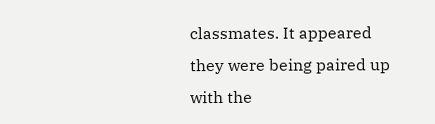classmates. It appeared they were being paired up with the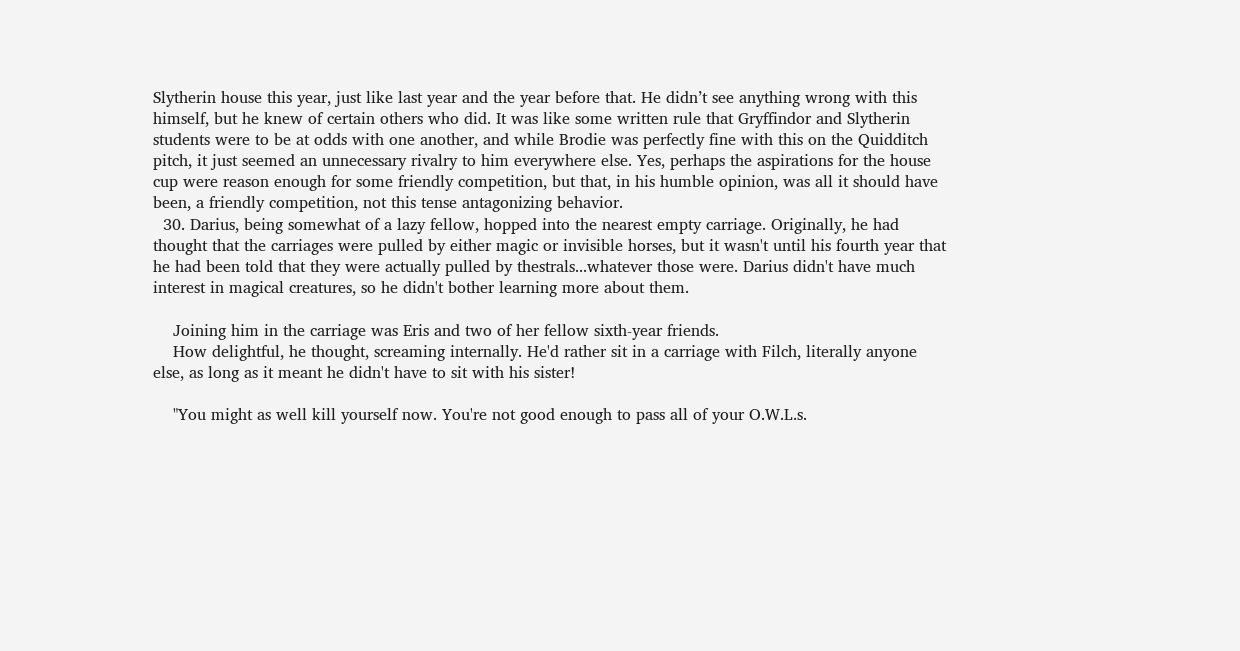Slytherin house this year, just like last year and the year before that. He didn’t see anything wrong with this himself, but he knew of certain others who did. It was like some written rule that Gryffindor and Slytherin students were to be at odds with one another, and while Brodie was perfectly fine with this on the Quidditch pitch, it just seemed an unnecessary rivalry to him everywhere else. Yes, perhaps the aspirations for the house cup were reason enough for some friendly competition, but that, in his humble opinion, was all it should have been, a friendly competition, not this tense antagonizing behavior.
  30. Darius, being somewhat of a lazy fellow, hopped into the nearest empty carriage. Originally, he had thought that the carriages were pulled by either magic or invisible horses, but it wasn't until his fourth year that he had been told that they were actually pulled by thestrals...whatever those were. Darius didn't have much interest in magical creatures, so he didn't bother learning more about them.

    Joining him in the carriage was Eris and two of her fellow sixth-year friends.
    How delightful, he thought, screaming internally. He'd rather sit in a carriage with Filch, literally anyone else, as long as it meant he didn't have to sit with his sister!

    "You might as well kill yourself now. You're not good enough to pass all of your O.W.L.s.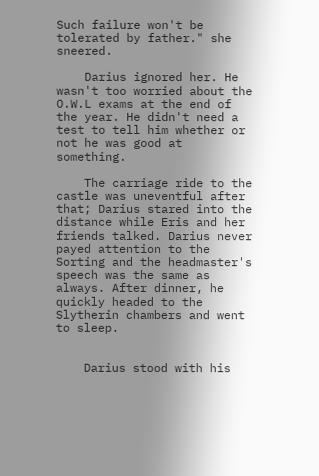Such failure won't be tolerated by father." she sneered.

    Darius ignored her. He wasn't too worried about the O.W.L exams at the end of the year. He didn't need a test to tell him whether or not he was good at something.

    The carriage ride to the castle was uneventful after that; Darius stared into the distance while Eris and her friends talked. Darius never payed attention to the Sorting and the headmaster's speech was the same as always. After dinner, he quickly headed to the Slytherin chambers and went to sleep.


    Darius stood with his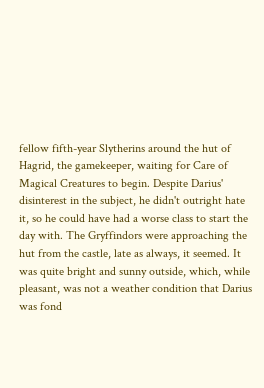fellow fifth-year Slytherins around the hut of Hagrid, the gamekeeper, waiting for Care of Magical Creatures to begin. Despite Darius' disinterest in the subject, he didn't outright hate it, so he could have had a worse class to start the day with. The Gryffindors were approaching the hut from the castle, late as always, it seemed. It was quite bright and sunny outside, which, while pleasant, was not a weather condition that Darius was fond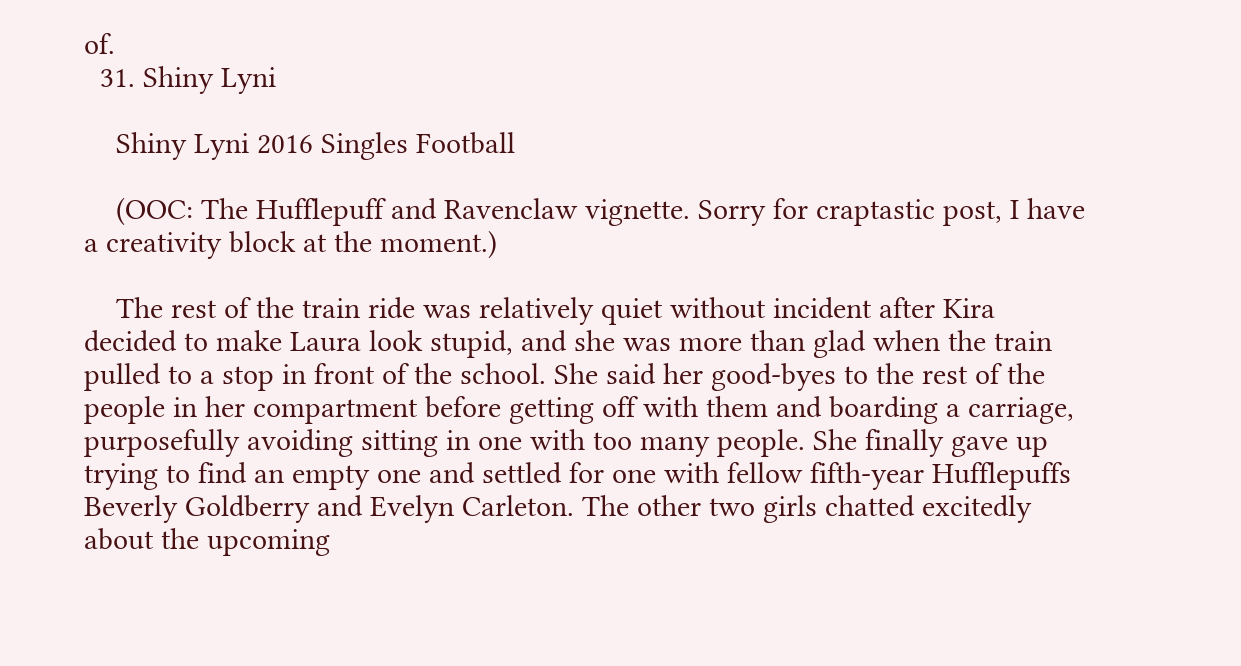of.
  31. Shiny Lyni

    Shiny Lyni 2016 Singles Football

    (OOC: The Hufflepuff and Ravenclaw vignette. Sorry for craptastic post, I have a creativity block at the moment.)

    The rest of the train ride was relatively quiet without incident after Kira decided to make Laura look stupid, and she was more than glad when the train pulled to a stop in front of the school. She said her good-byes to the rest of the people in her compartment before getting off with them and boarding a carriage, purposefully avoiding sitting in one with too many people. She finally gave up trying to find an empty one and settled for one with fellow fifth-year Hufflepuffs Beverly Goldberry and Evelyn Carleton. The other two girls chatted excitedly about the upcoming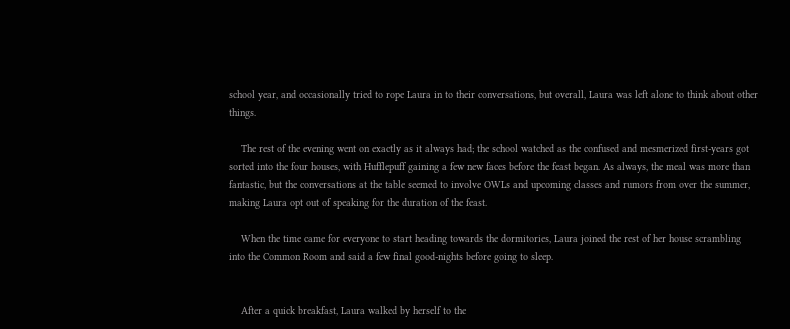school year, and occasionally tried to rope Laura in to their conversations, but overall, Laura was left alone to think about other things.

    The rest of the evening went on exactly as it always had; the school watched as the confused and mesmerized first-years got sorted into the four houses, with Hufflepuff gaining a few new faces before the feast began. As always, the meal was more than fantastic, but the conversations at the table seemed to involve OWLs and upcoming classes and rumors from over the summer, making Laura opt out of speaking for the duration of the feast.

    When the time came for everyone to start heading towards the dormitories, Laura joined the rest of her house scrambling into the Common Room and said a few final good-nights before going to sleep.


    After a quick breakfast, Laura walked by herself to the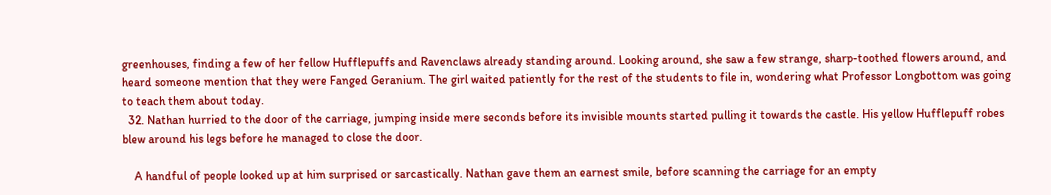greenhouses, finding a few of her fellow Hufflepuffs and Ravenclaws already standing around. Looking around, she saw a few strange, sharp-toothed flowers around, and heard someone mention that they were Fanged Geranium. The girl waited patiently for the rest of the students to file in, wondering what Professor Longbottom was going to teach them about today.
  32. Nathan hurried to the door of the carriage, jumping inside mere seconds before its invisible mounts started pulling it towards the castle. His yellow Hufflepuff robes blew around his legs before he managed to close the door.

    A handful of people looked up at him surprised or sarcastically. Nathan gave them an earnest smile, before scanning the carriage for an empty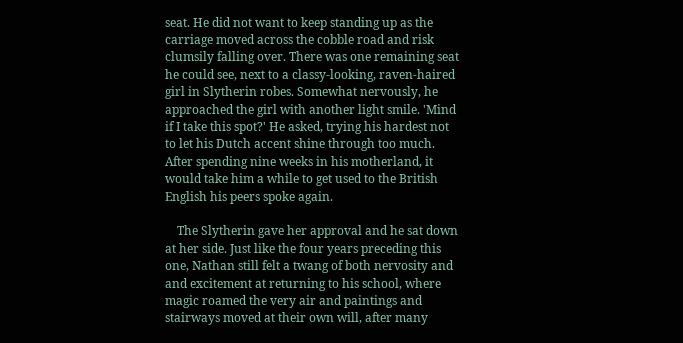seat. He did not want to keep standing up as the carriage moved across the cobble road and risk clumsily falling over. There was one remaining seat he could see, next to a classy-looking, raven-haired girl in Slytherin robes. Somewhat nervously, he approached the girl with another light smile. 'Mind if I take this spot?' He asked, trying his hardest not to let his Dutch accent shine through too much. After spending nine weeks in his motherland, it would take him a while to get used to the British English his peers spoke again.

    The Slytherin gave her approval and he sat down at her side. Just like the four years preceding this one, Nathan still felt a twang of both nervosity and and excitement at returning to his school, where magic roamed the very air and paintings and stairways moved at their own will, after many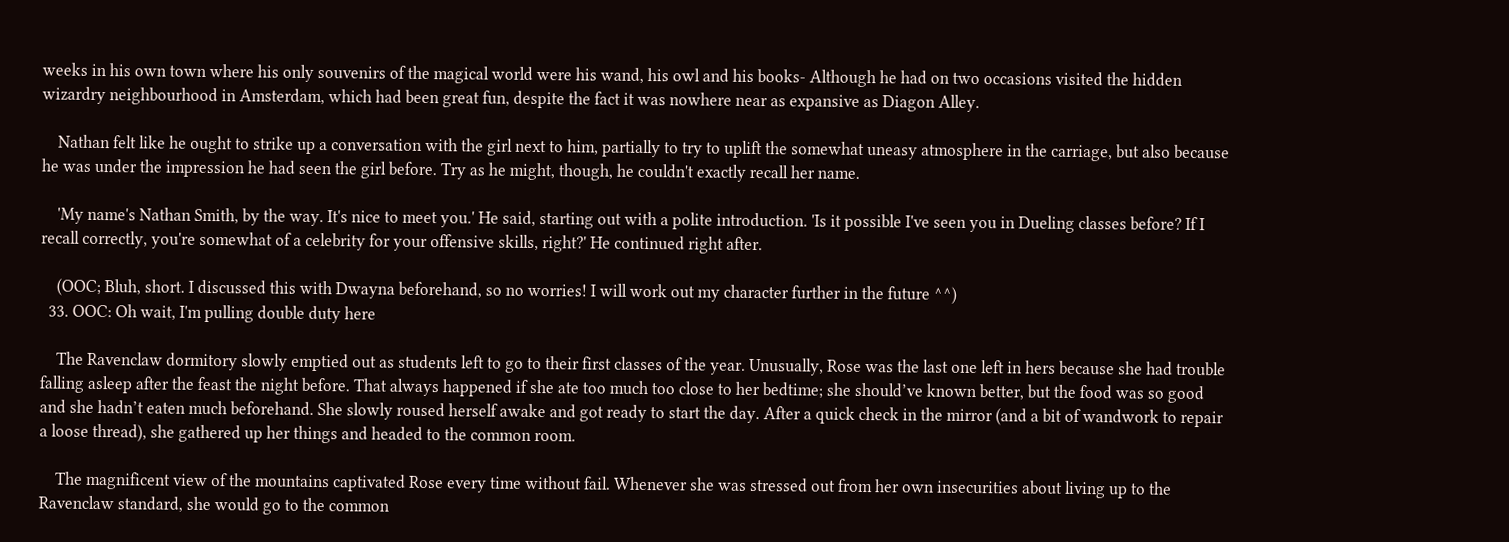weeks in his own town where his only souvenirs of the magical world were his wand, his owl and his books- Although he had on two occasions visited the hidden wizardry neighbourhood in Amsterdam, which had been great fun, despite the fact it was nowhere near as expansive as Diagon Alley.

    Nathan felt like he ought to strike up a conversation with the girl next to him, partially to try to uplift the somewhat uneasy atmosphere in the carriage, but also because he was under the impression he had seen the girl before. Try as he might, though, he couldn't exactly recall her name.

    'My name's Nathan Smith, by the way. It's nice to meet you.' He said, starting out with a polite introduction. 'Is it possible I've seen you in Dueling classes before? If I recall correctly, you're somewhat of a celebrity for your offensive skills, right?' He continued right after.

    (OOC; Bluh, short. I discussed this with Dwayna beforehand, so no worries! I will work out my character further in the future ^^)
  33. OOC: Oh wait, I'm pulling double duty here

    The Ravenclaw dormitory slowly emptied out as students left to go to their first classes of the year. Unusually, Rose was the last one left in hers because she had trouble falling asleep after the feast the night before. That always happened if she ate too much too close to her bedtime; she should’ve known better, but the food was so good and she hadn’t eaten much beforehand. She slowly roused herself awake and got ready to start the day. After a quick check in the mirror (and a bit of wandwork to repair a loose thread), she gathered up her things and headed to the common room.

    The magnificent view of the mountains captivated Rose every time without fail. Whenever she was stressed out from her own insecurities about living up to the Ravenclaw standard, she would go to the common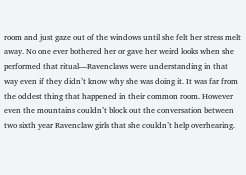room and just gaze out of the windows until she felt her stress melt away. No one ever bothered her or gave her weird looks when she performed that ritual—Ravenclaws were understanding in that way even if they didn’t know why she was doing it. It was far from the oddest thing that happened in their common room. However even the mountains couldn’t block out the conversation between two sixth year Ravenclaw girls that she couldn’t help overhearing.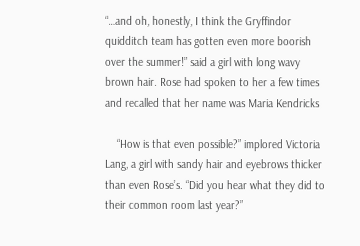“…and oh, honestly, I think the Gryffindor quidditch team has gotten even more boorish over the summer!” said a girl with long wavy brown hair. Rose had spoken to her a few times and recalled that her name was Maria Kendricks

    “How is that even possible?” implored Victoria Lang, a girl with sandy hair and eyebrows thicker than even Rose’s. “Did you hear what they did to their common room last year?”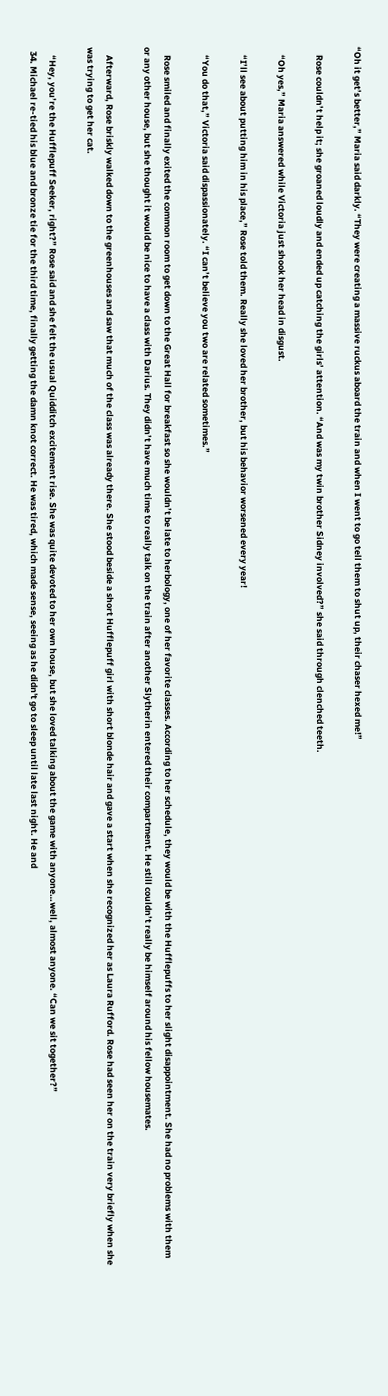“Oh it get’s better,” Maria said darkly. “They were creating a massive ruckus aboard the train and when I went to go tell them to shut up, their chaser hexed me!”

    Rose couldn’t help it; she groaned loudly and ended up catching the girls’ attention. “And was my twin brother Sidney involved?” she said through clenched teeth.

    “Oh yes,” Maria answered while Victoria just shook her head in disgust.

    “I’ll see about putting him in his place,” Rose told them. Really she loved her brother, but his behavior worsened every year!

    “You do that,” Victoria said dispassionately. “I can’t believe you two are related sometimes.”

    Rose smiled and finally exited the common room to get down to the Great Hall for breakfast so she wouldn’t be late to herbology, one of her favorite classes. According to her schedule, they would be with the Hufflepuffs to her slight disappointment. She had no problems with them or any other house, but she thought it would be nice to have a class with Darius. They didn’t have much time to really talk on the train after another Slytherin entered their compartment. He still couldn’t really be himself around his fellow housemates.

    Afterward, Rose briskly walked down to the greenhouses and saw that much of the class was already there. She stood beside a short Hufflepuff girl with short blonde hair and gave a start when she recognized her as Laura Rufford. Rose had seen her on the train very briefly when she was trying to get her cat.

    “Hey, you’re the Hufflepuff Seeker, right?” Rose said and she felt the usual Quidditch excitement rise. She was quite devoted to her own house, but she loved talking about the game with anyone…well, almost anyone. “Can we sit together?”
  34. Michael re-tied his blue and bronze tie for the third time, finally getting the damn knot correct. He was tired, which made sense, seeing as he didn't go to sleep until late last night. He and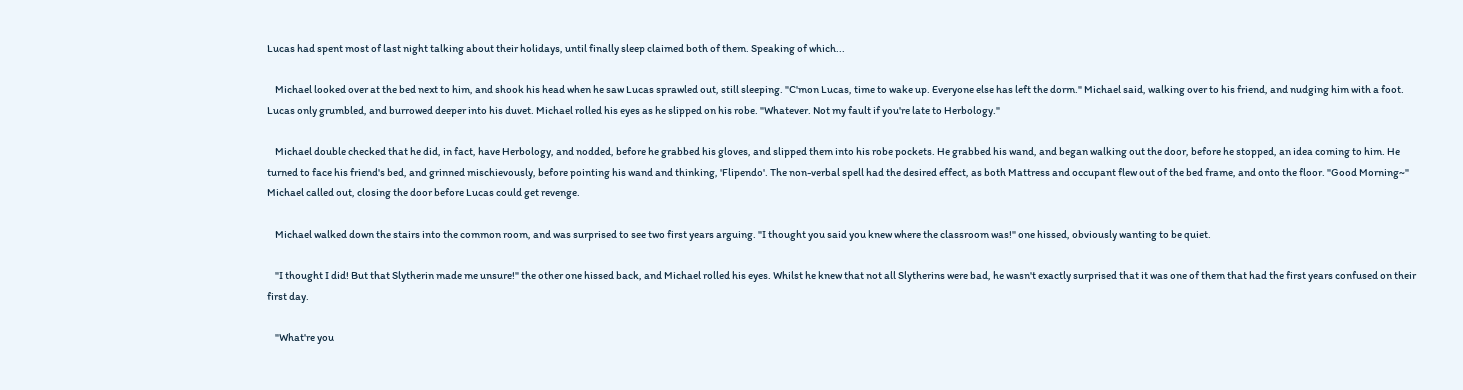Lucas had spent most of last night talking about their holidays, until finally sleep claimed both of them. Speaking of which...

    Michael looked over at the bed next to him, and shook his head when he saw Lucas sprawled out, still sleeping. "C'mon Lucas, time to wake up. Everyone else has left the dorm." Michael said, walking over to his friend, and nudging him with a foot. Lucas only grumbled, and burrowed deeper into his duvet. Michael rolled his eyes as he slipped on his robe. "Whatever. Not my fault if you're late to Herbology."

    Michael double checked that he did, in fact, have Herbology, and nodded, before he grabbed his gloves, and slipped them into his robe pockets. He grabbed his wand, and began walking out the door, before he stopped, an idea coming to him. He turned to face his friend's bed, and grinned mischievously, before pointing his wand and thinking, 'Flipendo'. The non-verbal spell had the desired effect, as both Mattress and occupant flew out of the bed frame, and onto the floor. "Good Morning~" Michael called out, closing the door before Lucas could get revenge.

    Michael walked down the stairs into the common room, and was surprised to see two first years arguing. "I thought you said you knew where the classroom was!" one hissed, obviously wanting to be quiet.

    "I thought I did! But that Slytherin made me unsure!" the other one hissed back, and Michael rolled his eyes. Whilst he knew that not all Slytherins were bad, he wasn't exactly surprised that it was one of them that had the first years confused on their first day.

    "What're you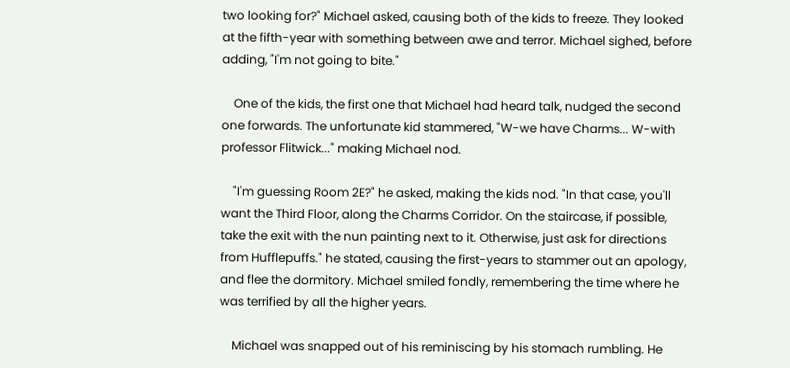two looking for?" Michael asked, causing both of the kids to freeze. They looked at the fifth-year with something between awe and terror. Michael sighed, before adding, "I'm not going to bite."

    One of the kids, the first one that Michael had heard talk, nudged the second one forwards. The unfortunate kid stammered, "W-we have Charms... W-with professor Flitwick..." making Michael nod.

    "I'm guessing Room 2E?" he asked, making the kids nod. "In that case, you'll want the Third Floor, along the Charms Corridor. On the staircase, if possible, take the exit with the nun painting next to it. Otherwise, just ask for directions from Hufflepuffs." he stated, causing the first-years to stammer out an apology, and flee the dormitory. Michael smiled fondly, remembering the time where he was terrified by all the higher years.

    Michael was snapped out of his reminiscing by his stomach rumbling. He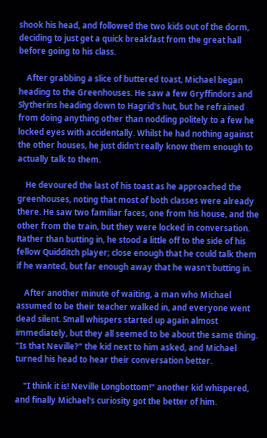shook his head, and followed the two kids out of the dorm, deciding to just get a quick breakfast from the great hall before going to his class.

    After grabbing a slice of buttered toast, Michael began heading to the Greenhouses. He saw a few Gryffindors and Slytherins heading down to Hagrid's hut, but he refrained from doing anything other than nodding politely to a few he locked eyes with accidentally. Whilst he had nothing against the other houses, he just didn't really know them enough to actually talk to them.

    He devoured the last of his toast as he approached the greenhouses, noting that most of both classes were already there. He saw two familiar faces, one from his house, and the other from the train, but they were locked in conversation. Rather than butting in, he stood a little off to the side of his fellow Quidditch player; close enough that he could talk them if he wanted, but far enough away that he wasn't butting in.

    After another minute of waiting, a man who Michael assumed to be their teacher walked in, and everyone went dead silent. Small whispers started up again almost immediately, but they all seemed to be about the same thing. "Is that Neville?" the kid next to him asked, and Michael turned his head to hear their conversation better.

    "I think it is! Neville Longbottom!" another kid whispered, and finally Michael's curiosity got the better of him.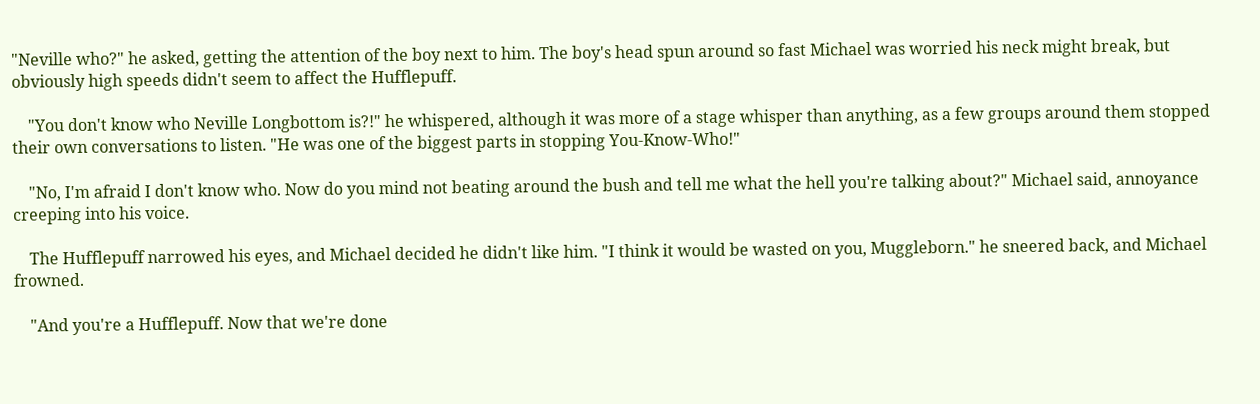"Neville who?" he asked, getting the attention of the boy next to him. The boy's head spun around so fast Michael was worried his neck might break, but obviously high speeds didn't seem to affect the Hufflepuff.

    "You don't know who Neville Longbottom is?!" he whispered, although it was more of a stage whisper than anything, as a few groups around them stopped their own conversations to listen. "He was one of the biggest parts in stopping You-Know-Who!"

    "No, I'm afraid I don't know who. Now do you mind not beating around the bush and tell me what the hell you're talking about?" Michael said, annoyance creeping into his voice.

    The Hufflepuff narrowed his eyes, and Michael decided he didn't like him. "I think it would be wasted on you, Muggleborn." he sneered back, and Michael frowned.

    "And you're a Hufflepuff. Now that we're done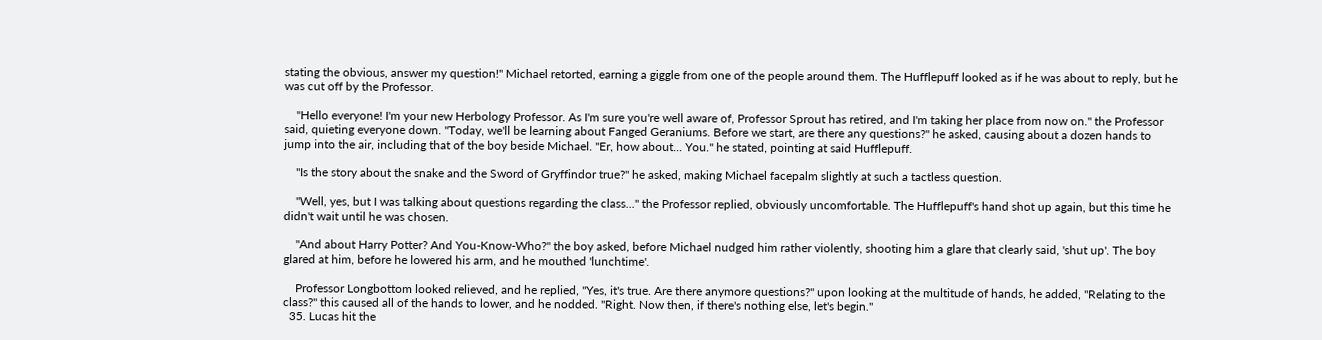stating the obvious, answer my question!" Michael retorted, earning a giggle from one of the people around them. The Hufflepuff looked as if he was about to reply, but he was cut off by the Professor.

    "Hello everyone! I'm your new Herbology Professor. As I'm sure you're well aware of, Professor Sprout has retired, and I'm taking her place from now on." the Professor said, quieting everyone down. "Today, we'll be learning about Fanged Geraniums. Before we start, are there any questions?" he asked, causing about a dozen hands to jump into the air, including that of the boy beside Michael. "Er, how about... You." he stated, pointing at said Hufflepuff.

    "Is the story about the snake and the Sword of Gryffindor true?" he asked, making Michael facepalm slightly at such a tactless question.

    "Well, yes, but I was talking about questions regarding the class..." the Professor replied, obviously uncomfortable. The Hufflepuff's hand shot up again, but this time he didn't wait until he was chosen.

    "And about Harry Potter? And You-Know-Who?" the boy asked, before Michael nudged him rather violently, shooting him a glare that clearly said, 'shut up'. The boy glared at him, before he lowered his arm, and he mouthed 'lunchtime'.

    Professor Longbottom looked relieved, and he replied, "Yes, it's true. Are there anymore questions?" upon looking at the multitude of hands, he added, "Relating to the class?" this caused all of the hands to lower, and he nodded. "Right. Now then, if there's nothing else, let's begin."
  35. Lucas hit the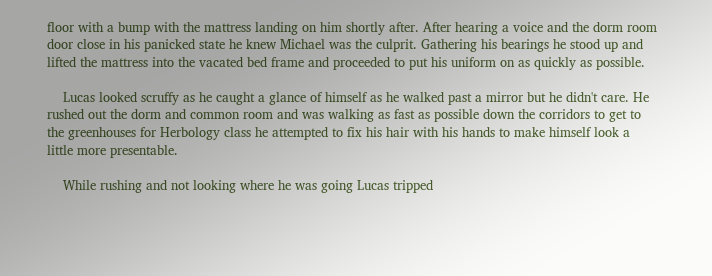floor with a bump with the mattress landing on him shortly after. After hearing a voice and the dorm room door close in his panicked state he knew Michael was the culprit. Gathering his bearings he stood up and lifted the mattress into the vacated bed frame and proceeded to put his uniform on as quickly as possible.

    Lucas looked scruffy as he caught a glance of himself as he walked past a mirror but he didn't care. He rushed out the dorm and common room and was walking as fast as possible down the corridors to get to the greenhouses for Herbology class he attempted to fix his hair with his hands to make himself look a little more presentable.

    While rushing and not looking where he was going Lucas tripped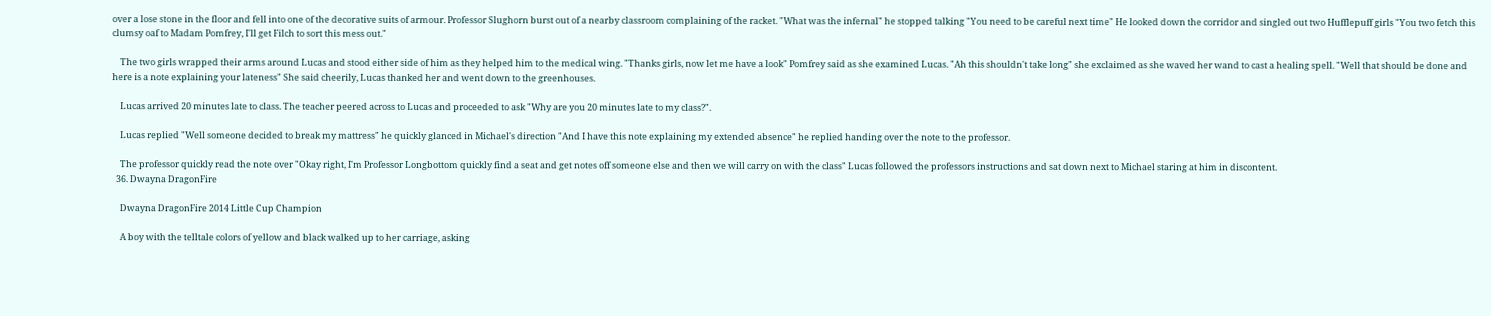over a lose stone in the floor and fell into one of the decorative suits of armour. Professor Slughorn burst out of a nearby classroom complaining of the racket. "What was the infernal" he stopped talking "You need to be careful next time" He looked down the corridor and singled out two Hufflepuff girls "You two fetch this clumsy oaf to Madam Pomfrey, I'll get Filch to sort this mess out."

    The two girls wrapped their arms around Lucas and stood either side of him as they helped him to the medical wing. "Thanks girls, now let me have a look" Pomfrey said as she examined Lucas. "Ah this shouldn't take long" she exclaimed as she waved her wand to cast a healing spell. "Well that should be done and here is a note explaining your lateness" She said cheerily, Lucas thanked her and went down to the greenhouses.

    Lucas arrived 20 minutes late to class. The teacher peered across to Lucas and proceeded to ask "Why are you 20 minutes late to my class?".

    Lucas replied "Well someone decided to break my mattress" he quickly glanced in Michael's direction "And I have this note explaining my extended absence" he replied handing over the note to the professor.

    The professor quickly read the note over "Okay right, I'm Professor Longbottom quickly find a seat and get notes off someone else and then we will carry on with the class" Lucas followed the professors instructions and sat down next to Michael staring at him in discontent.
  36. Dwayna DragonFire

    Dwayna DragonFire 2014 Little Cup Champion

    A boy with the telltale colors of yellow and black walked up to her carriage, asking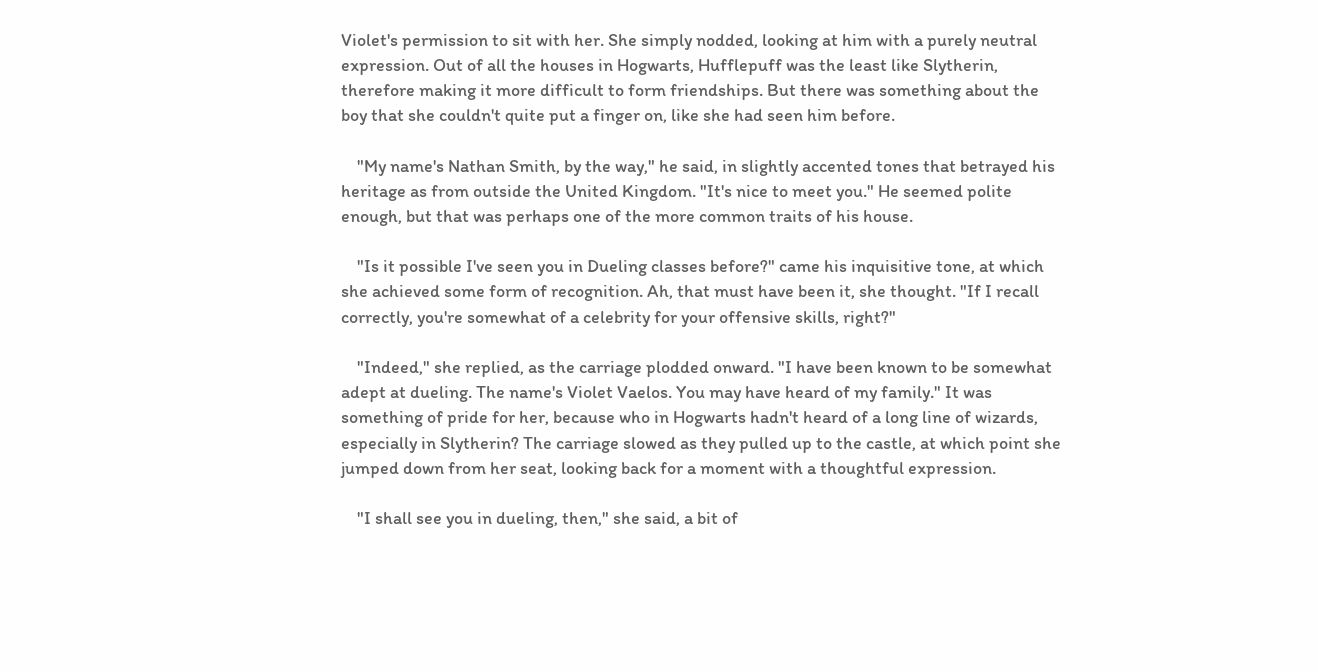Violet's permission to sit with her. She simply nodded, looking at him with a purely neutral expression. Out of all the houses in Hogwarts, Hufflepuff was the least like Slytherin, therefore making it more difficult to form friendships. But there was something about the boy that she couldn't quite put a finger on, like she had seen him before.

    "My name's Nathan Smith, by the way," he said, in slightly accented tones that betrayed his heritage as from outside the United Kingdom. "It's nice to meet you." He seemed polite enough, but that was perhaps one of the more common traits of his house.

    "Is it possible I've seen you in Dueling classes before?" came his inquisitive tone, at which she achieved some form of recognition. Ah, that must have been it, she thought. "If I recall correctly, you're somewhat of a celebrity for your offensive skills, right?"

    "Indeed," she replied, as the carriage plodded onward. "I have been known to be somewhat adept at dueling. The name's Violet Vaelos. You may have heard of my family." It was something of pride for her, because who in Hogwarts hadn't heard of a long line of wizards, especially in Slytherin? The carriage slowed as they pulled up to the castle, at which point she jumped down from her seat, looking back for a moment with a thoughtful expression.

    "I shall see you in dueling, then," she said, a bit of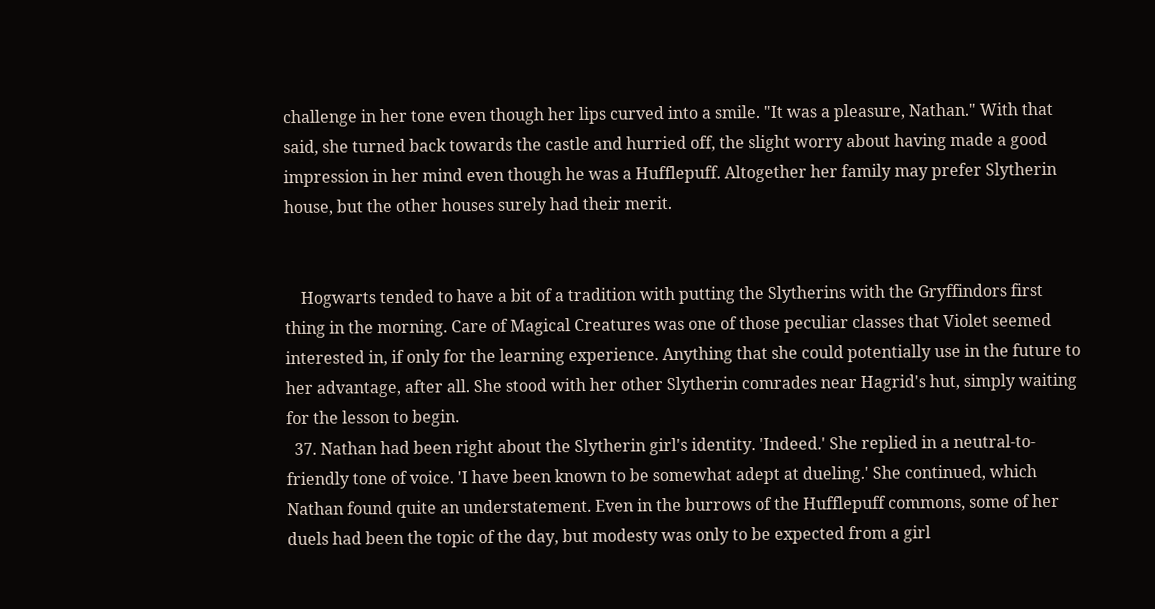challenge in her tone even though her lips curved into a smile. "It was a pleasure, Nathan." With that said, she turned back towards the castle and hurried off, the slight worry about having made a good impression in her mind even though he was a Hufflepuff. Altogether her family may prefer Slytherin house, but the other houses surely had their merit.


    Hogwarts tended to have a bit of a tradition with putting the Slytherins with the Gryffindors first thing in the morning. Care of Magical Creatures was one of those peculiar classes that Violet seemed interested in, if only for the learning experience. Anything that she could potentially use in the future to her advantage, after all. She stood with her other Slytherin comrades near Hagrid's hut, simply waiting for the lesson to begin.
  37. Nathan had been right about the Slytherin girl's identity. 'Indeed.' She replied in a neutral-to-friendly tone of voice. 'I have been known to be somewhat adept at dueling.' She continued, which Nathan found quite an understatement. Even in the burrows of the Hufflepuff commons, some of her duels had been the topic of the day, but modesty was only to be expected from a girl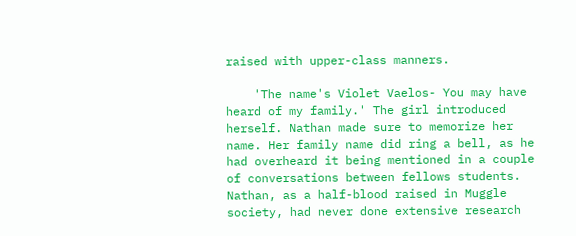raised with upper-class manners.

    'The name's Violet Vaelos- You may have heard of my family.' The girl introduced herself. Nathan made sure to memorize her name. Her family name did ring a bell, as he had overheard it being mentioned in a couple of conversations between fellows students. Nathan, as a half-blood raised in Muggle society, had never done extensive research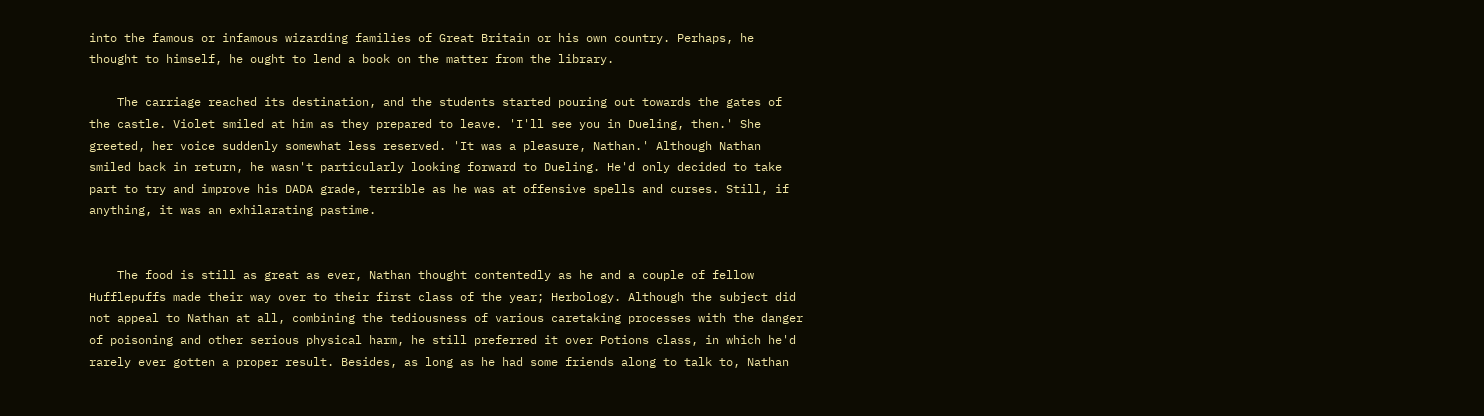into the famous or infamous wizarding families of Great Britain or his own country. Perhaps, he thought to himself, he ought to lend a book on the matter from the library.

    The carriage reached its destination, and the students started pouring out towards the gates of the castle. Violet smiled at him as they prepared to leave. 'I'll see you in Dueling, then.' She greeted, her voice suddenly somewhat less reserved. 'It was a pleasure, Nathan.' Although Nathan smiled back in return, he wasn't particularly looking forward to Dueling. He'd only decided to take part to try and improve his DADA grade, terrible as he was at offensive spells and curses. Still, if anything, it was an exhilarating pastime.


    The food is still as great as ever, Nathan thought contentedly as he and a couple of fellow Hufflepuffs made their way over to their first class of the year; Herbology. Although the subject did not appeal to Nathan at all, combining the tediousness of various caretaking processes with the danger of poisoning and other serious physical harm, he still preferred it over Potions class, in which he'd rarely ever gotten a proper result. Besides, as long as he had some friends along to talk to, Nathan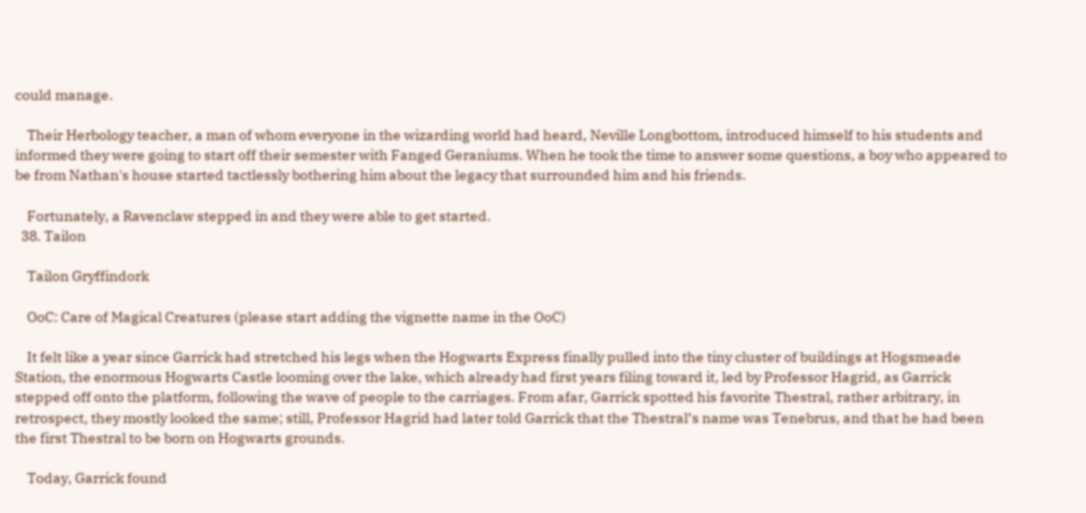could manage.

    Their Herbology teacher, a man of whom everyone in the wizarding world had heard, Neville Longbottom, introduced himself to his students and informed they were going to start off their semester with Fanged Geraniums. When he took the time to answer some questions, a boy who appeared to be from Nathan's house started tactlessly bothering him about the legacy that surrounded him and his friends.

    Fortunately, a Ravenclaw stepped in and they were able to get started.
  38. Tailon

    Tailon Gryffindork

    OoC: Care of Magical Creatures (please start adding the vignette name in the OoC)

    It felt like a year since Garrick had stretched his legs when the Hogwarts Express finally pulled into the tiny cluster of buildings at Hogsmeade Station, the enormous Hogwarts Castle looming over the lake, which already had first years filing toward it, led by Professor Hagrid, as Garrick stepped off onto the platform, following the wave of people to the carriages. From afar, Garrick spotted his favorite Thestral, rather arbitrary, in retrospect, they mostly looked the same; still, Professor Hagrid had later told Garrick that the Thestral’s name was Tenebrus, and that he had been the first Thestral to be born on Hogwarts grounds.

    Today, Garrick found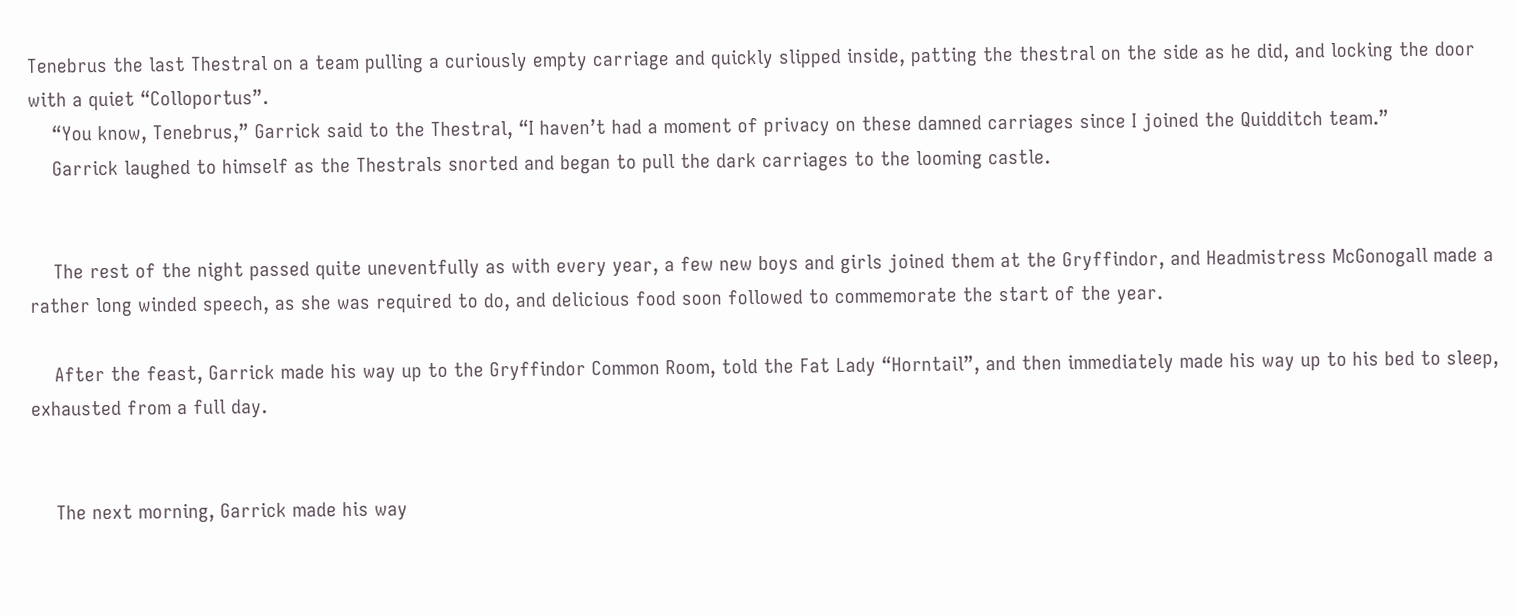Tenebrus the last Thestral on a team pulling a curiously empty carriage and quickly slipped inside, patting the thestral on the side as he did, and locking the door with a quiet “Colloportus”.
    “You know, Tenebrus,” Garrick said to the Thestral, “I haven’t had a moment of privacy on these damned carriages since I joined the Quidditch team.”
    Garrick laughed to himself as the Thestrals snorted and began to pull the dark carriages to the looming castle.


    The rest of the night passed quite uneventfully as with every year, a few new boys and girls joined them at the Gryffindor, and Headmistress McGonogall made a rather long winded speech, as she was required to do, and delicious food soon followed to commemorate the start of the year.

    After the feast, Garrick made his way up to the Gryffindor Common Room, told the Fat Lady “Horntail”, and then immediately made his way up to his bed to sleep, exhausted from a full day.


    The next morning, Garrick made his way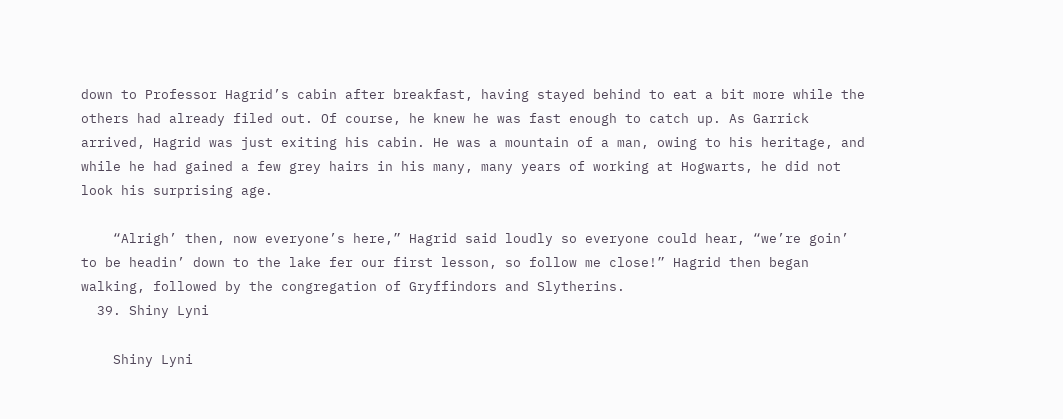down to Professor Hagrid’s cabin after breakfast, having stayed behind to eat a bit more while the others had already filed out. Of course, he knew he was fast enough to catch up. As Garrick arrived, Hagrid was just exiting his cabin. He was a mountain of a man, owing to his heritage, and while he had gained a few grey hairs in his many, many years of working at Hogwarts, he did not look his surprising age.

    “Alrigh’ then, now everyone’s here,” Hagrid said loudly so everyone could hear, “we’re goin’ to be headin’ down to the lake fer our first lesson, so follow me close!” Hagrid then began walking, followed by the congregation of Gryffindors and Slytherins.
  39. Shiny Lyni

    Shiny Lyni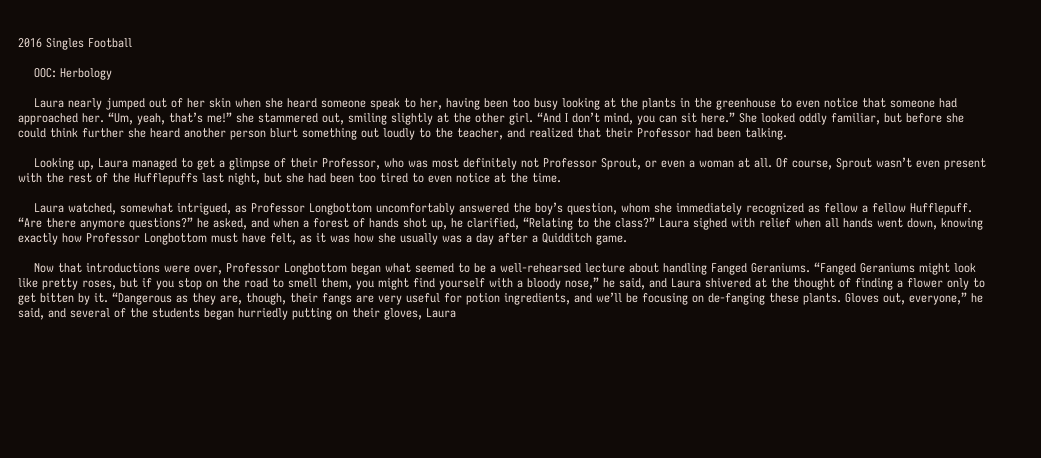2016 Singles Football

    OOC: Herbology

    Laura nearly jumped out of her skin when she heard someone speak to her, having been too busy looking at the plants in the greenhouse to even notice that someone had approached her. “Um, yeah, that’s me!” she stammered out, smiling slightly at the other girl. “And I don’t mind, you can sit here.” She looked oddly familiar, but before she could think further she heard another person blurt something out loudly to the teacher, and realized that their Professor had been talking.

    Looking up, Laura managed to get a glimpse of their Professor, who was most definitely not Professor Sprout, or even a woman at all. Of course, Sprout wasn’t even present with the rest of the Hufflepuffs last night, but she had been too tired to even notice at the time.

    Laura watched, somewhat intrigued, as Professor Longbottom uncomfortably answered the boy’s question, whom she immediately recognized as fellow a fellow Hufflepuff. “Are there anymore questions?” he asked, and when a forest of hands shot up, he clarified, “Relating to the class?” Laura sighed with relief when all hands went down, knowing exactly how Professor Longbottom must have felt, as it was how she usually was a day after a Quidditch game.

    Now that introductions were over, Professor Longbottom began what seemed to be a well-rehearsed lecture about handling Fanged Geraniums. “Fanged Geraniums might look like pretty roses, but if you stop on the road to smell them, you might find yourself with a bloody nose,” he said, and Laura shivered at the thought of finding a flower only to get bitten by it. “Dangerous as they are, though, their fangs are very useful for potion ingredients, and we’ll be focusing on de-fanging these plants. Gloves out, everyone,” he said, and several of the students began hurriedly putting on their gloves, Laura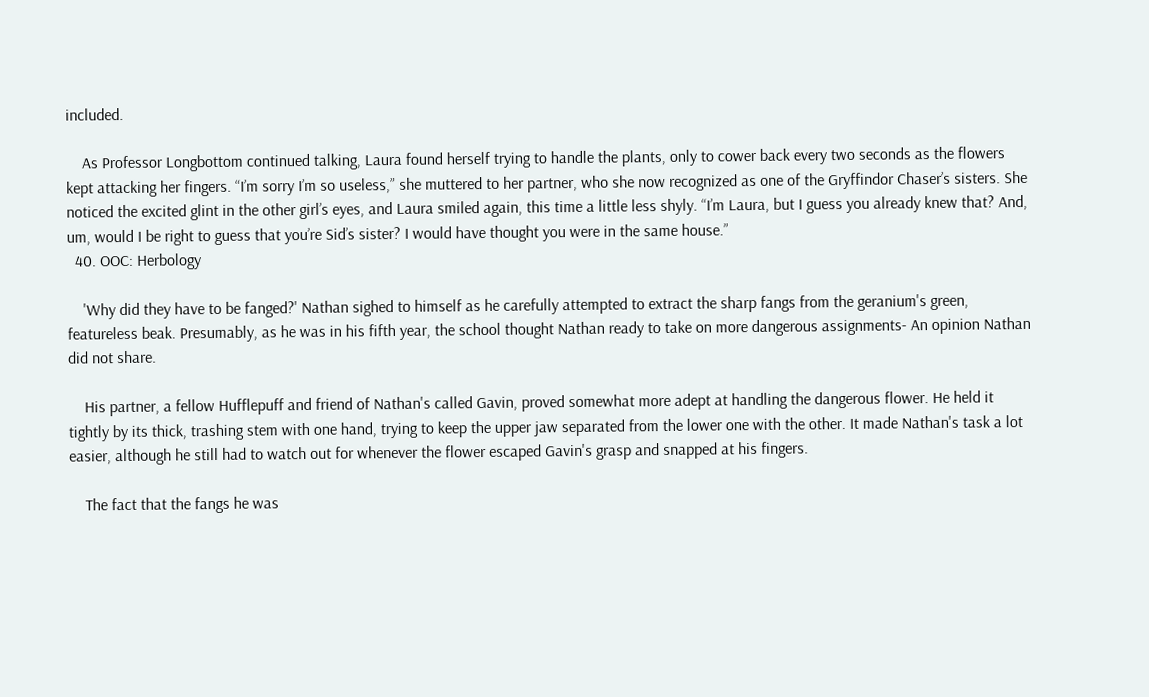included.

    As Professor Longbottom continued talking, Laura found herself trying to handle the plants, only to cower back every two seconds as the flowers kept attacking her fingers. “I’m sorry I’m so useless,” she muttered to her partner, who she now recognized as one of the Gryffindor Chaser’s sisters. She noticed the excited glint in the other girl’s eyes, and Laura smiled again, this time a little less shyly. “I’m Laura, but I guess you already knew that? And, um, would I be right to guess that you’re Sid’s sister? I would have thought you were in the same house.”
  40. OOC: Herbology

    'Why did they have to be fanged?' Nathan sighed to himself as he carefully attempted to extract the sharp fangs from the geranium's green, featureless beak. Presumably, as he was in his fifth year, the school thought Nathan ready to take on more dangerous assignments- An opinion Nathan did not share.

    His partner, a fellow Hufflepuff and friend of Nathan's called Gavin, proved somewhat more adept at handling the dangerous flower. He held it tightly by its thick, trashing stem with one hand, trying to keep the upper jaw separated from the lower one with the other. It made Nathan's task a lot easier, although he still had to watch out for whenever the flower escaped Gavin's grasp and snapped at his fingers.

    The fact that the fangs he was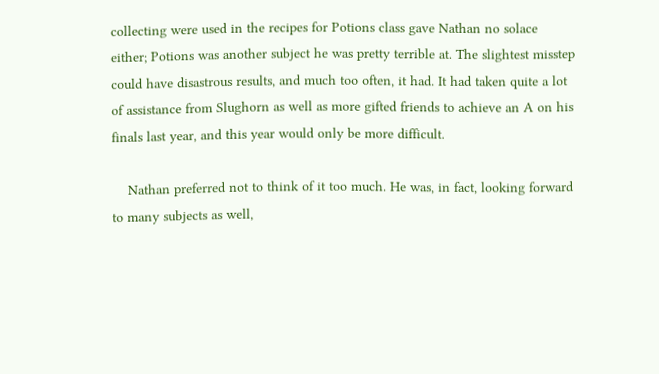collecting were used in the recipes for Potions class gave Nathan no solace either; Potions was another subject he was pretty terrible at. The slightest misstep could have disastrous results, and much too often, it had. It had taken quite a lot of assistance from Slughorn as well as more gifted friends to achieve an A on his finals last year, and this year would only be more difficult.

    Nathan preferred not to think of it too much. He was, in fact, looking forward to many subjects as well,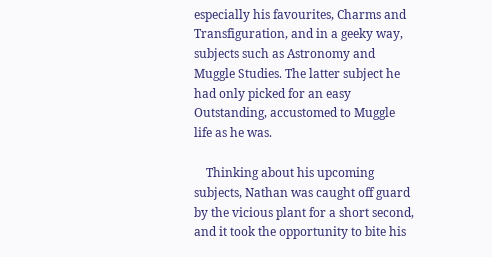especially his favourites, Charms and Transfiguration, and in a geeky way, subjects such as Astronomy and Muggle Studies. The latter subject he had only picked for an easy Outstanding, accustomed to Muggle life as he was.

    Thinking about his upcoming subjects, Nathan was caught off guard by the vicious plant for a short second, and it took the opportunity to bite his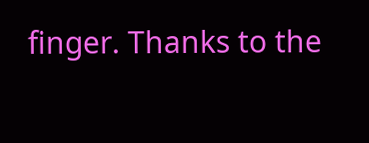finger. Thanks to the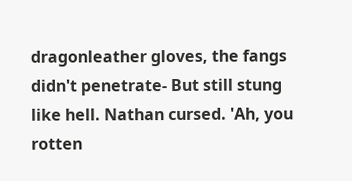dragonleather gloves, the fangs didn't penetrate- But still stung like hell. Nathan cursed. 'Ah, you rotten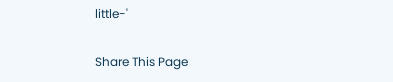little-'

Share This Page